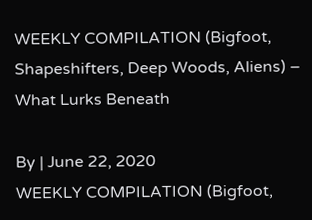WEEKLY COMPILATION (Bigfoot, Shapeshifters, Deep Woods, Aliens) – What Lurks Beneath

By | June 22, 2020
WEEKLY COMPILATION (Bigfoot,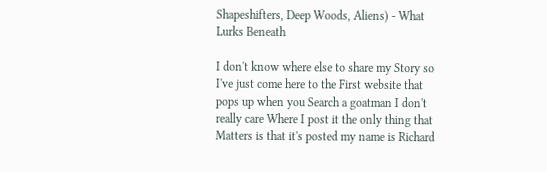Shapeshifters, Deep Woods, Aliens) - What Lurks Beneath

I don't know where else to share my Story so I've just come here to the First website that pops up when you Search a goatman I don't really care Where I post it the only thing that Matters is that it's posted my name is Richard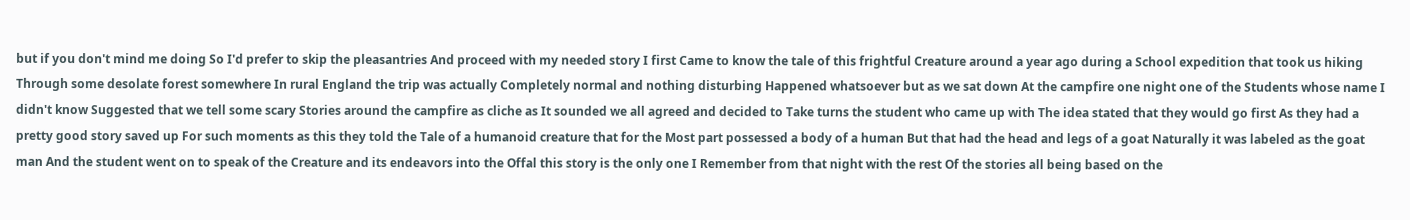but if you don't mind me doing So I'd prefer to skip the pleasantries And proceed with my needed story I first Came to know the tale of this frightful Creature around a year ago during a School expedition that took us hiking Through some desolate forest somewhere In rural England the trip was actually Completely normal and nothing disturbing Happened whatsoever but as we sat down At the campfire one night one of the Students whose name I didn't know Suggested that we tell some scary Stories around the campfire as cliche as It sounded we all agreed and decided to Take turns the student who came up with The idea stated that they would go first As they had a pretty good story saved up For such moments as this they told the Tale of a humanoid creature that for the Most part possessed a body of a human But that had the head and legs of a goat Naturally it was labeled as the goat man And the student went on to speak of the Creature and its endeavors into the Offal this story is the only one I Remember from that night with the rest Of the stories all being based on the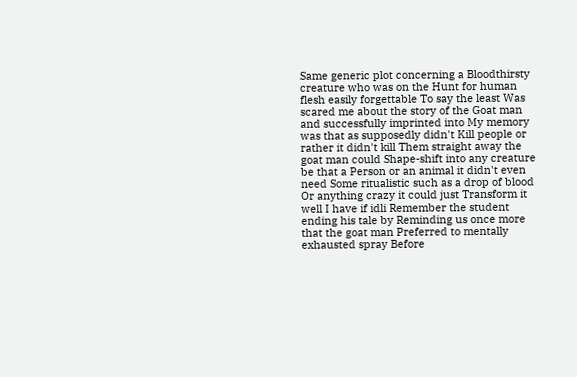Same generic plot concerning a Bloodthirsty creature who was on the Hunt for human flesh easily forgettable To say the least Was scared me about the story of the Goat man and successfully imprinted into My memory was that as supposedly didn't Kill people or rather it didn't kill Them straight away the goat man could Shape-shift into any creature be that a Person or an animal it didn't even need Some ritualistic such as a drop of blood Or anything crazy it could just Transform it well I have if idli Remember the student ending his tale by Reminding us once more that the goat man Preferred to mentally exhausted spray Before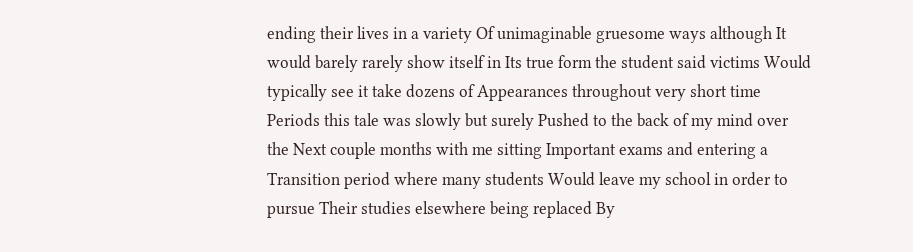ending their lives in a variety Of unimaginable gruesome ways although It would barely rarely show itself in Its true form the student said victims Would typically see it take dozens of Appearances throughout very short time Periods this tale was slowly but surely Pushed to the back of my mind over the Next couple months with me sitting Important exams and entering a Transition period where many students Would leave my school in order to pursue Their studies elsewhere being replaced By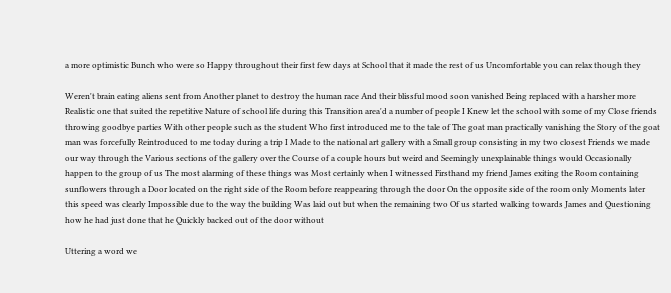a more optimistic Bunch who were so Happy throughout their first few days at School that it made the rest of us Uncomfortable you can relax though they

Weren't brain eating aliens sent from Another planet to destroy the human race And their blissful mood soon vanished Being replaced with a harsher more Realistic one that suited the repetitive Nature of school life during this Transition area'd a number of people I Knew let the school with some of my Close friends throwing goodbye parties With other people such as the student Who first introduced me to the tale of The goat man practically vanishing the Story of the goat man was forcefully Reintroduced to me today during a trip I Made to the national art gallery with a Small group consisting in my two closest Friends we made our way through the Various sections of the gallery over the Course of a couple hours but weird and Seemingly unexplainable things would Occasionally happen to the group of us The most alarming of these things was Most certainly when I witnessed Firsthand my friend James exiting the Room containing sunflowers through a Door located on the right side of the Room before reappearing through the door On the opposite side of the room only Moments later this speed was clearly Impossible due to the way the building Was laid out but when the remaining two Of us started walking towards James and Questioning how he had just done that he Quickly backed out of the door without

Uttering a word we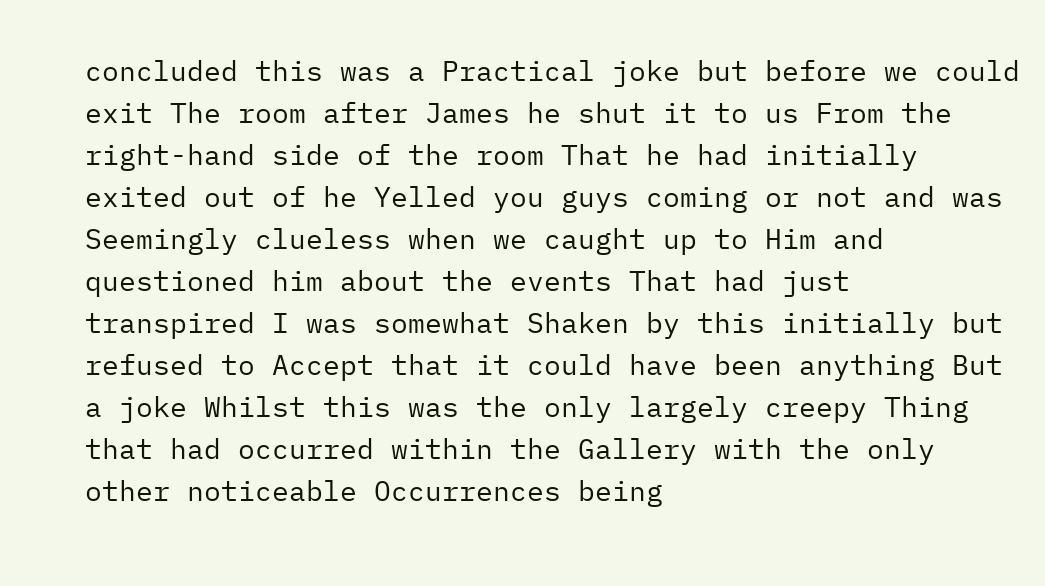concluded this was a Practical joke but before we could exit The room after James he shut it to us From the right-hand side of the room That he had initially exited out of he Yelled you guys coming or not and was Seemingly clueless when we caught up to Him and questioned him about the events That had just transpired I was somewhat Shaken by this initially but refused to Accept that it could have been anything But a joke Whilst this was the only largely creepy Thing that had occurred within the Gallery with the only other noticeable Occurrences being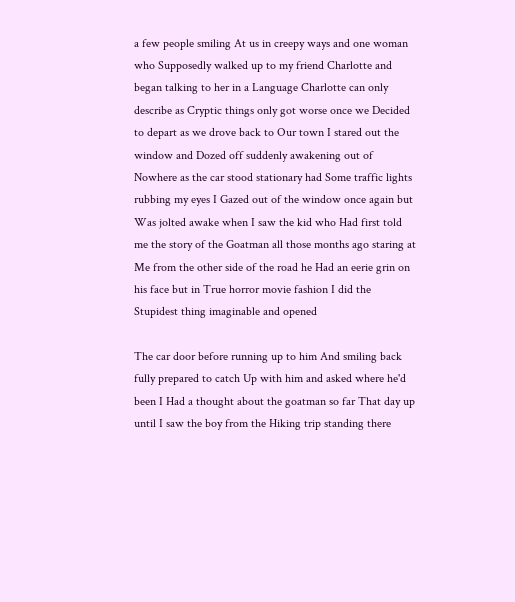a few people smiling At us in creepy ways and one woman who Supposedly walked up to my friend Charlotte and began talking to her in a Language Charlotte can only describe as Cryptic things only got worse once we Decided to depart as we drove back to Our town I stared out the window and Dozed off suddenly awakening out of Nowhere as the car stood stationary had Some traffic lights rubbing my eyes I Gazed out of the window once again but Was jolted awake when I saw the kid who Had first told me the story of the Goatman all those months ago staring at Me from the other side of the road he Had an eerie grin on his face but in True horror movie fashion I did the Stupidest thing imaginable and opened

The car door before running up to him And smiling back fully prepared to catch Up with him and asked where he'd been I Had a thought about the goatman so far That day up until I saw the boy from the Hiking trip standing there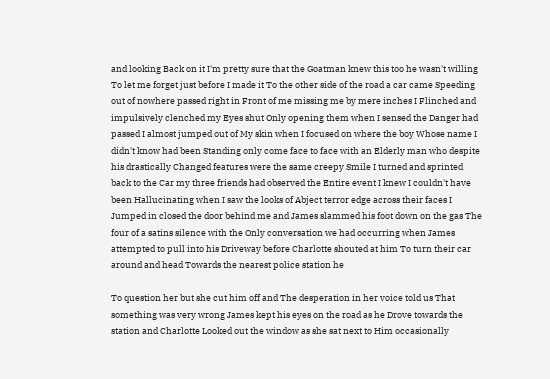and looking Back on it I'm pretty sure that the Goatman knew this too he wasn't willing To let me forget just before I made it To the other side of the road a car came Speeding out of nowhere passed right in Front of me missing me by mere inches I Flinched and impulsively clenched my Eyes shut Only opening them when I sensed the Danger had passed I almost jumped out of My skin when I focused on where the boy Whose name I didn't know had been Standing only come face to face with an Elderly man who despite his drastically Changed features were the same creepy Smile I turned and sprinted back to the Car my three friends had observed the Entire event I knew I couldn't have been Hallucinating when I saw the looks of Abject terror edge across their faces I Jumped in closed the door behind me and James slammed his foot down on the gas The four of a satins silence with the Only conversation we had occurring when James attempted to pull into his Driveway before Charlotte shouted at him To turn their car around and head Towards the nearest police station he

To question her but she cut him off and The desperation in her voice told us That something was very wrong James kept his eyes on the road as he Drove towards the station and Charlotte Looked out the window as she sat next to Him occasionally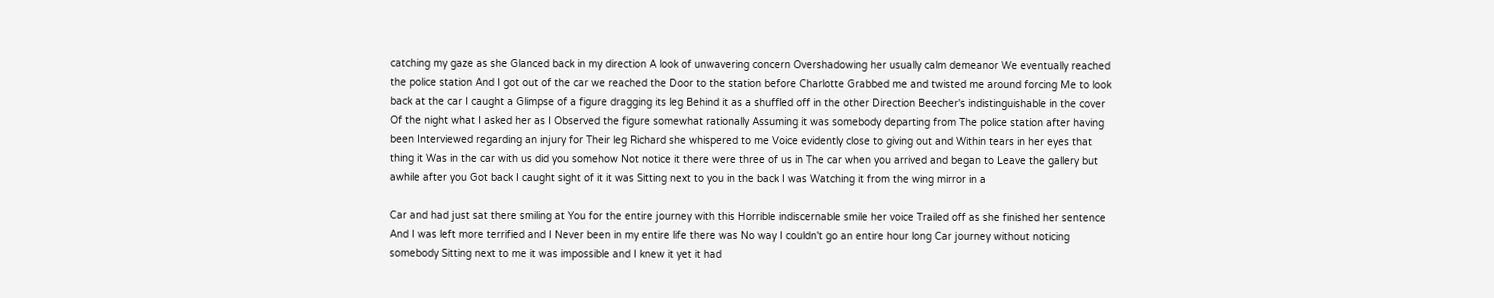catching my gaze as she Glanced back in my direction A look of unwavering concern Overshadowing her usually calm demeanor We eventually reached the police station And I got out of the car we reached the Door to the station before Charlotte Grabbed me and twisted me around forcing Me to look back at the car I caught a Glimpse of a figure dragging its leg Behind it as a shuffled off in the other Direction Beecher's indistinguishable in the cover Of the night what I asked her as I Observed the figure somewhat rationally Assuming it was somebody departing from The police station after having been Interviewed regarding an injury for Their leg Richard she whispered to me Voice evidently close to giving out and Within tears in her eyes that thing it Was in the car with us did you somehow Not notice it there were three of us in The car when you arrived and began to Leave the gallery but awhile after you Got back I caught sight of it it was Sitting next to you in the back I was Watching it from the wing mirror in a

Car and had just sat there smiling at You for the entire journey with this Horrible indiscernable smile her voice Trailed off as she finished her sentence And I was left more terrified and I Never been in my entire life there was No way I couldn't go an entire hour long Car journey without noticing somebody Sitting next to me it was impossible and I knew it yet it had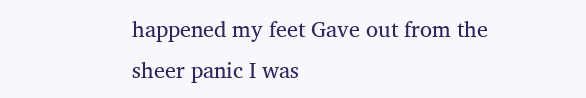happened my feet Gave out from the sheer panic I was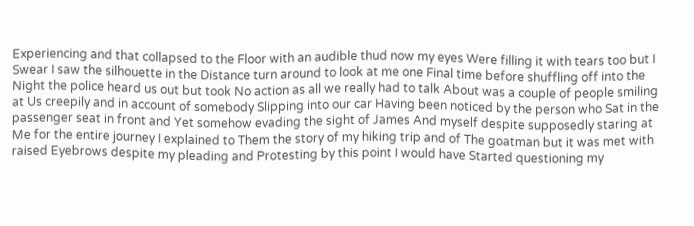Experiencing and that collapsed to the Floor with an audible thud now my eyes Were filling it with tears too but I Swear I saw the silhouette in the Distance turn around to look at me one Final time before shuffling off into the Night the police heard us out but took No action as all we really had to talk About was a couple of people smiling at Us creepily and in account of somebody Slipping into our car Having been noticed by the person who Sat in the passenger seat in front and Yet somehow evading the sight of James And myself despite supposedly staring at Me for the entire journey I explained to Them the story of my hiking trip and of The goatman but it was met with raised Eyebrows despite my pleading and Protesting by this point I would have Started questioning my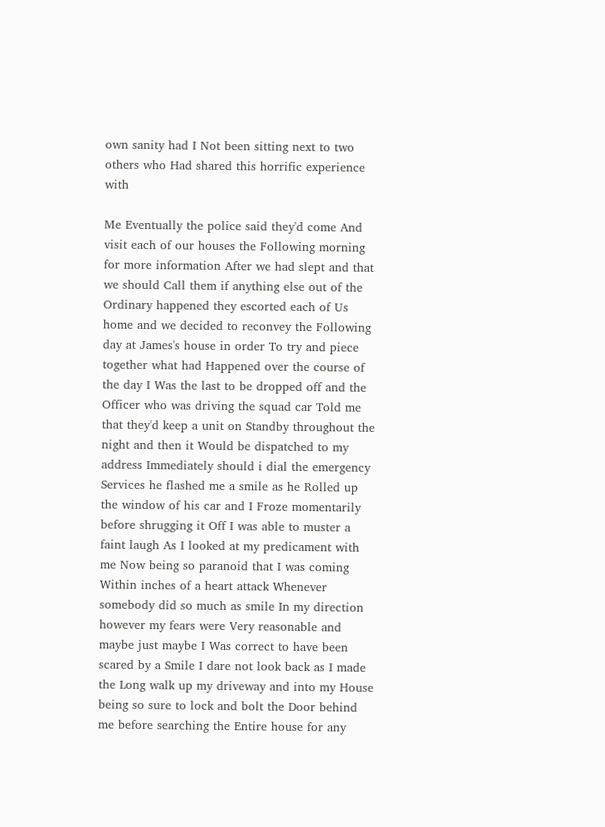own sanity had I Not been sitting next to two others who Had shared this horrific experience with

Me Eventually the police said they'd come And visit each of our houses the Following morning for more information After we had slept and that we should Call them if anything else out of the Ordinary happened they escorted each of Us home and we decided to reconvey the Following day at James's house in order To try and piece together what had Happened over the course of the day I Was the last to be dropped off and the Officer who was driving the squad car Told me that they'd keep a unit on Standby throughout the night and then it Would be dispatched to my address Immediately should i dial the emergency Services he flashed me a smile as he Rolled up the window of his car and I Froze momentarily before shrugging it Off I was able to muster a faint laugh As I looked at my predicament with me Now being so paranoid that I was coming Within inches of a heart attack Whenever somebody did so much as smile In my direction however my fears were Very reasonable and maybe just maybe I Was correct to have been scared by a Smile I dare not look back as I made the Long walk up my driveway and into my House being so sure to lock and bolt the Door behind me before searching the Entire house for any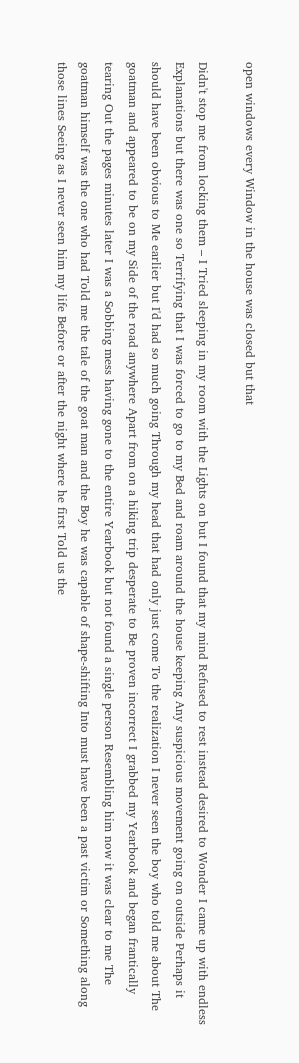open windows every Window in the house was closed but that

Didn't stop me from locking them – I Tried sleeping in my room with the Lights on but I found that my mind Refused to rest instead desired to Wonder I came up with endless Explanations but there was one so Terrifying that I was forced to go to my Bed and roam around the house keeping Any suspicious movement going on outside Perhaps it should have been obvious to Me earlier but I'd had so much going Through my head that had only just come To the realization I never seen the boy who told me about The goatman and appeared to be on my Side of the road anywhere Apart from on a hiking trip desperate to Be proven incorrect I grabbed my Yearbook and began frantically tearing Out the pages minutes later I was a Sobbing mess having gone to the entire Yearbook but not found a single person Resembling him now it was clear to me The goatman himself was the one who had Told me the tale of the goat man and the Boy he was capable of shape-shifting Into must have been a past victim or Something along those lines Seeing as I never seen him my life Before or after the night where he first Told us the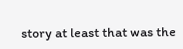story at least that was the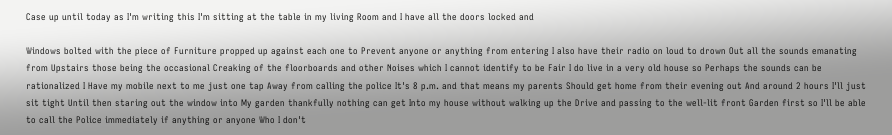Case up until today as I'm writing this I'm sitting at the table in my living Room and I have all the doors locked and

Windows bolted with the piece of Furniture propped up against each one to Prevent anyone or anything from entering I also have their radio on loud to drown Out all the sounds emanating from Upstairs those being the occasional Creaking of the floorboards and other Noises which I cannot identify to be Fair I do live in a very old house so Perhaps the sounds can be rationalized I Have my mobile next to me just one tap Away from calling the police It's 8 p.m. and that means my parents Should get home from their evening out And around 2 hours I'll just sit tight Until then staring out the window into My garden thankfully nothing can get Into my house without walking up the Drive and passing to the well-lit front Garden first so I'll be able to call the Police immediately if anything or anyone Who I don't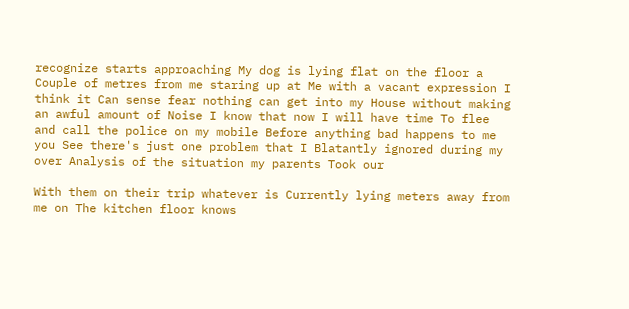recognize starts approaching My dog is lying flat on the floor a Couple of metres from me staring up at Me with a vacant expression I think it Can sense fear nothing can get into my House without making an awful amount of Noise I know that now I will have time To flee and call the police on my mobile Before anything bad happens to me you See there's just one problem that I Blatantly ignored during my over Analysis of the situation my parents Took our

With them on their trip whatever is Currently lying meters away from me on The kitchen floor knows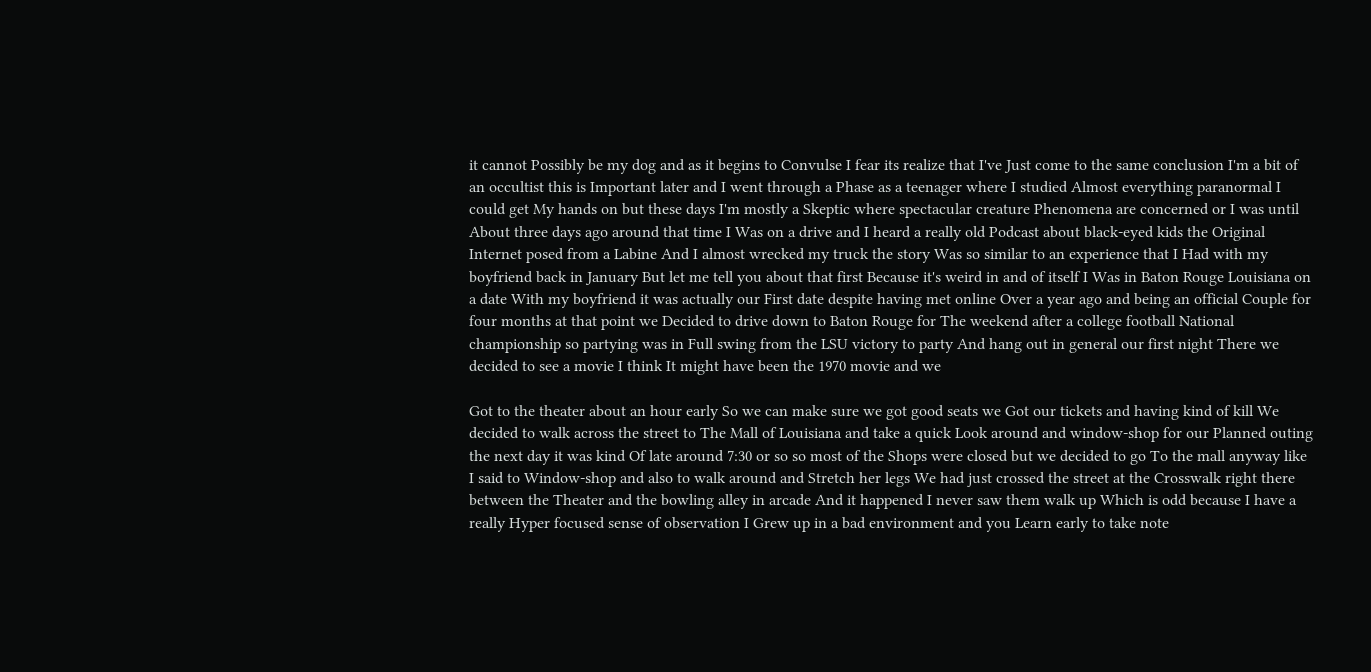it cannot Possibly be my dog and as it begins to Convulse I fear its realize that I've Just come to the same conclusion I'm a bit of an occultist this is Important later and I went through a Phase as a teenager where I studied Almost everything paranormal I could get My hands on but these days I'm mostly a Skeptic where spectacular creature Phenomena are concerned or I was until About three days ago around that time I Was on a drive and I heard a really old Podcast about black-eyed kids the Original Internet posed from a Labine And I almost wrecked my truck the story Was so similar to an experience that I Had with my boyfriend back in January But let me tell you about that first Because it's weird in and of itself I Was in Baton Rouge Louisiana on a date With my boyfriend it was actually our First date despite having met online Over a year ago and being an official Couple for four months at that point we Decided to drive down to Baton Rouge for The weekend after a college football National championship so partying was in Full swing from the LSU victory to party And hang out in general our first night There we decided to see a movie I think It might have been the 1970 movie and we

Got to the theater about an hour early So we can make sure we got good seats we Got our tickets and having kind of kill We decided to walk across the street to The Mall of Louisiana and take a quick Look around and window-shop for our Planned outing the next day it was kind Of late around 7:30 or so so most of the Shops were closed but we decided to go To the mall anyway like I said to Window-shop and also to walk around and Stretch her legs We had just crossed the street at the Crosswalk right there between the Theater and the bowling alley in arcade And it happened I never saw them walk up Which is odd because I have a really Hyper focused sense of observation I Grew up in a bad environment and you Learn early to take note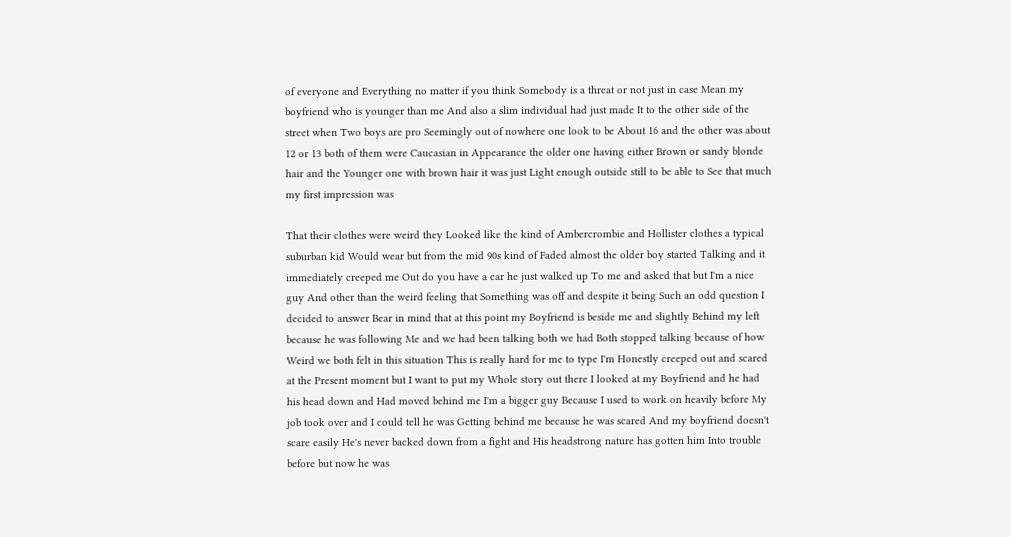of everyone and Everything no matter if you think Somebody is a threat or not just in case Mean my boyfriend who is younger than me And also a slim individual had just made It to the other side of the street when Two boys are pro Seemingly out of nowhere one look to be About 16 and the other was about 12 or 13 both of them were Caucasian in Appearance the older one having either Brown or sandy blonde hair and the Younger one with brown hair it was just Light enough outside still to be able to See that much my first impression was

That their clothes were weird they Looked like the kind of Ambercrombie and Hollister clothes a typical suburban kid Would wear but from the mid 90s kind of Faded almost the older boy started Talking and it immediately creeped me Out do you have a car he just walked up To me and asked that but I'm a nice guy And other than the weird feeling that Something was off and despite it being Such an odd question I decided to answer Bear in mind that at this point my Boyfriend is beside me and slightly Behind my left because he was following Me and we had been talking both we had Both stopped talking because of how Weird we both felt in this situation This is really hard for me to type I'm Honestly creeped out and scared at the Present moment but I want to put my Whole story out there I looked at my Boyfriend and he had his head down and Had moved behind me I'm a bigger guy Because I used to work on heavily before My job took over and I could tell he was Getting behind me because he was scared And my boyfriend doesn't scare easily He's never backed down from a fight and His headstrong nature has gotten him Into trouble before but now he was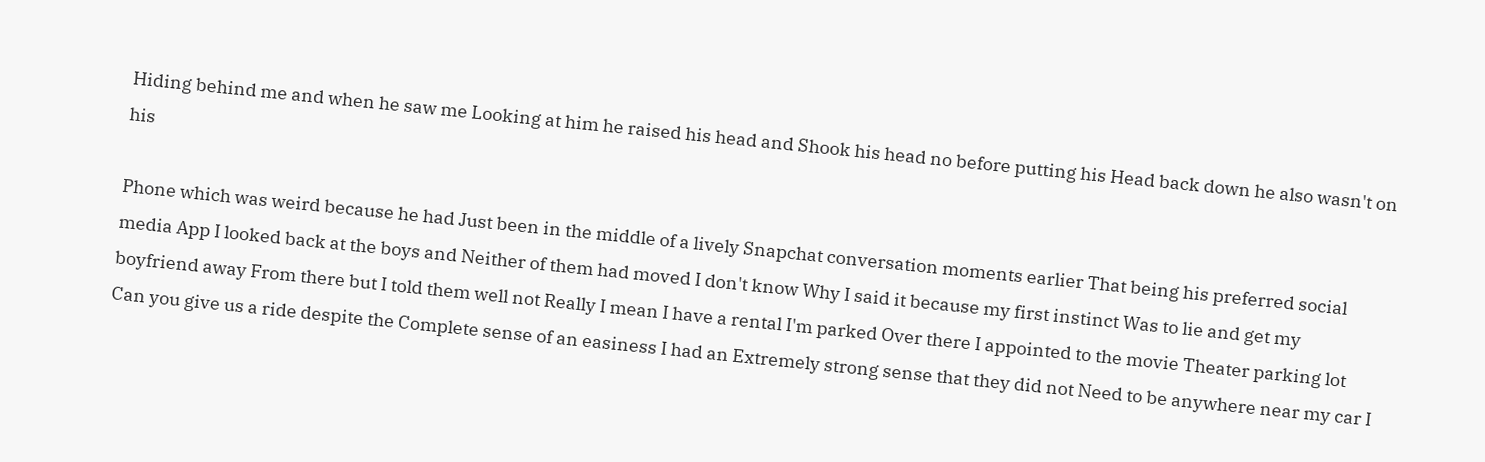Hiding behind me and when he saw me Looking at him he raised his head and Shook his head no before putting his Head back down he also wasn't on his

Phone which was weird because he had Just been in the middle of a lively Snapchat conversation moments earlier That being his preferred social media App I looked back at the boys and Neither of them had moved I don't know Why I said it because my first instinct Was to lie and get my boyfriend away From there but I told them well not Really I mean I have a rental I'm parked Over there I appointed to the movie Theater parking lot Can you give us a ride despite the Complete sense of an easiness I had an Extremely strong sense that they did not Need to be anywhere near my car I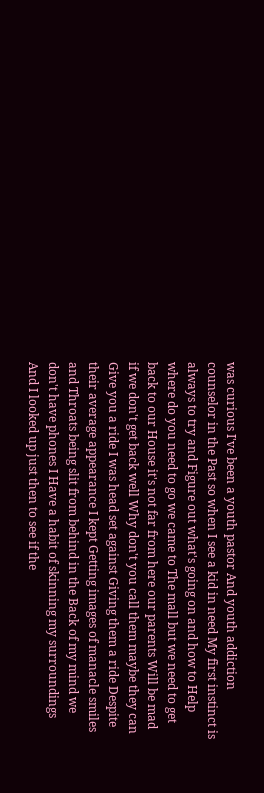was curious I've been a youth pastor And youth addiction counselor in the Past so when I see a kid in need My first instinct is always to try and Figure out what's going on and how to Help where do you need to go we came to The mall but we need to get back to our House it's not far from here our parents Will be mad if we don't get back well Why don't you call them maybe they can Give you a ride I was head set against Giving them a ride Despite their average appearance I kept Getting images of manacle smiles and Throats being slit from behind in the Back of my mind we don't have phones I Have a habit of skinning my surroundings And I looked up just then to see if the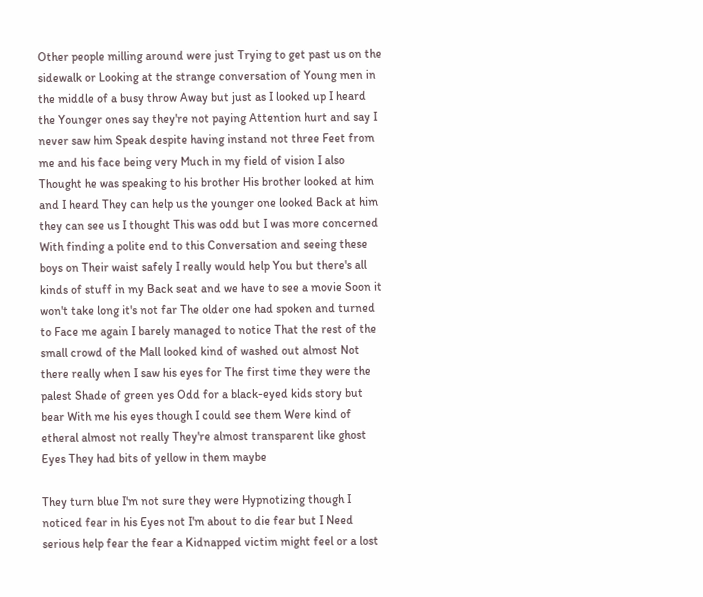Other people milling around were just Trying to get past us on the sidewalk or Looking at the strange conversation of Young men in the middle of a busy throw Away but just as I looked up I heard the Younger ones say they're not paying Attention hurt and say I never saw him Speak despite having instand not three Feet from me and his face being very Much in my field of vision I also Thought he was speaking to his brother His brother looked at him and I heard They can help us the younger one looked Back at him they can see us I thought This was odd but I was more concerned With finding a polite end to this Conversation and seeing these boys on Their waist safely I really would help You but there's all kinds of stuff in my Back seat and we have to see a movie Soon it won't take long it's not far The older one had spoken and turned to Face me again I barely managed to notice That the rest of the small crowd of the Mall looked kind of washed out almost Not there really when I saw his eyes for The first time they were the palest Shade of green yes Odd for a black-eyed kids story but bear With me his eyes though I could see them Were kind of etheral almost not really They're almost transparent like ghost Eyes They had bits of yellow in them maybe

They turn blue I'm not sure they were Hypnotizing though I noticed fear in his Eyes not I'm about to die fear but I Need serious help fear the fear a Kidnapped victim might feel or a lost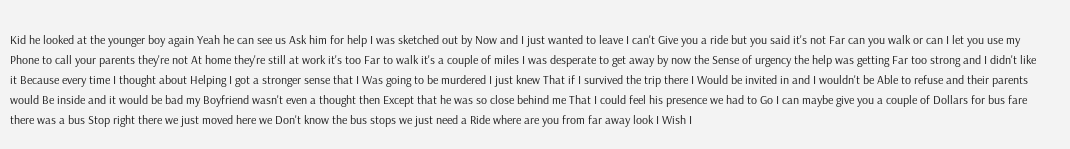Kid he looked at the younger boy again Yeah he can see us Ask him for help I was sketched out by Now and I just wanted to leave I can't Give you a ride but you said it's not Far can you walk or can I let you use my Phone to call your parents they're not At home they're still at work it's too Far to walk it's a couple of miles I was desperate to get away by now the Sense of urgency the help was getting Far too strong and I didn't like it Because every time I thought about Helping I got a stronger sense that I Was going to be murdered I just knew That if I survived the trip there I Would be invited in and I wouldn't be Able to refuse and their parents would Be inside and it would be bad my Boyfriend wasn't even a thought then Except that he was so close behind me That I could feel his presence we had to Go I can maybe give you a couple of Dollars for bus fare there was a bus Stop right there we just moved here we Don't know the bus stops we just need a Ride where are you from far away look I Wish I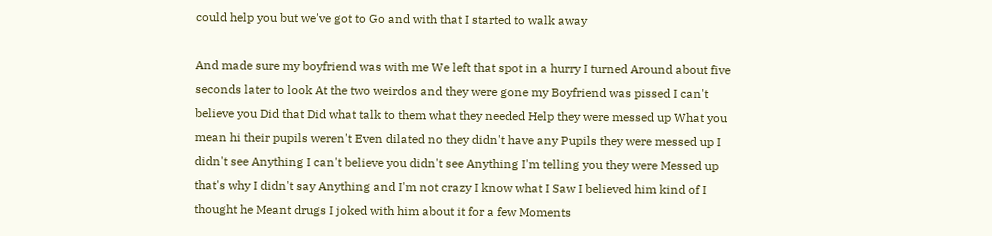could help you but we've got to Go and with that I started to walk away

And made sure my boyfriend was with me We left that spot in a hurry I turned Around about five seconds later to look At the two weirdos and they were gone my Boyfriend was pissed I can't believe you Did that Did what talk to them what they needed Help they were messed up What you mean hi their pupils weren't Even dilated no they didn't have any Pupils they were messed up I didn't see Anything I can't believe you didn't see Anything I'm telling you they were Messed up that's why I didn't say Anything and I'm not crazy I know what I Saw I believed him kind of I thought he Meant drugs I joked with him about it for a few Moments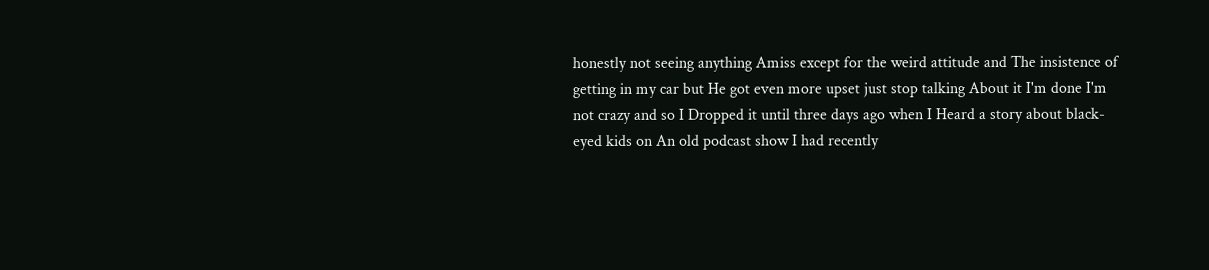honestly not seeing anything Amiss except for the weird attitude and The insistence of getting in my car but He got even more upset just stop talking About it I'm done I'm not crazy and so I Dropped it until three days ago when I Heard a story about black-eyed kids on An old podcast show I had recently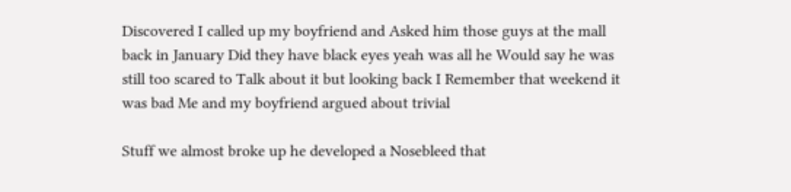Discovered I called up my boyfriend and Asked him those guys at the mall back in January Did they have black eyes yeah was all he Would say he was still too scared to Talk about it but looking back I Remember that weekend it was bad Me and my boyfriend argued about trivial

Stuff we almost broke up he developed a Nosebleed that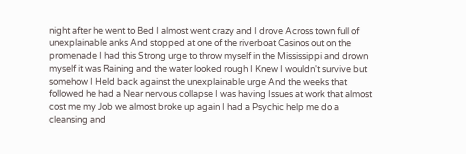night after he went to Bed I almost went crazy and I drove Across town full of unexplainable anks And stopped at one of the riverboat Casinos out on the promenade I had this Strong urge to throw myself in the Mississippi and drown myself it was Raining and the water looked rough I Knew I wouldn't survive but somehow I Held back against the unexplainable urge And the weeks that followed he had a Near nervous collapse I was having Issues at work that almost cost me my Job we almost broke up again I had a Psychic help me do a cleansing and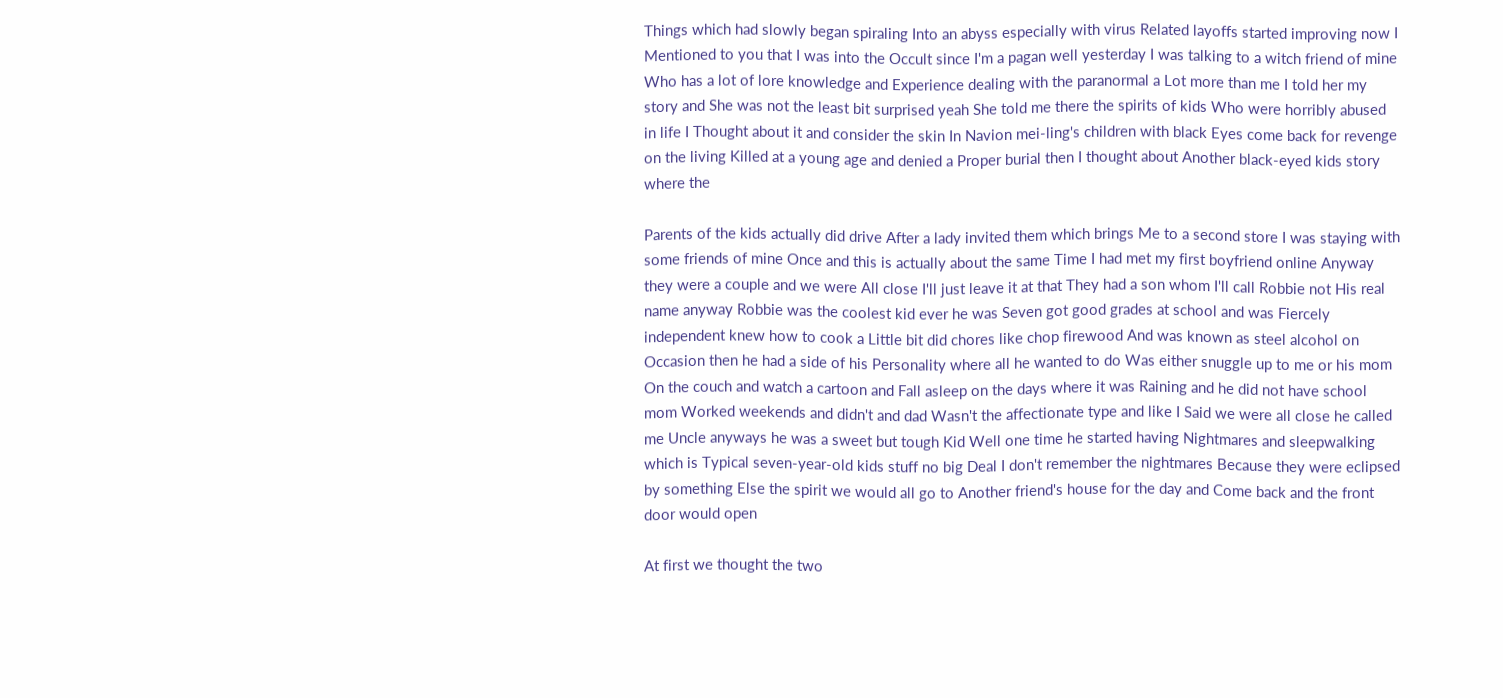Things which had slowly began spiraling Into an abyss especially with virus Related layoffs started improving now I Mentioned to you that I was into the Occult since I'm a pagan well yesterday I was talking to a witch friend of mine Who has a lot of lore knowledge and Experience dealing with the paranormal a Lot more than me I told her my story and She was not the least bit surprised yeah She told me there the spirits of kids Who were horribly abused in life I Thought about it and consider the skin In Navion mei-ling's children with black Eyes come back for revenge on the living Killed at a young age and denied a Proper burial then I thought about Another black-eyed kids story where the

Parents of the kids actually did drive After a lady invited them which brings Me to a second store I was staying with some friends of mine Once and this is actually about the same Time I had met my first boyfriend online Anyway they were a couple and we were All close I'll just leave it at that They had a son whom I'll call Robbie not His real name anyway Robbie was the coolest kid ever he was Seven got good grades at school and was Fiercely independent knew how to cook a Little bit did chores like chop firewood And was known as steel alcohol on Occasion then he had a side of his Personality where all he wanted to do Was either snuggle up to me or his mom On the couch and watch a cartoon and Fall asleep on the days where it was Raining and he did not have school mom Worked weekends and didn't and dad Wasn't the affectionate type and like I Said we were all close he called me Uncle anyways he was a sweet but tough Kid Well one time he started having Nightmares and sleepwalking which is Typical seven-year-old kids stuff no big Deal I don't remember the nightmares Because they were eclipsed by something Else the spirit we would all go to Another friend's house for the day and Come back and the front door would open

At first we thought the two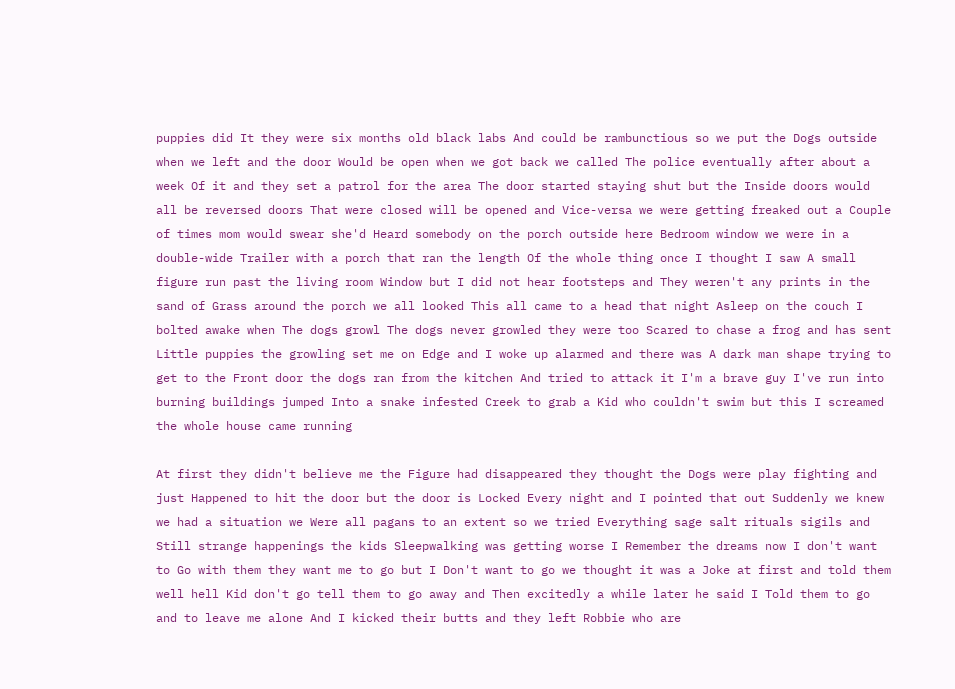puppies did It they were six months old black labs And could be rambunctious so we put the Dogs outside when we left and the door Would be open when we got back we called The police eventually after about a week Of it and they set a patrol for the area The door started staying shut but the Inside doors would all be reversed doors That were closed will be opened and Vice-versa we were getting freaked out a Couple of times mom would swear she'd Heard somebody on the porch outside here Bedroom window we were in a double-wide Trailer with a porch that ran the length Of the whole thing once I thought I saw A small figure run past the living room Window but I did not hear footsteps and They weren't any prints in the sand of Grass around the porch we all looked This all came to a head that night Asleep on the couch I bolted awake when The dogs growl The dogs never growled they were too Scared to chase a frog and has sent Little puppies the growling set me on Edge and I woke up alarmed and there was A dark man shape trying to get to the Front door the dogs ran from the kitchen And tried to attack it I'm a brave guy I've run into burning buildings jumped Into a snake infested Creek to grab a Kid who couldn't swim but this I screamed the whole house came running

At first they didn't believe me the Figure had disappeared they thought the Dogs were play fighting and just Happened to hit the door but the door is Locked Every night and I pointed that out Suddenly we knew we had a situation we Were all pagans to an extent so we tried Everything sage salt rituals sigils and Still strange happenings the kids Sleepwalking was getting worse I Remember the dreams now I don't want to Go with them they want me to go but I Don't want to go we thought it was a Joke at first and told them well hell Kid don't go tell them to go away and Then excitedly a while later he said I Told them to go and to leave me alone And I kicked their butts and they left Robbie who are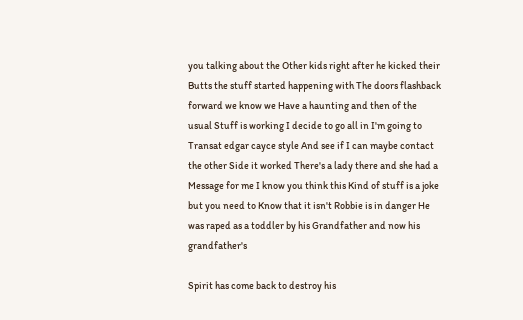you talking about the Other kids right after he kicked their Butts the stuff started happening with The doors flashback forward we know we Have a haunting and then of the usual Stuff is working I decide to go all in I'm going to Transat edgar cayce style And see if I can maybe contact the other Side it worked There's a lady there and she had a Message for me I know you think this Kind of stuff is a joke but you need to Know that it isn't Robbie is in danger He was raped as a toddler by his Grandfather and now his grandfather's

Spirit has come back to destroy his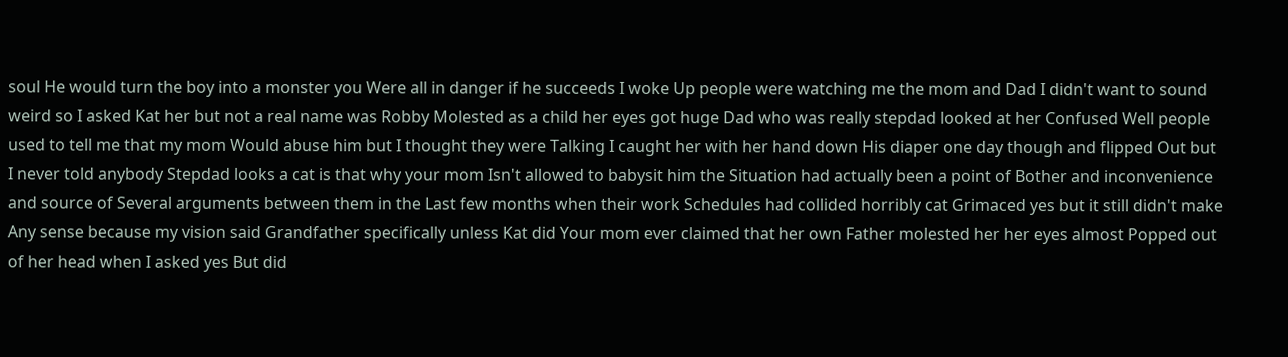soul He would turn the boy into a monster you Were all in danger if he succeeds I woke Up people were watching me the mom and Dad I didn't want to sound weird so I asked Kat her but not a real name was Robby Molested as a child her eyes got huge Dad who was really stepdad looked at her Confused Well people used to tell me that my mom Would abuse him but I thought they were Talking I caught her with her hand down His diaper one day though and flipped Out but I never told anybody Stepdad looks a cat is that why your mom Isn't allowed to babysit him the Situation had actually been a point of Bother and inconvenience and source of Several arguments between them in the Last few months when their work Schedules had collided horribly cat Grimaced yes but it still didn't make Any sense because my vision said Grandfather specifically unless Kat did Your mom ever claimed that her own Father molested her her eyes almost Popped out of her head when I asked yes But did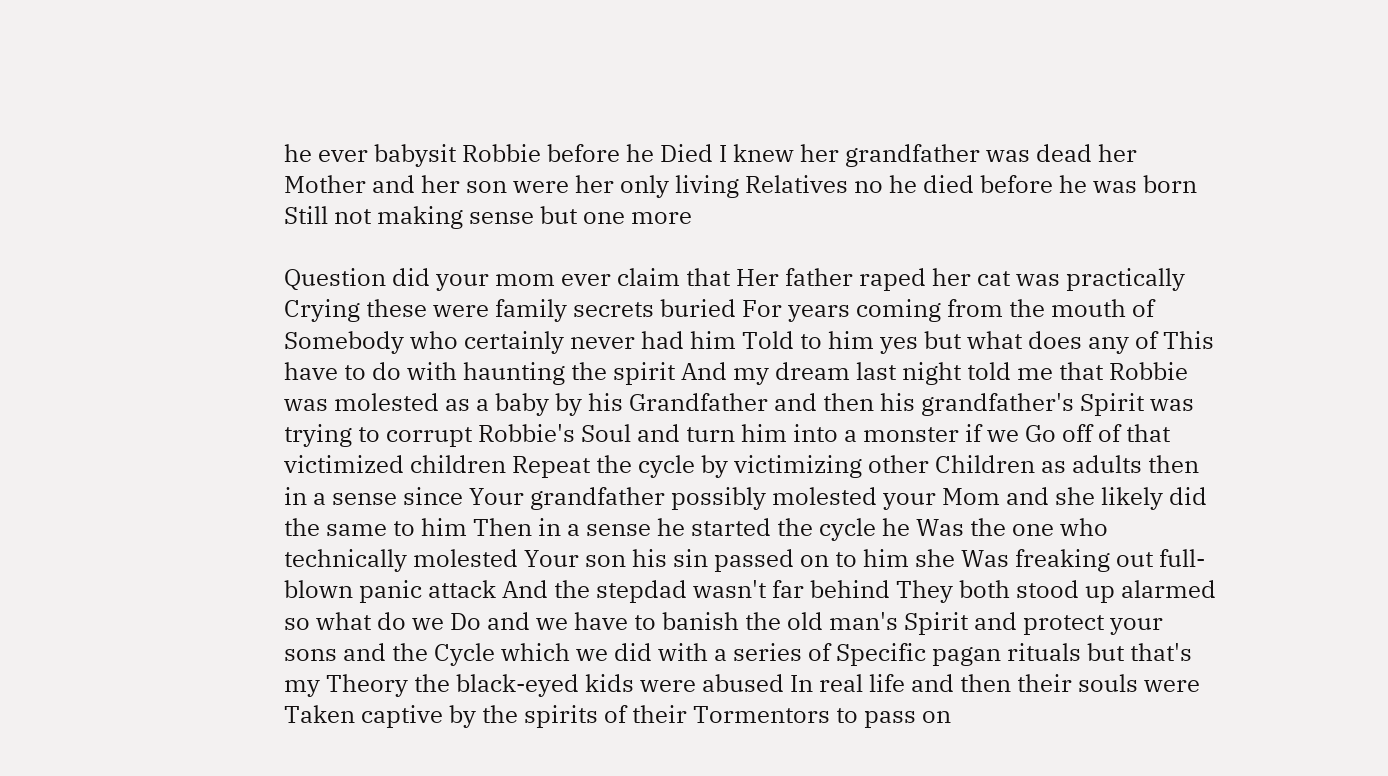he ever babysit Robbie before he Died I knew her grandfather was dead her Mother and her son were her only living Relatives no he died before he was born Still not making sense but one more

Question did your mom ever claim that Her father raped her cat was practically Crying these were family secrets buried For years coming from the mouth of Somebody who certainly never had him Told to him yes but what does any of This have to do with haunting the spirit And my dream last night told me that Robbie was molested as a baby by his Grandfather and then his grandfather's Spirit was trying to corrupt Robbie's Soul and turn him into a monster if we Go off of that victimized children Repeat the cycle by victimizing other Children as adults then in a sense since Your grandfather possibly molested your Mom and she likely did the same to him Then in a sense he started the cycle he Was the one who technically molested Your son his sin passed on to him she Was freaking out full-blown panic attack And the stepdad wasn't far behind They both stood up alarmed so what do we Do and we have to banish the old man's Spirit and protect your sons and the Cycle which we did with a series of Specific pagan rituals but that's my Theory the black-eyed kids were abused In real life and then their souls were Taken captive by the spirits of their Tormentors to pass on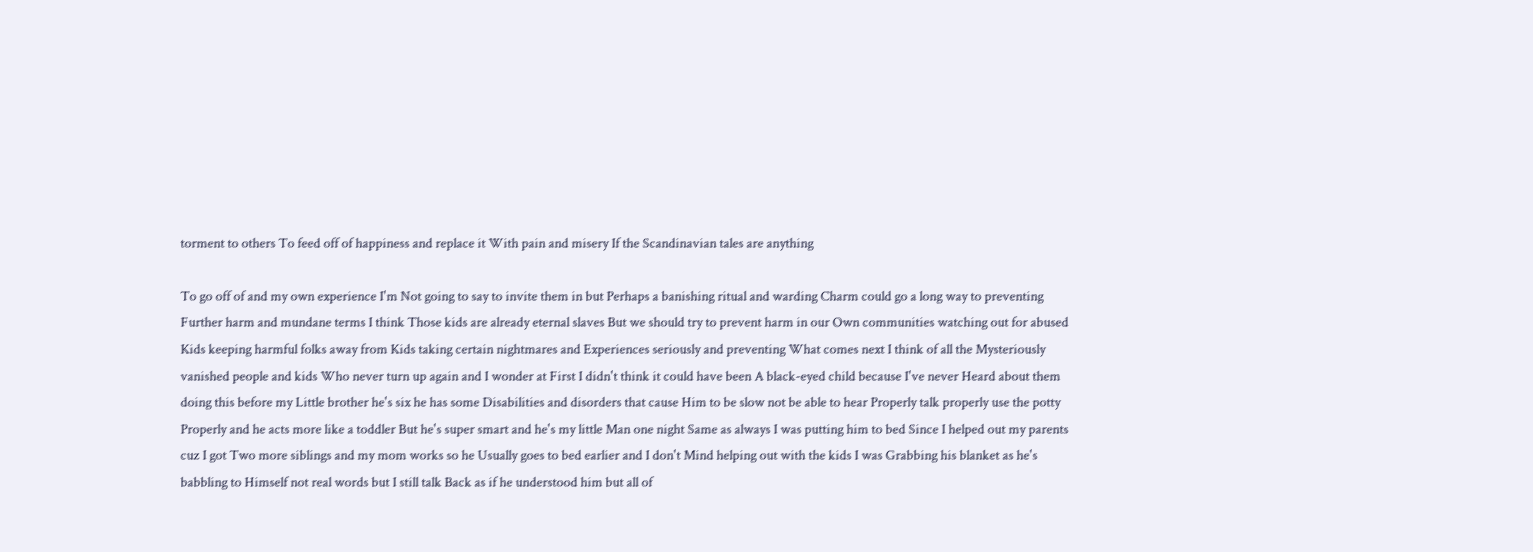torment to others To feed off of happiness and replace it With pain and misery If the Scandinavian tales are anything

To go off of and my own experience I'm Not going to say to invite them in but Perhaps a banishing ritual and warding Charm could go a long way to preventing Further harm and mundane terms I think Those kids are already eternal slaves But we should try to prevent harm in our Own communities watching out for abused Kids keeping harmful folks away from Kids taking certain nightmares and Experiences seriously and preventing What comes next I think of all the Mysteriously vanished people and kids Who never turn up again and I wonder at First I didn't think it could have been A black-eyed child because I've never Heard about them doing this before my Little brother he's six he has some Disabilities and disorders that cause Him to be slow not be able to hear Properly talk properly use the potty Properly and he acts more like a toddler But he's super smart and he's my little Man one night Same as always I was putting him to bed Since I helped out my parents cuz I got Two more siblings and my mom works so he Usually goes to bed earlier and I don't Mind helping out with the kids I was Grabbing his blanket as he's babbling to Himself not real words but I still talk Back as if he understood him but all of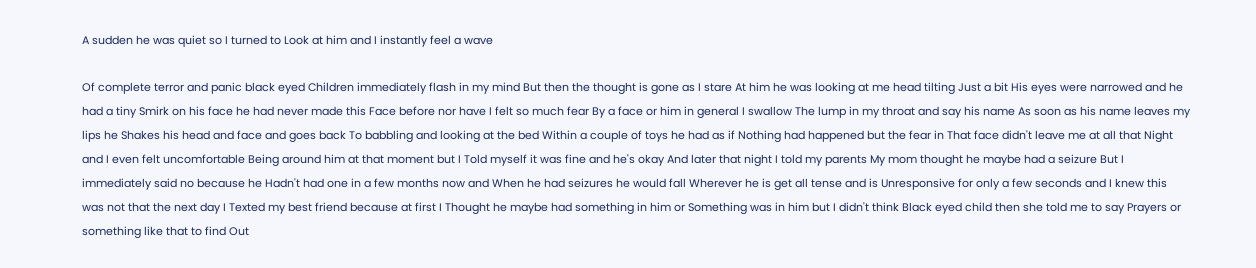A sudden he was quiet so I turned to Look at him and I instantly feel a wave

Of complete terror and panic black eyed Children immediately flash in my mind But then the thought is gone as I stare At him he was looking at me head tilting Just a bit His eyes were narrowed and he had a tiny Smirk on his face he had never made this Face before nor have I felt so much fear By a face or him in general I swallow The lump in my throat and say his name As soon as his name leaves my lips he Shakes his head and face and goes back To babbling and looking at the bed Within a couple of toys he had as if Nothing had happened but the fear in That face didn't leave me at all that Night and I even felt uncomfortable Being around him at that moment but I Told myself it was fine and he's okay And later that night I told my parents My mom thought he maybe had a seizure But I immediately said no because he Hadn't had one in a few months now and When he had seizures he would fall Wherever he is get all tense and is Unresponsive for only a few seconds and I knew this was not that the next day I Texted my best friend because at first I Thought he maybe had something in him or Something was in him but I didn't think Black eyed child then she told me to say Prayers or something like that to find Out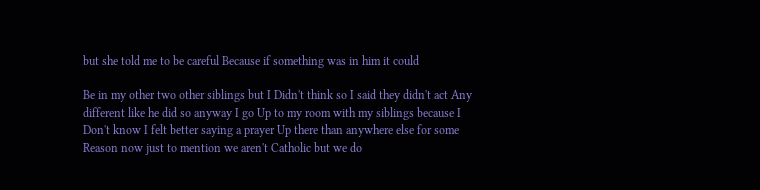but she told me to be careful Because if something was in him it could

Be in my other two other siblings but I Didn't think so I said they didn't act Any different like he did so anyway I go Up to my room with my siblings because I Don't know I felt better saying a prayer Up there than anywhere else for some Reason now just to mention we aren't Catholic but we do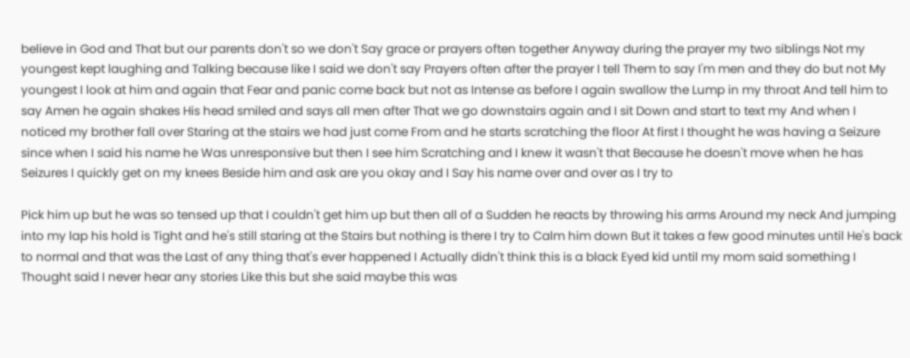believe in God and That but our parents don't so we don't Say grace or prayers often together Anyway during the prayer my two siblings Not my youngest kept laughing and Talking because like I said we don't say Prayers often after the prayer I tell Them to say I'm men and they do but not My youngest I look at him and again that Fear and panic come back but not as Intense as before I again swallow the Lump in my throat And tell him to say Amen he again shakes His head smiled and says all men after That we go downstairs again and I sit Down and start to text my And when I noticed my brother fall over Staring at the stairs we had just come From and he starts scratching the floor At first I thought he was having a Seizure since when I said his name he Was unresponsive but then I see him Scratching and I knew it wasn't that Because he doesn't move when he has Seizures I quickly get on my knees Beside him and ask are you okay and I Say his name over and over as I try to

Pick him up but he was so tensed up that I couldn't get him up but then all of a Sudden he reacts by throwing his arms Around my neck And jumping into my lap his hold is Tight and he's still staring at the Stairs but nothing is there I try to Calm him down But it takes a few good minutes until He's back to normal and that was the Last of any thing that's ever happened I Actually didn't think this is a black Eyed kid until my mom said something I Thought said I never hear any stories Like this but she said maybe this was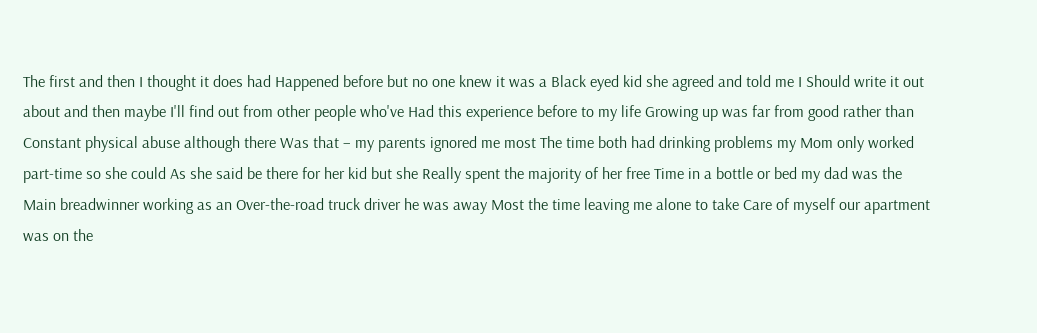The first and then I thought it does had Happened before but no one knew it was a Black eyed kid she agreed and told me I Should write it out about and then maybe I'll find out from other people who've Had this experience before to my life Growing up was far from good rather than Constant physical abuse although there Was that – my parents ignored me most The time both had drinking problems my Mom only worked part-time so she could As she said be there for her kid but she Really spent the majority of her free Time in a bottle or bed my dad was the Main breadwinner working as an Over-the-road truck driver he was away Most the time leaving me alone to take Care of myself our apartment was on the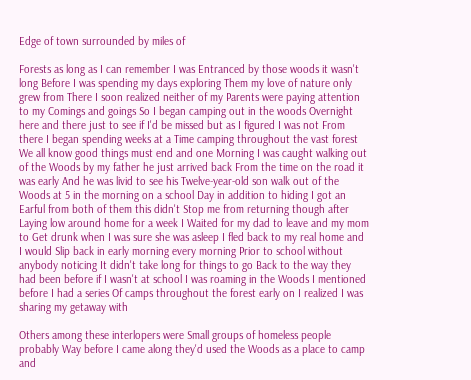Edge of town surrounded by miles of

Forests as long as I can remember I was Entranced by those woods it wasn't long Before I was spending my days exploring Them my love of nature only grew from There I soon realized neither of my Parents were paying attention to my Comings and goings So I began camping out in the woods Overnight here and there just to see if I'd be missed but as I figured I was not From there I began spending weeks at a Time camping throughout the vast forest We all know good things must end and one Morning I was caught walking out of the Woods by my father he just arrived back From the time on the road it was early And he was livid to see his Twelve-year-old son walk out of the Woods at 5 in the morning on a school Day in addition to hiding I got an Earful from both of them this didn't Stop me from returning though after Laying low around home for a week I Waited for my dad to leave and my mom to Get drunk when I was sure she was asleep I fled back to my real home and I would Slip back in early morning every morning Prior to school without anybody noticing It didn't take long for things to go Back to the way they had been before if I wasn't at school I was roaming in the Woods I mentioned before I had a series Of camps throughout the forest early on I realized I was sharing my getaway with

Others among these interlopers were Small groups of homeless people probably Way before I came along they'd used the Woods as a place to camp and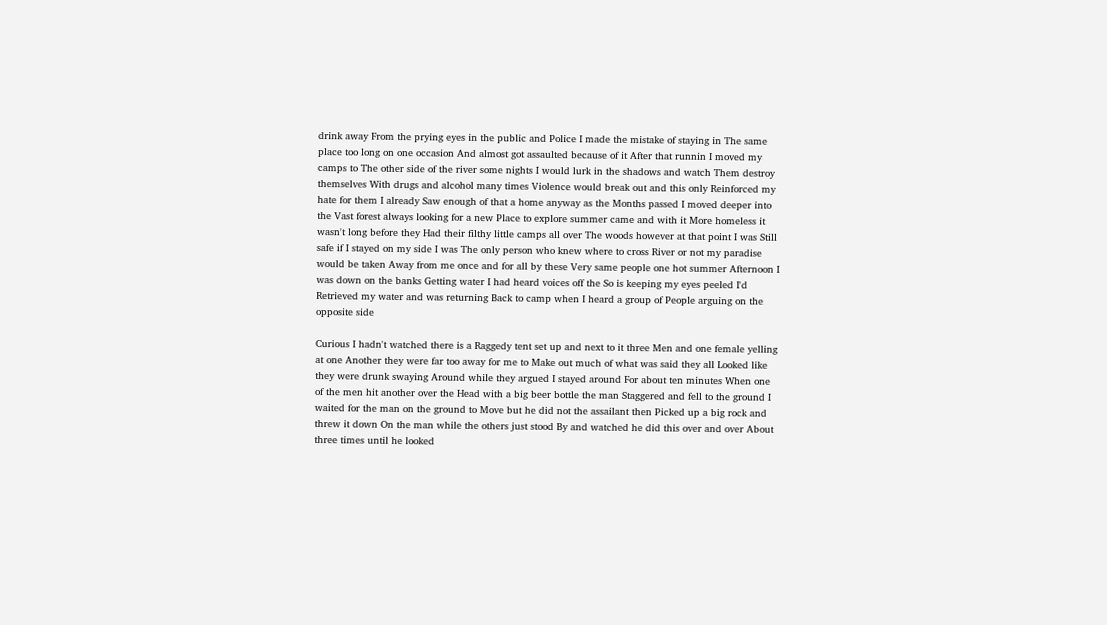drink away From the prying eyes in the public and Police I made the mistake of staying in The same place too long on one occasion And almost got assaulted because of it After that runnin I moved my camps to The other side of the river some nights I would lurk in the shadows and watch Them destroy themselves With drugs and alcohol many times Violence would break out and this only Reinforced my hate for them I already Saw enough of that a home anyway as the Months passed I moved deeper into the Vast forest always looking for a new Place to explore summer came and with it More homeless it wasn't long before they Had their filthy little camps all over The woods however at that point I was Still safe if I stayed on my side I was The only person who knew where to cross River or not my paradise would be taken Away from me once and for all by these Very same people one hot summer Afternoon I was down on the banks Getting water I had heard voices off the So is keeping my eyes peeled I'd Retrieved my water and was returning Back to camp when I heard a group of People arguing on the opposite side

Curious I hadn't watched there is a Raggedy tent set up and next to it three Men and one female yelling at one Another they were far too away for me to Make out much of what was said they all Looked like they were drunk swaying Around while they argued I stayed around For about ten minutes When one of the men hit another over the Head with a big beer bottle the man Staggered and fell to the ground I waited for the man on the ground to Move but he did not the assailant then Picked up a big rock and threw it down On the man while the others just stood By and watched he did this over and over About three times until he looked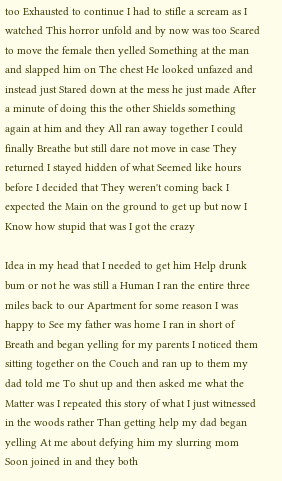too Exhausted to continue I had to stifle a scream as I watched This horror unfold and by now was too Scared to move the female then yelled Something at the man and slapped him on The chest He looked unfazed and instead just Stared down at the mess he just made After a minute of doing this the other Shields something again at him and they All ran away together I could finally Breathe but still dare not move in case They returned I stayed hidden of what Seemed like hours before I decided that They weren't coming back I expected the Main on the ground to get up but now I Know how stupid that was I got the crazy

Idea in my head that I needed to get him Help drunk bum or not he was still a Human I ran the entire three miles back to our Apartment for some reason I was happy to See my father was home I ran in short of Breath and began yelling for my parents I noticed them sitting together on the Couch and ran up to them my dad told me To shut up and then asked me what the Matter was I repeated this story of what I just witnessed in the woods rather Than getting help my dad began yelling At me about defying him my slurring mom Soon joined in and they both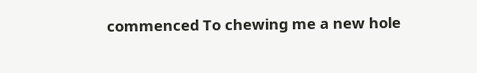commenced To chewing me a new hole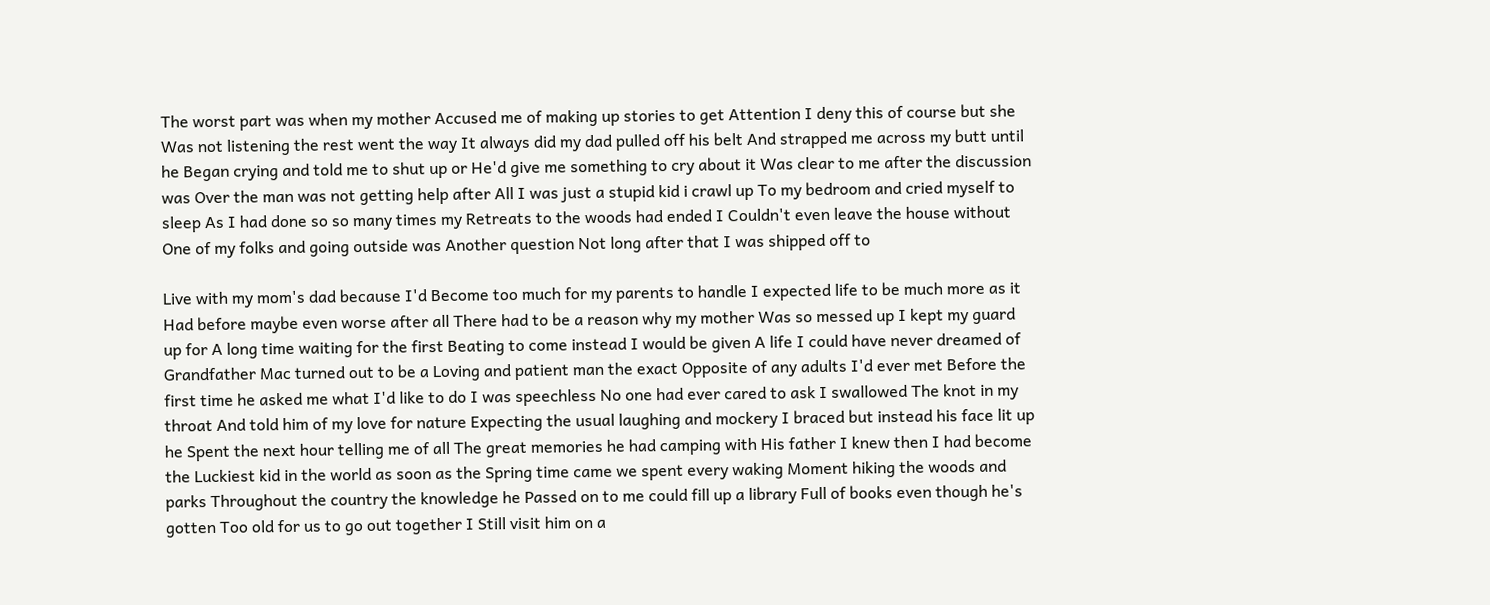The worst part was when my mother Accused me of making up stories to get Attention I deny this of course but she Was not listening the rest went the way It always did my dad pulled off his belt And strapped me across my butt until he Began crying and told me to shut up or He'd give me something to cry about it Was clear to me after the discussion was Over the man was not getting help after All I was just a stupid kid i crawl up To my bedroom and cried myself to sleep As I had done so so many times my Retreats to the woods had ended I Couldn't even leave the house without One of my folks and going outside was Another question Not long after that I was shipped off to

Live with my mom's dad because I'd Become too much for my parents to handle I expected life to be much more as it Had before maybe even worse after all There had to be a reason why my mother Was so messed up I kept my guard up for A long time waiting for the first Beating to come instead I would be given A life I could have never dreamed of Grandfather Mac turned out to be a Loving and patient man the exact Opposite of any adults I'd ever met Before the first time he asked me what I'd like to do I was speechless No one had ever cared to ask I swallowed The knot in my throat And told him of my love for nature Expecting the usual laughing and mockery I braced but instead his face lit up he Spent the next hour telling me of all The great memories he had camping with His father I knew then I had become the Luckiest kid in the world as soon as the Spring time came we spent every waking Moment hiking the woods and parks Throughout the country the knowledge he Passed on to me could fill up a library Full of books even though he's gotten Too old for us to go out together I Still visit him on a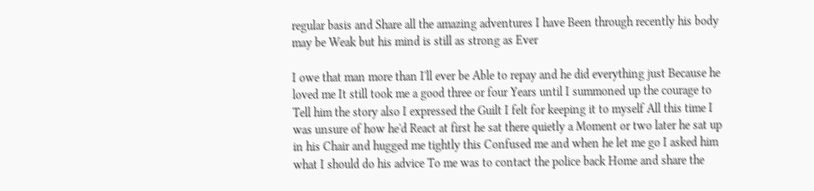regular basis and Share all the amazing adventures I have Been through recently his body may be Weak but his mind is still as strong as Ever

I owe that man more than I'll ever be Able to repay and he did everything just Because he loved me It still took me a good three or four Years until I summoned up the courage to Tell him the story also I expressed the Guilt I felt for keeping it to myself All this time I was unsure of how he'd React at first he sat there quietly a Moment or two later he sat up in his Chair and hugged me tightly this Confused me and when he let me go I asked him what I should do his advice To me was to contact the police back Home and share the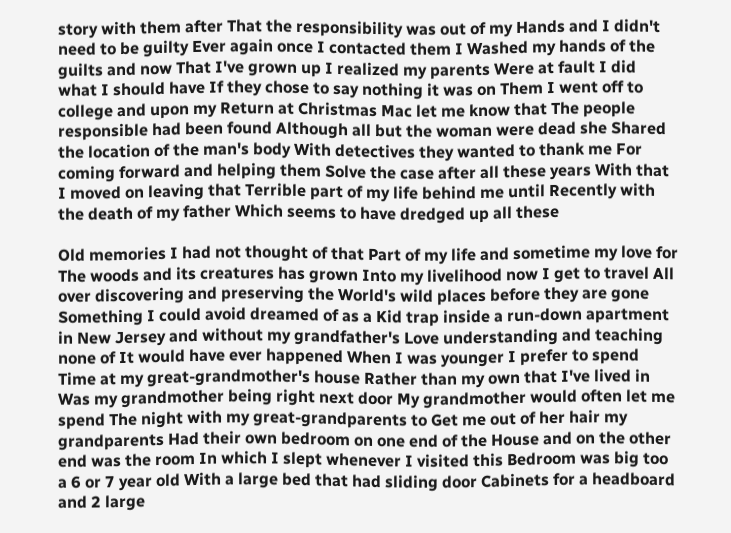story with them after That the responsibility was out of my Hands and I didn't need to be guilty Ever again once I contacted them I Washed my hands of the guilts and now That I've grown up I realized my parents Were at fault I did what I should have If they chose to say nothing it was on Them I went off to college and upon my Return at Christmas Mac let me know that The people responsible had been found Although all but the woman were dead she Shared the location of the man's body With detectives they wanted to thank me For coming forward and helping them Solve the case after all these years With that I moved on leaving that Terrible part of my life behind me until Recently with the death of my father Which seems to have dredged up all these

Old memories I had not thought of that Part of my life and sometime my love for The woods and its creatures has grown Into my livelihood now I get to travel All over discovering and preserving the World's wild places before they are gone Something I could avoid dreamed of as a Kid trap inside a run-down apartment in New Jersey and without my grandfather's Love understanding and teaching none of It would have ever happened When I was younger I prefer to spend Time at my great-grandmother's house Rather than my own that I've lived in Was my grandmother being right next door My grandmother would often let me spend The night with my great-grandparents to Get me out of her hair my grandparents Had their own bedroom on one end of the House and on the other end was the room In which I slept whenever I visited this Bedroom was big too a 6 or 7 year old With a large bed that had sliding door Cabinets for a headboard and 2 large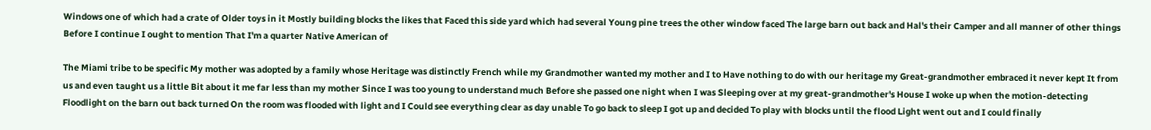Windows one of which had a crate of Older toys in it Mostly building blocks the likes that Faced this side yard which had several Young pine trees the other window faced The large barn out back and Hal's their Camper and all manner of other things Before I continue I ought to mention That I'm a quarter Native American of

The Miami tribe to be specific My mother was adopted by a family whose Heritage was distinctly French while my Grandmother wanted my mother and I to Have nothing to do with our heritage my Great-grandmother embraced it never kept It from us and even taught us a little Bit about it me far less than my mother Since I was too young to understand much Before she passed one night when I was Sleeping over at my great-grandmother's House I woke up when the motion-detecting Floodlight on the barn out back turned On the room was flooded with light and I Could see everything clear as day unable To go back to sleep I got up and decided To play with blocks until the flood Light went out and I could finally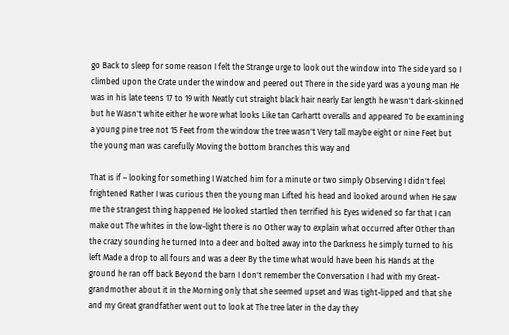go Back to sleep for some reason I felt the Strange urge to look out the window into The side yard so I climbed upon the Crate under the window and peered out There in the side yard was a young man He was in his late teens 17 to 19 with Neatly cut straight black hair nearly Ear length he wasn't dark-skinned but he Wasn't white either he wore what looks Like tan Carhartt overalls and appeared To be examining a young pine tree not 15 Feet from the window the tree wasn't Very tall maybe eight or nine Feet but the young man was carefully Moving the bottom branches this way and

That is if – looking for something I Watched him for a minute or two simply Observing I didn't feel frightened Rather I was curious then the young man Lifted his head and looked around when He saw me the strangest thing happened He looked startled then terrified his Eyes widened so far that I can make out The whites in the low-light there is no Other way to explain what occurred after Other than the crazy sounding he turned Into a deer and bolted away into the Darkness he simply turned to his left Made a drop to all fours and was a deer By the time what would have been his Hands at the ground he ran off back Beyond the barn I don't remember the Conversation I had with my Great-grandmother about it in the Morning only that she seemed upset and Was tight-lipped and that she and my Great grandfather went out to look at The tree later in the day they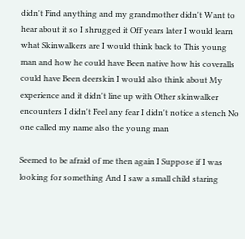didn't Find anything and my grandmother didn't Want to hear about it so I shrugged it Off years later I would learn what Skinwalkers are I would think back to This young man and how he could have Been native how his coveralls could have Been deerskin I would also think about My experience and it didn't line up with Other skinwalker encounters I didn't Feel any fear I didn't notice a stench No one called my name also the young man

Seemed to be afraid of me then again I Suppose if I was looking for something And I saw a small child staring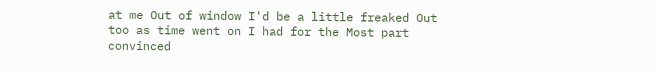at me Out of window I'd be a little freaked Out too as time went on I had for the Most part convinced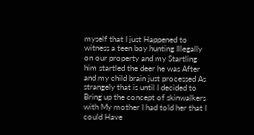myself that I just Happened to witness a teen boy hunting Illegally on our property and my Startling him startled the deer he was After and my child brain just processed As strangely that is until I decided to Bring up the concept of skinwalkers with My mother I had told her that I could Have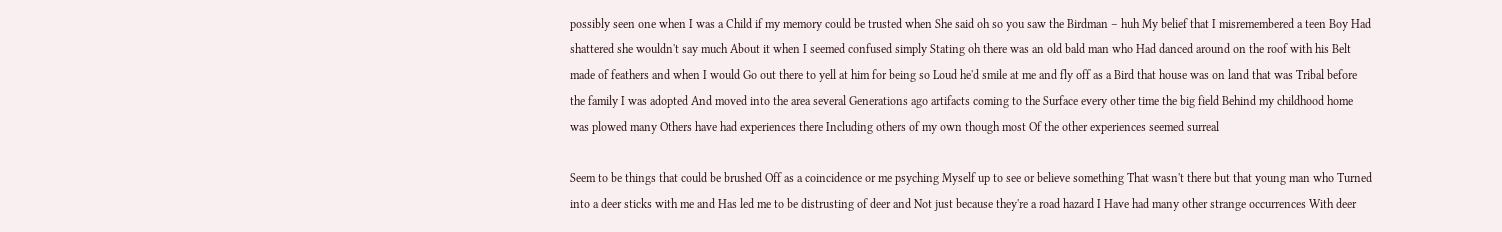possibly seen one when I was a Child if my memory could be trusted when She said oh so you saw the Birdman – huh My belief that I misremembered a teen Boy Had shattered she wouldn't say much About it when I seemed confused simply Stating oh there was an old bald man who Had danced around on the roof with his Belt made of feathers and when I would Go out there to yell at him for being so Loud he'd smile at me and fly off as a Bird that house was on land that was Tribal before the family I was adopted And moved into the area several Generations ago artifacts coming to the Surface every other time the big field Behind my childhood home was plowed many Others have had experiences there Including others of my own though most Of the other experiences seemed surreal

Seem to be things that could be brushed Off as a coincidence or me psyching Myself up to see or believe something That wasn't there but that young man who Turned into a deer sticks with me and Has led me to be distrusting of deer and Not just because they're a road hazard I Have had many other strange occurrences With deer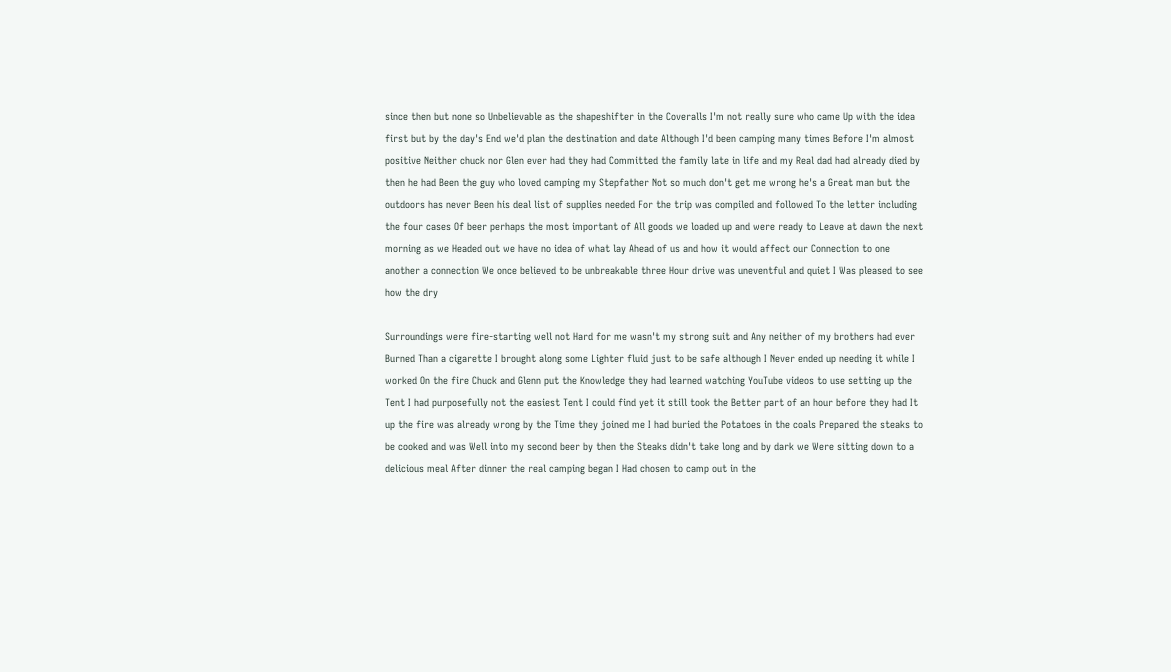since then but none so Unbelievable as the shapeshifter in the Coveralls I'm not really sure who came Up with the idea first but by the day's End we'd plan the destination and date Although I'd been camping many times Before I'm almost positive Neither chuck nor Glen ever had they had Committed the family late in life and my Real dad had already died by then he had Been the guy who loved camping my Stepfather Not so much don't get me wrong he's a Great man but the outdoors has never Been his deal list of supplies needed For the trip was compiled and followed To the letter including the four cases Of beer perhaps the most important of All goods we loaded up and were ready to Leave at dawn the next morning as we Headed out we have no idea of what lay Ahead of us and how it would affect our Connection to one another a connection We once believed to be unbreakable three Hour drive was uneventful and quiet I Was pleased to see how the dry

Surroundings were fire-starting well not Hard for me wasn't my strong suit and Any neither of my brothers had ever Burned Than a cigarette I brought along some Lighter fluid just to be safe although I Never ended up needing it while I worked On the fire Chuck and Glenn put the Knowledge they had learned watching YouTube videos to use setting up the Tent I had purposefully not the easiest Tent I could find yet it still took the Better part of an hour before they had It up the fire was already wrong by the Time they joined me I had buried the Potatoes in the coals Prepared the steaks to be cooked and was Well into my second beer by then the Steaks didn't take long and by dark we Were sitting down to a delicious meal After dinner the real camping began I Had chosen to camp out in the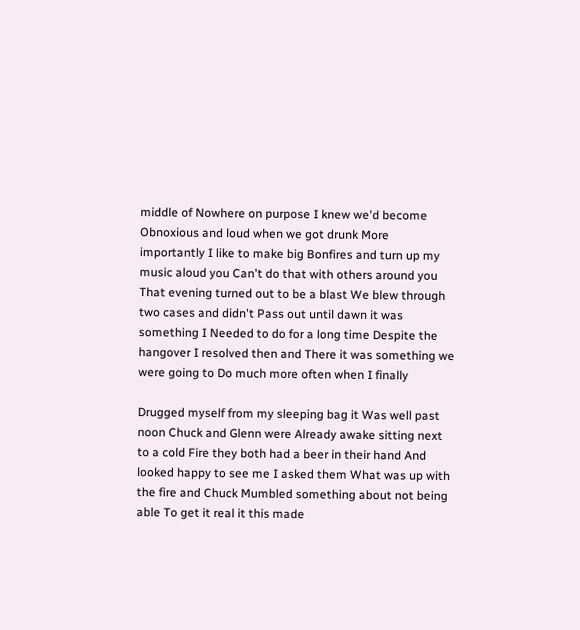middle of Nowhere on purpose I knew we'd become Obnoxious and loud when we got drunk More importantly I like to make big Bonfires and turn up my music aloud you Can't do that with others around you That evening turned out to be a blast We blew through two cases and didn't Pass out until dawn it was something I Needed to do for a long time Despite the hangover I resolved then and There it was something we were going to Do much more often when I finally

Drugged myself from my sleeping bag it Was well past noon Chuck and Glenn were Already awake sitting next to a cold Fire they both had a beer in their hand And looked happy to see me I asked them What was up with the fire and Chuck Mumbled something about not being able To get it real it this made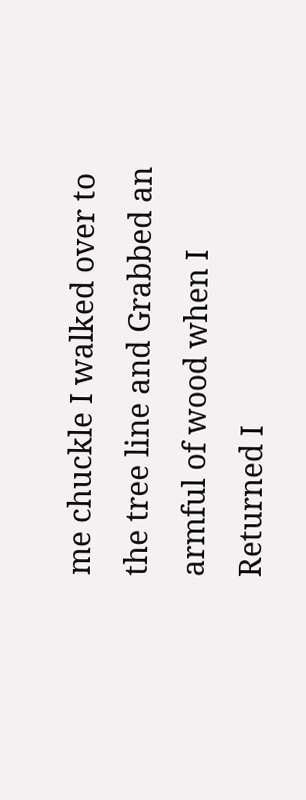me chuckle I walked over to the tree line and Grabbed an armful of wood when I Returned I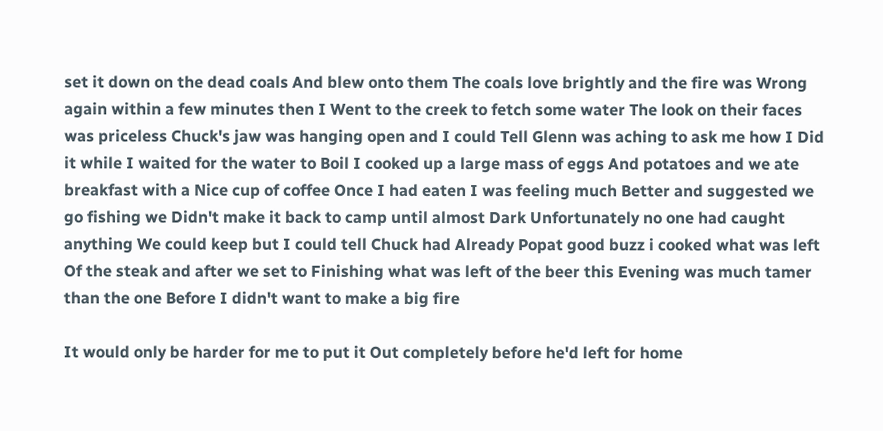set it down on the dead coals And blew onto them The coals love brightly and the fire was Wrong again within a few minutes then I Went to the creek to fetch some water The look on their faces was priceless Chuck's jaw was hanging open and I could Tell Glenn was aching to ask me how I Did it while I waited for the water to Boil I cooked up a large mass of eggs And potatoes and we ate breakfast with a Nice cup of coffee Once I had eaten I was feeling much Better and suggested we go fishing we Didn't make it back to camp until almost Dark Unfortunately no one had caught anything We could keep but I could tell Chuck had Already Popat good buzz i cooked what was left Of the steak and after we set to Finishing what was left of the beer this Evening was much tamer than the one Before I didn't want to make a big fire

It would only be harder for me to put it Out completely before he'd left for home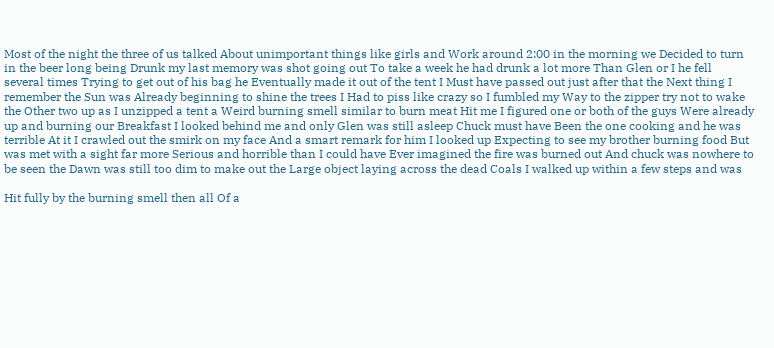Most of the night the three of us talked About unimportant things like girls and Work around 2:00 in the morning we Decided to turn in the beer long being Drunk my last memory was shot going out To take a week he had drunk a lot more Than Glen or I he fell several times Trying to get out of his bag he Eventually made it out of the tent I Must have passed out just after that the Next thing I remember the Sun was Already beginning to shine the trees I Had to piss like crazy so I fumbled my Way to the zipper try not to wake the Other two up as I unzipped a tent a Weird burning smell similar to burn meat Hit me I figured one or both of the guys Were already up and burning our Breakfast I looked behind me and only Glen was still asleep Chuck must have Been the one cooking and he was terrible At it I crawled out the smirk on my face And a smart remark for him I looked up Expecting to see my brother burning food But was met with a sight far more Serious and horrible than I could have Ever imagined the fire was burned out And chuck was nowhere to be seen the Dawn was still too dim to make out the Large object laying across the dead Coals I walked up within a few steps and was

Hit fully by the burning smell then all Of a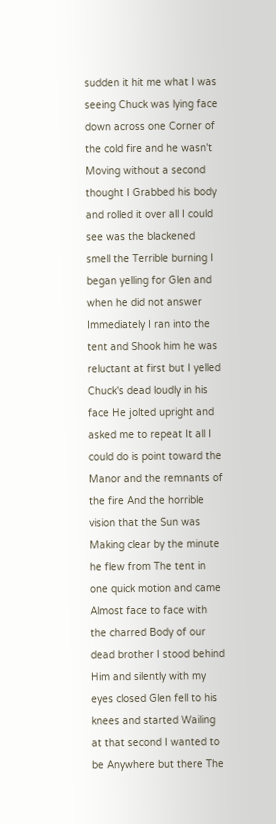sudden it hit me what I was seeing Chuck was lying face down across one Corner of the cold fire and he wasn't Moving without a second thought I Grabbed his body and rolled it over all I could see was the blackened smell the Terrible burning I began yelling for Glen and when he did not answer Immediately I ran into the tent and Shook him he was reluctant at first but I yelled Chuck's dead loudly in his face He jolted upright and asked me to repeat It all I could do is point toward the Manor and the remnants of the fire And the horrible vision that the Sun was Making clear by the minute he flew from The tent in one quick motion and came Almost face to face with the charred Body of our dead brother I stood behind Him and silently with my eyes closed Glen fell to his knees and started Wailing at that second I wanted to be Anywhere but there The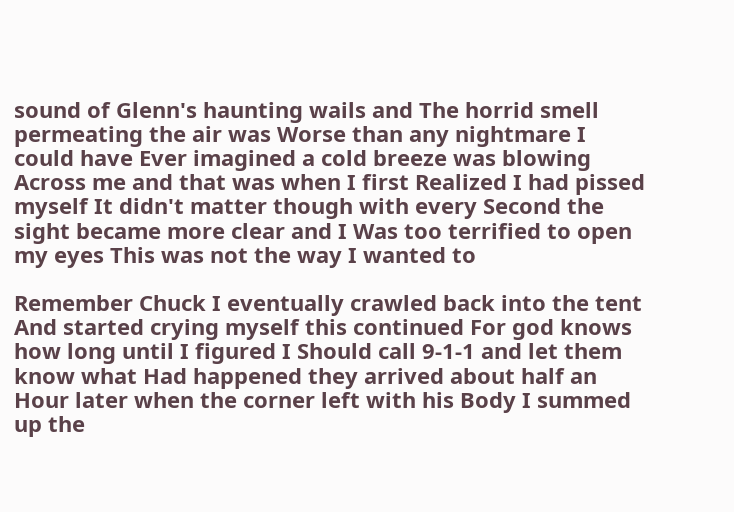sound of Glenn's haunting wails and The horrid smell permeating the air was Worse than any nightmare I could have Ever imagined a cold breeze was blowing Across me and that was when I first Realized I had pissed myself It didn't matter though with every Second the sight became more clear and I Was too terrified to open my eyes This was not the way I wanted to

Remember Chuck I eventually crawled back into the tent And started crying myself this continued For god knows how long until I figured I Should call 9-1-1 and let them know what Had happened they arrived about half an Hour later when the corner left with his Body I summed up the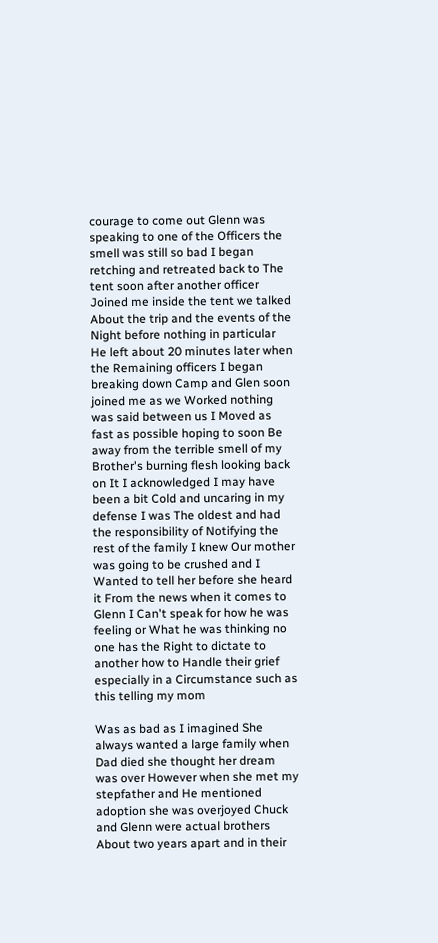courage to come out Glenn was speaking to one of the Officers the smell was still so bad I began retching and retreated back to The tent soon after another officer Joined me inside the tent we talked About the trip and the events of the Night before nothing in particular He left about 20 minutes later when the Remaining officers I began breaking down Camp and Glen soon joined me as we Worked nothing was said between us I Moved as fast as possible hoping to soon Be away from the terrible smell of my Brother's burning flesh looking back on It I acknowledged I may have been a bit Cold and uncaring in my defense I was The oldest and had the responsibility of Notifying the rest of the family I knew Our mother was going to be crushed and I Wanted to tell her before she heard it From the news when it comes to Glenn I Can't speak for how he was feeling or What he was thinking no one has the Right to dictate to another how to Handle their grief especially in a Circumstance such as this telling my mom

Was as bad as I imagined She always wanted a large family when Dad died she thought her dream was over However when she met my stepfather and He mentioned adoption she was overjoyed Chuck and Glenn were actual brothers About two years apart and in their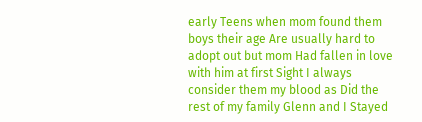early Teens when mom found them boys their age Are usually hard to adopt out but mom Had fallen in love with him at first Sight I always consider them my blood as Did the rest of my family Glenn and I Stayed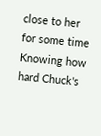close to her for some time Knowing how hard Chuck's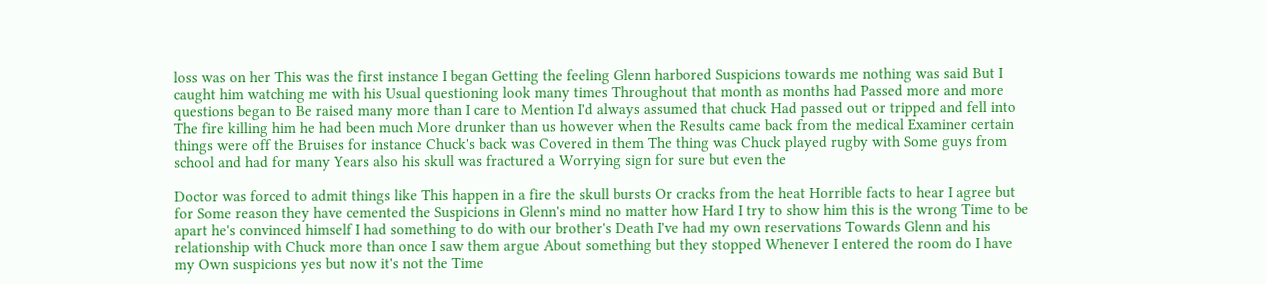loss was on her This was the first instance I began Getting the feeling Glenn harbored Suspicions towards me nothing was said But I caught him watching me with his Usual questioning look many times Throughout that month as months had Passed more and more questions began to Be raised many more than I care to Mention I'd always assumed that chuck Had passed out or tripped and fell into The fire killing him he had been much More drunker than us however when the Results came back from the medical Examiner certain things were off the Bruises for instance Chuck's back was Covered in them The thing was Chuck played rugby with Some guys from school and had for many Years also his skull was fractured a Worrying sign for sure but even the

Doctor was forced to admit things like This happen in a fire the skull bursts Or cracks from the heat Horrible facts to hear I agree but for Some reason they have cemented the Suspicions in Glenn's mind no matter how Hard I try to show him this is the wrong Time to be apart he's convinced himself I had something to do with our brother's Death I've had my own reservations Towards Glenn and his relationship with Chuck more than once I saw them argue About something but they stopped Whenever I entered the room do I have my Own suspicions yes but now it's not the Time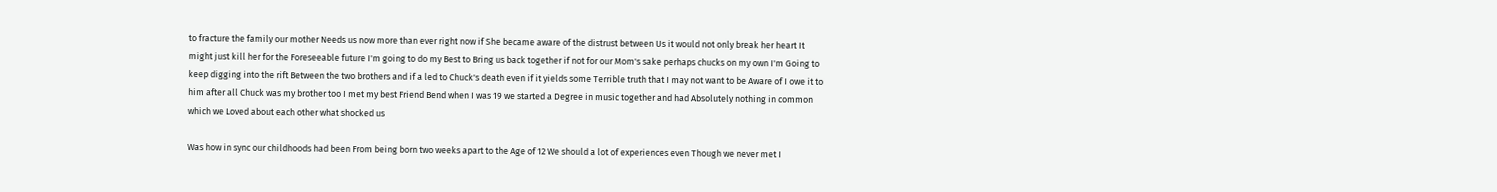to fracture the family our mother Needs us now more than ever right now if She became aware of the distrust between Us it would not only break her heart It might just kill her for the Foreseeable future I'm going to do my Best to Bring us back together if not for our Mom's sake perhaps chucks on my own I'm Going to keep digging into the rift Between the two brothers and if a led to Chuck's death even if it yields some Terrible truth that I may not want to be Aware of I owe it to him after all Chuck was my brother too I met my best Friend Bend when I was 19 we started a Degree in music together and had Absolutely nothing in common which we Loved about each other what shocked us

Was how in sync our childhoods had been From being born two weeks apart to the Age of 12 We should a lot of experiences even Though we never met I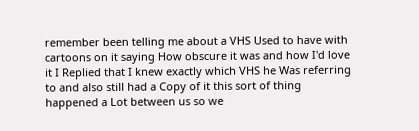remember been telling me about a VHS Used to have with cartoons on it saying How obscure it was and how I'd love it I Replied that I knew exactly which VHS he Was referring to and also still had a Copy of it this sort of thing happened a Lot between us so we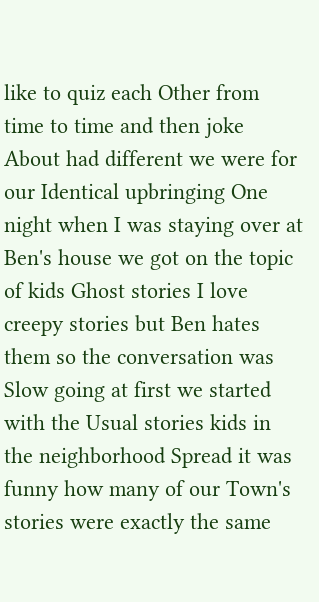like to quiz each Other from time to time and then joke About had different we were for our Identical upbringing One night when I was staying over at Ben's house we got on the topic of kids Ghost stories I love creepy stories but Ben hates them so the conversation was Slow going at first we started with the Usual stories kids in the neighborhood Spread it was funny how many of our Town's stories were exactly the same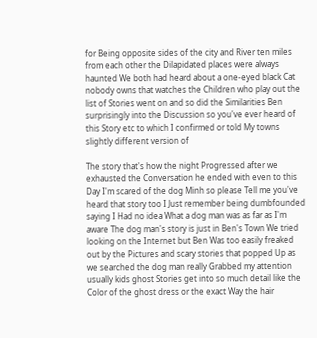for Being opposite sides of the city and River ten miles from each other the Dilapidated places were always haunted We both had heard about a one-eyed black Cat nobody owns that watches the Children who play out the list of Stories went on and so did the Similarities Ben surprisingly into the Discussion so you've ever heard of this Story etc to which I confirmed or told My towns slightly different version of

The story that's how the night Progressed after we exhausted the Conversation he ended with even to this Day I'm scared of the dog Minh so please Tell me you've heard that story too I Just remember being dumbfounded saying I Had no idea What a dog man was as far as I'm aware The dog man's story is just in Ben's Town We tried looking on the Internet but Ben Was too easily freaked out by the Pictures and scary stories that popped Up as we searched the dog man really Grabbed my attention usually kids ghost Stories get into so much detail like the Color of the ghost dress or the exact Way the hair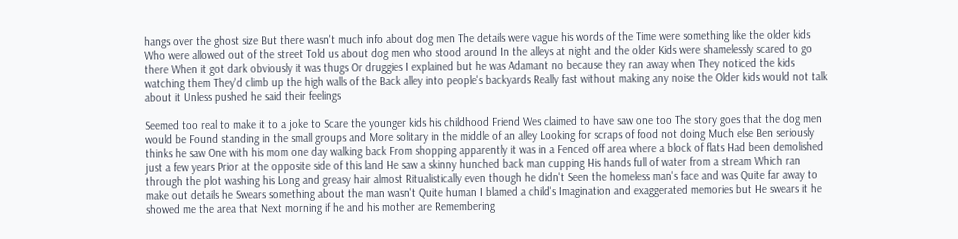hangs over the ghost size But there wasn't much info about dog men The details were vague his words of the Time were something like the older kids Who were allowed out of the street Told us about dog men who stood around In the alleys at night and the older Kids were shamelessly scared to go there When it got dark obviously it was thugs Or druggies I explained but he was Adamant no because they ran away when They noticed the kids watching them They'd climb up the high walls of the Back alley into people's backyards Really fast without making any noise the Older kids would not talk about it Unless pushed he said their feelings

Seemed too real to make it to a joke to Scare the younger kids his childhood Friend Wes claimed to have saw one too The story goes that the dog men would be Found standing in the small groups and More solitary in the middle of an alley Looking for scraps of food not doing Much else Ben seriously thinks he saw One with his mom one day walking back From shopping apparently it was in a Fenced off area where a block of flats Had been demolished just a few years Prior at the opposite side of this land He saw a skinny hunched back man cupping His hands full of water from a stream Which ran through the plot washing his Long and greasy hair almost Ritualistically even though he didn't Seen the homeless man's face and was Quite far away to make out details he Swears something about the man wasn't Quite human I blamed a child's Imagination and exaggerated memories but He swears it he showed me the area that Next morning if he and his mother are Remembering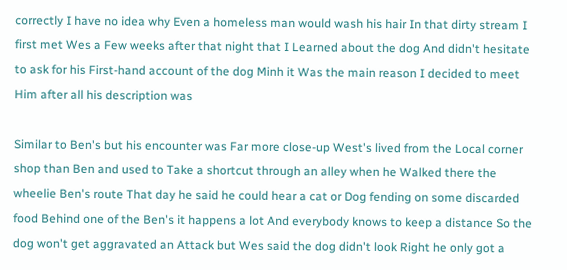correctly I have no idea why Even a homeless man would wash his hair In that dirty stream I first met Wes a Few weeks after that night that I Learned about the dog And didn't hesitate to ask for his First-hand account of the dog Minh it Was the main reason I decided to meet Him after all his description was

Similar to Ben's but his encounter was Far more close-up West's lived from the Local corner shop than Ben and used to Take a shortcut through an alley when he Walked there the wheelie Ben's route That day he said he could hear a cat or Dog fending on some discarded food Behind one of the Ben's it happens a lot And everybody knows to keep a distance So the dog won't get aggravated an Attack but Wes said the dog didn't look Right he only got a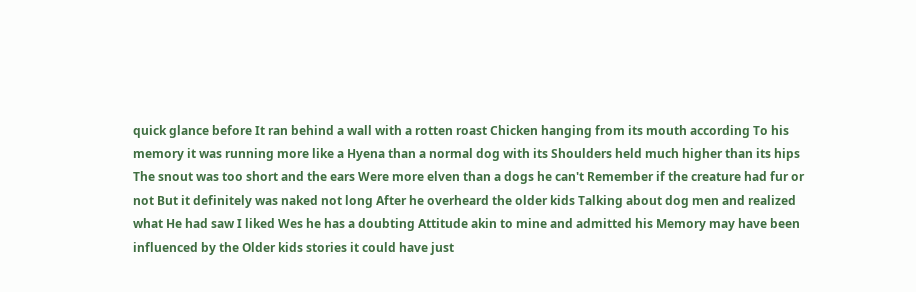quick glance before It ran behind a wall with a rotten roast Chicken hanging from its mouth according To his memory it was running more like a Hyena than a normal dog with its Shoulders held much higher than its hips The snout was too short and the ears Were more elven than a dogs he can't Remember if the creature had fur or not But it definitely was naked not long After he overheard the older kids Talking about dog men and realized what He had saw I liked Wes he has a doubting Attitude akin to mine and admitted his Memory may have been influenced by the Older kids stories it could have just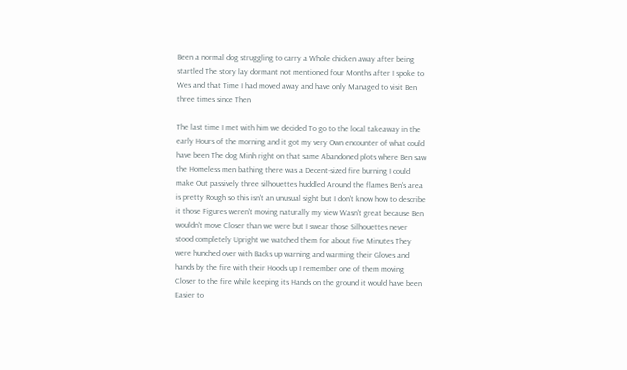Been a normal dog struggling to carry a Whole chicken away after being startled The story lay dormant not mentioned four Months after I spoke to Wes and that Time I had moved away and have only Managed to visit Ben three times since Then

The last time I met with him we decided To go to the local takeaway in the early Hours of the morning and it got my very Own encounter of what could have been The dog Minh right on that same Abandoned plots where Ben saw the Homeless men bathing there was a Decent-sized fire burning I could make Out passively three silhouettes huddled Around the flames Ben's area is pretty Rough so this isn't an unusual sight but I don't know how to describe it those Figures weren't moving naturally my view Wasn't great because Ben wouldn't move Closer than we were but I swear those Silhouettes never stood completely Upright we watched them for about five Minutes They were hunched over with Backs up warning and warming their Gloves and hands by the fire with their Hoods up I remember one of them moving Closer to the fire while keeping its Hands on the ground it would have been Easier to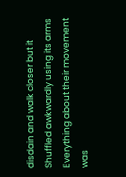disdain and walk closer but it Shuffled awkwardly using its arms Everything about their movement was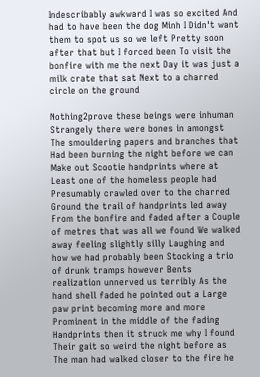Indescribably awkward I was so excited And had to have been the dog Minh I Didn't want them to spot us so we left Pretty soon after that but I forced been To visit the bonfire with me the next Day it was just a milk crate that sat Next to a charred circle on the ground

Nothing2prove these beings were inhuman Strangely there were bones in amongst The smouldering papers and branches that Had been burning the night before we can Make out Scootie handprints where at Least one of the homeless people had Presumably crawled over to the charred Ground the trail of handprints led away From the bonfire and faded after a Couple of metres that was all we found We walked away feeling slightly silly Laughing and how we had probably been Stocking a trio of drunk tramps however Bents realization unnerved us terribly As the hand shell faded he pointed out a Large paw print becoming more and more Prominent in the middle of the fading Handprints then it struck me why I found Their gait so weird the night before as The man had walked closer to the fire he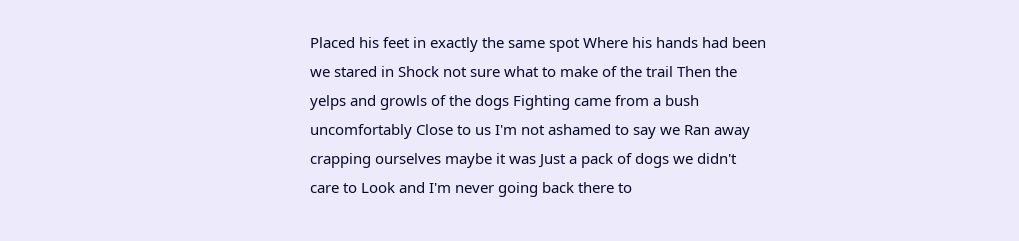Placed his feet in exactly the same spot Where his hands had been we stared in Shock not sure what to make of the trail Then the yelps and growls of the dogs Fighting came from a bush uncomfortably Close to us I'm not ashamed to say we Ran away crapping ourselves maybe it was Just a pack of dogs we didn't care to Look and I'm never going back there to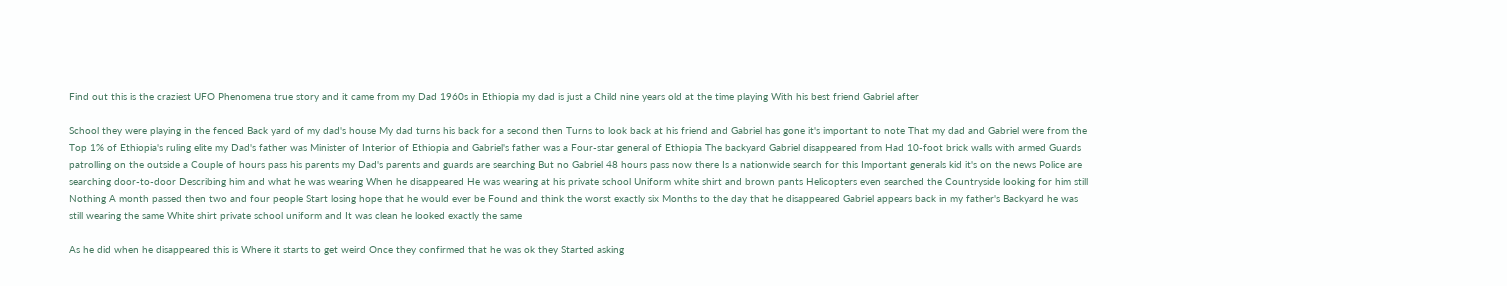Find out this is the craziest UFO Phenomena true story and it came from my Dad 1960s in Ethiopia my dad is just a Child nine years old at the time playing With his best friend Gabriel after

School they were playing in the fenced Back yard of my dad's house My dad turns his back for a second then Turns to look back at his friend and Gabriel has gone it's important to note That my dad and Gabriel were from the Top 1% of Ethiopia's ruling elite my Dad's father was Minister of Interior of Ethiopia and Gabriel's father was a Four-star general of Ethiopia The backyard Gabriel disappeared from Had 10-foot brick walls with armed Guards patrolling on the outside a Couple of hours pass his parents my Dad's parents and guards are searching But no Gabriel 48 hours pass now there Is a nationwide search for this Important generals kid it's on the news Police are searching door-to-door Describing him and what he was wearing When he disappeared He was wearing at his private school Uniform white shirt and brown pants Helicopters even searched the Countryside looking for him still Nothing A month passed then two and four people Start losing hope that he would ever be Found and think the worst exactly six Months to the day that he disappeared Gabriel appears back in my father's Backyard he was still wearing the same White shirt private school uniform and It was clean he looked exactly the same

As he did when he disappeared this is Where it starts to get weird Once they confirmed that he was ok they Started asking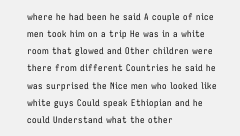where he had been he said A couple of nice men took him on a trip He was in a white room that glowed and Other children were there from different Countries he said he was surprised the Nice men who looked like white guys Could speak Ethiopian and he could Understand what the other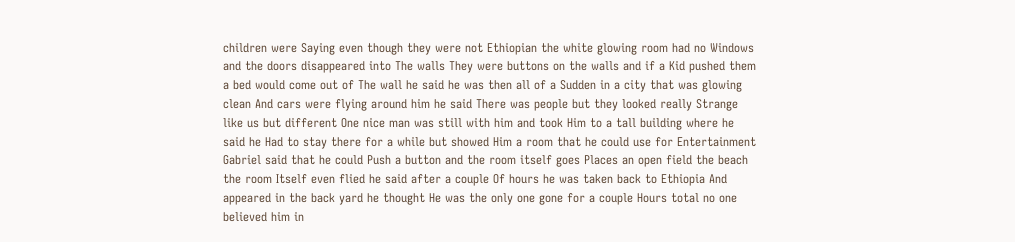children were Saying even though they were not Ethiopian the white glowing room had no Windows and the doors disappeared into The walls They were buttons on the walls and if a Kid pushed them a bed would come out of The wall he said he was then all of a Sudden in a city that was glowing clean And cars were flying around him he said There was people but they looked really Strange like us but different One nice man was still with him and took Him to a tall building where he said he Had to stay there for a while but showed Him a room that he could use for Entertainment Gabriel said that he could Push a button and the room itself goes Places an open field the beach the room Itself even flied he said after a couple Of hours he was taken back to Ethiopia And appeared in the back yard he thought He was the only one gone for a couple Hours total no one believed him in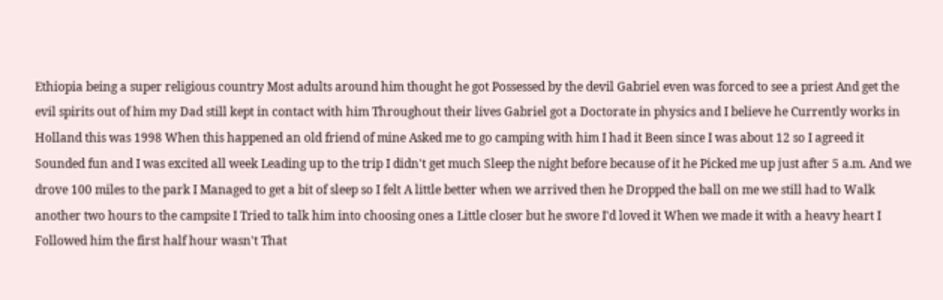Ethiopia being a super religious country Most adults around him thought he got Possessed by the devil Gabriel even was forced to see a priest And get the evil spirits out of him my Dad still kept in contact with him Throughout their lives Gabriel got a Doctorate in physics and I believe he Currently works in Holland this was 1998 When this happened an old friend of mine Asked me to go camping with him I had it Been since I was about 12 so I agreed it Sounded fun and I was excited all week Leading up to the trip I didn't get much Sleep the night before because of it he Picked me up just after 5 a.m. And we drove 100 miles to the park I Managed to get a bit of sleep so I felt A little better when we arrived then he Dropped the ball on me we still had to Walk another two hours to the campsite I Tried to talk him into choosing ones a Little closer but he swore I'd loved it When we made it with a heavy heart I Followed him the first half hour wasn't That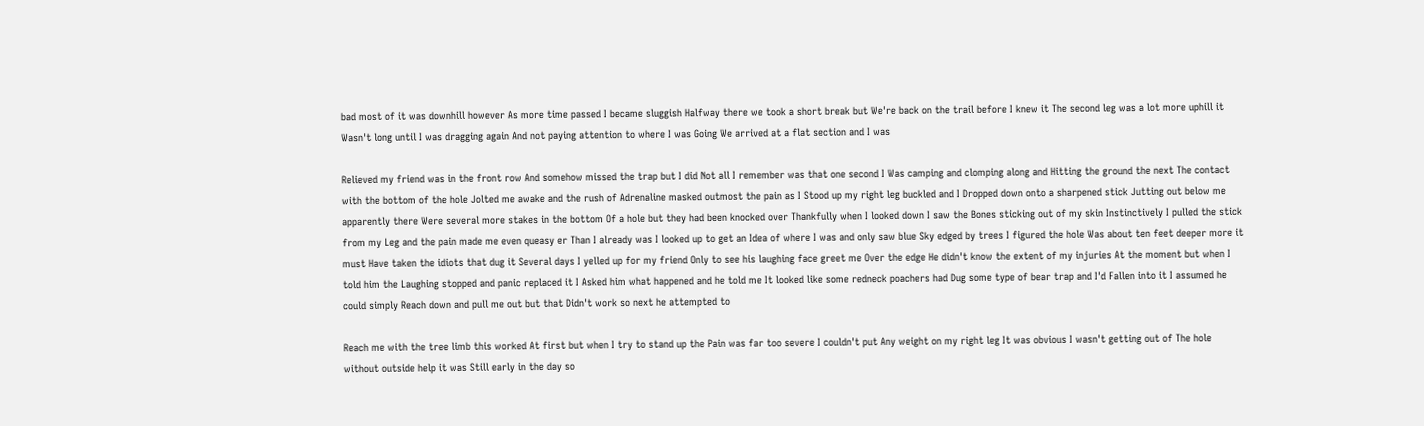bad most of it was downhill however As more time passed I became sluggish Halfway there we took a short break but We're back on the trail before I knew it The second leg was a lot more uphill it Wasn't long until I was dragging again And not paying attention to where I was Going We arrived at a flat section and I was

Relieved my friend was in the front row And somehow missed the trap but I did Not all I remember was that one second I Was camping and clomping along and Hitting the ground the next The contact with the bottom of the hole Jolted me awake and the rush of Adrenaline masked outmost the pain as I Stood up my right leg buckled and I Dropped down onto a sharpened stick Jutting out below me apparently there Were several more stakes in the bottom Of a hole but they had been knocked over Thankfully when I looked down I saw the Bones sticking out of my skin Instinctively I pulled the stick from my Leg and the pain made me even queasy er Than I already was I looked up to get an Idea of where I was and only saw blue Sky edged by trees I figured the hole Was about ten feet deeper more it must Have taken the idiots that dug it Several days I yelled up for my friend Only to see his laughing face greet me Over the edge He didn't know the extent of my injuries At the moment but when I told him the Laughing stopped and panic replaced it I Asked him what happened and he told me It looked like some redneck poachers had Dug some type of bear trap and I'd Fallen into it I assumed he could simply Reach down and pull me out but that Didn't work so next he attempted to

Reach me with the tree limb this worked At first but when I try to stand up the Pain was far too severe I couldn't put Any weight on my right leg It was obvious I wasn't getting out of The hole without outside help it was Still early in the day so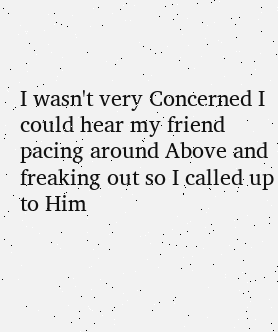I wasn't very Concerned I could hear my friend pacing around Above and freaking out so I called up to Him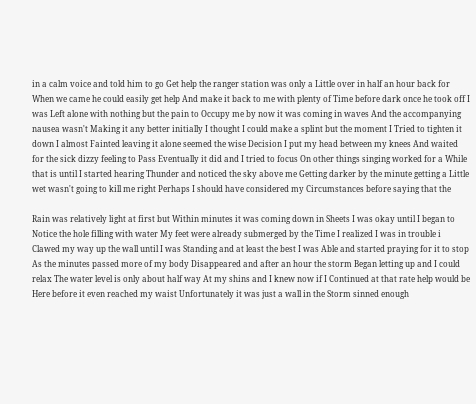in a calm voice and told him to go Get help the ranger station was only a Little over in half an hour back for When we came he could easily get help And make it back to me with plenty of Time before dark once he took off I was Left alone with nothing but the pain to Occupy me by now it was coming in waves And the accompanying nausea wasn't Making it any better initially I thought I could make a splint but the moment I Tried to tighten it down I almost Fainted leaving it alone seemed the wise Decision I put my head between my knees And waited for the sick dizzy feeling to Pass Eventually it did and I tried to focus On other things singing worked for a While that is until I started hearing Thunder and noticed the sky above me Getting darker by the minute getting a Little wet wasn't going to kill me right Perhaps I should have considered my Circumstances before saying that the

Rain was relatively light at first but Within minutes it was coming down in Sheets I was okay until I began to Notice the hole filling with water My feet were already submerged by the Time I realized I was in trouble i Clawed my way up the wall until I was Standing and at least the best I was Able and started praying for it to stop As the minutes passed more of my body Disappeared and after an hour the storm Began letting up and I could relax The water level is only about half way At my shins and I knew now if I Continued at that rate help would be Here before it even reached my waist Unfortunately it was just a wall in the Storm sinned enough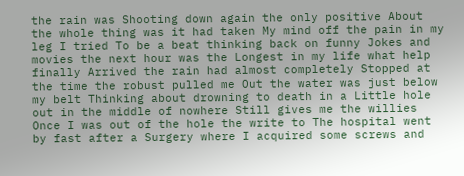the rain was Shooting down again the only positive About the whole thing was it had taken My mind off the pain in my leg I tried To be a beat thinking back on funny Jokes and movies the next hour was the Longest in my life what help finally Arrived the rain had almost completely Stopped at the time the robust pulled me Out the water was just below my belt Thinking about drowning to death in a Little hole out in the middle of nowhere Still gives me the willies Once I was out of the hole the write to The hospital went by fast after a Surgery where I acquired some screws and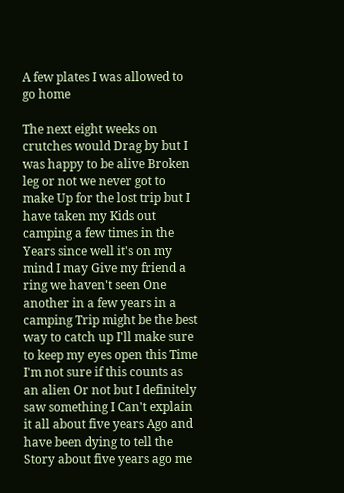A few plates I was allowed to go home

The next eight weeks on crutches would Drag by but I was happy to be alive Broken leg or not we never got to make Up for the lost trip but I have taken my Kids out camping a few times in the Years since well it's on my mind I may Give my friend a ring we haven't seen One another in a few years in a camping Trip might be the best way to catch up I'll make sure to keep my eyes open this Time I'm not sure if this counts as an alien Or not but I definitely saw something I Can't explain it all about five years Ago and have been dying to tell the Story about five years ago me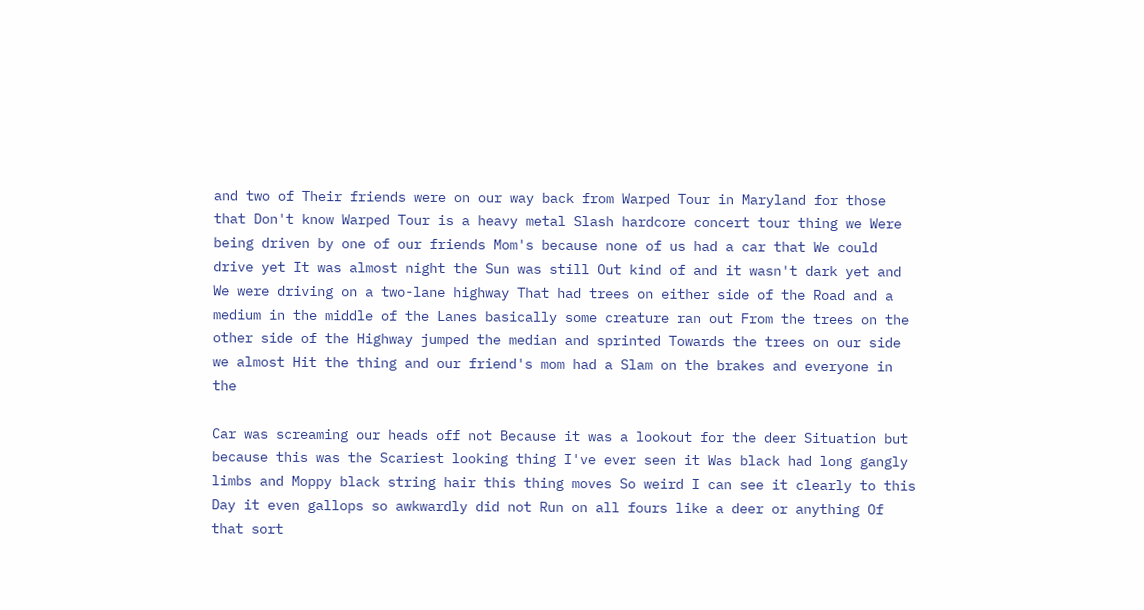and two of Their friends were on our way back from Warped Tour in Maryland for those that Don't know Warped Tour is a heavy metal Slash hardcore concert tour thing we Were being driven by one of our friends Mom's because none of us had a car that We could drive yet It was almost night the Sun was still Out kind of and it wasn't dark yet and We were driving on a two-lane highway That had trees on either side of the Road and a medium in the middle of the Lanes basically some creature ran out From the trees on the other side of the Highway jumped the median and sprinted Towards the trees on our side we almost Hit the thing and our friend's mom had a Slam on the brakes and everyone in the

Car was screaming our heads off not Because it was a lookout for the deer Situation but because this was the Scariest looking thing I've ever seen it Was black had long gangly limbs and Moppy black string hair this thing moves So weird I can see it clearly to this Day it even gallops so awkwardly did not Run on all fours like a deer or anything Of that sort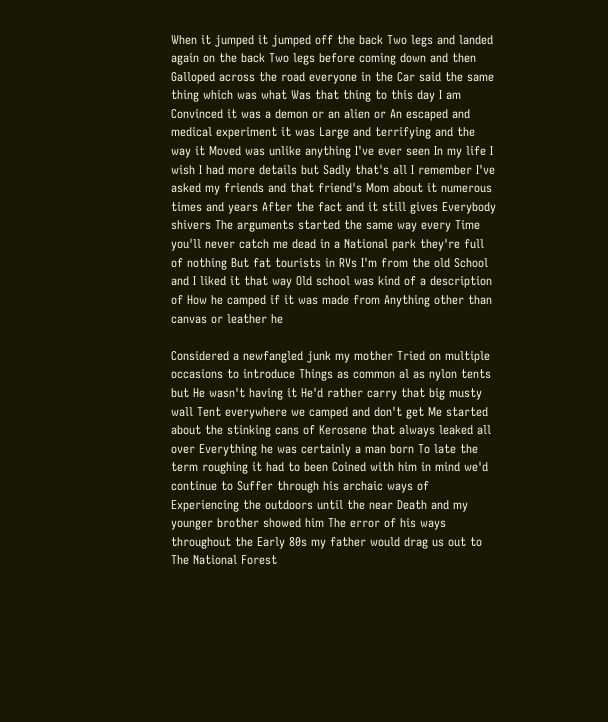When it jumped it jumped off the back Two legs and landed again on the back Two legs before coming down and then Galloped across the road everyone in the Car said the same thing which was what Was that thing to this day I am Convinced it was a demon or an alien or An escaped and medical experiment it was Large and terrifying and the way it Moved was unlike anything I've ever seen In my life I wish I had more details but Sadly that's all I remember I've asked my friends and that friend's Mom about it numerous times and years After the fact and it still gives Everybody shivers The arguments started the same way every Time you'll never catch me dead in a National park they're full of nothing But fat tourists in RVs I'm from the old School and I liked it that way Old school was kind of a description of How he camped if it was made from Anything other than canvas or leather he

Considered a newfangled junk my mother Tried on multiple occasions to introduce Things as common al as nylon tents but He wasn't having it He'd rather carry that big musty wall Tent everywhere we camped and don't get Me started about the stinking cans of Kerosene that always leaked all over Everything he was certainly a man born To late the term roughing it had to been Coined with him in mind we'd continue to Suffer through his archaic ways of Experiencing the outdoors until the near Death and my younger brother showed him The error of his ways throughout the Early 80s my father would drag us out to The National Forest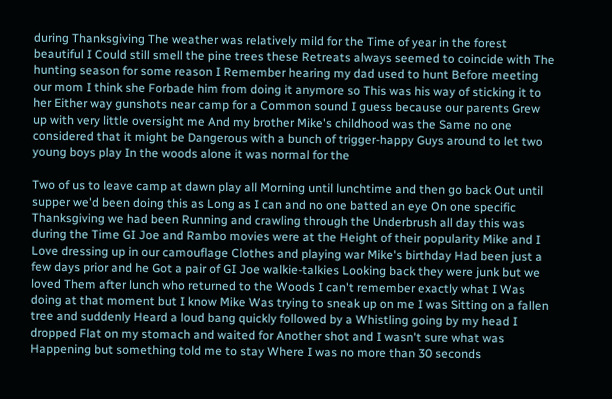during Thanksgiving The weather was relatively mild for the Time of year in the forest beautiful I Could still smell the pine trees these Retreats always seemed to coincide with The hunting season for some reason I Remember hearing my dad used to hunt Before meeting our mom I think she Forbade him from doing it anymore so This was his way of sticking it to her Either way gunshots near camp for a Common sound I guess because our parents Grew up with very little oversight me And my brother Mike's childhood was the Same no one considered that it might be Dangerous with a bunch of trigger-happy Guys around to let two young boys play In the woods alone it was normal for the

Two of us to leave camp at dawn play all Morning until lunchtime and then go back Out until supper we'd been doing this as Long as I can and no one batted an eye On one specific Thanksgiving we had been Running and crawling through the Underbrush all day this was during the Time GI Joe and Rambo movies were at the Height of their popularity Mike and I Love dressing up in our camouflage Clothes and playing war Mike's birthday Had been just a few days prior and he Got a pair of GI Joe walkie-talkies Looking back they were junk but we loved Them after lunch who returned to the Woods I can't remember exactly what I Was doing at that moment but I know Mike Was trying to sneak up on me I was Sitting on a fallen tree and suddenly Heard a loud bang quickly followed by a Whistling going by my head I dropped Flat on my stomach and waited for Another shot and I wasn't sure what was Happening but something told me to stay Where I was no more than 30 seconds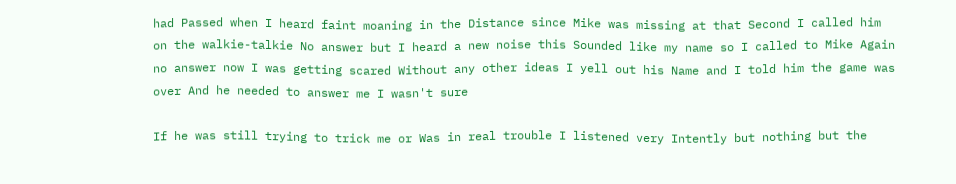had Passed when I heard faint moaning in the Distance since Mike was missing at that Second I called him on the walkie-talkie No answer but I heard a new noise this Sounded like my name so I called to Mike Again no answer now I was getting scared Without any other ideas I yell out his Name and I told him the game was over And he needed to answer me I wasn't sure

If he was still trying to trick me or Was in real trouble I listened very Intently but nothing but the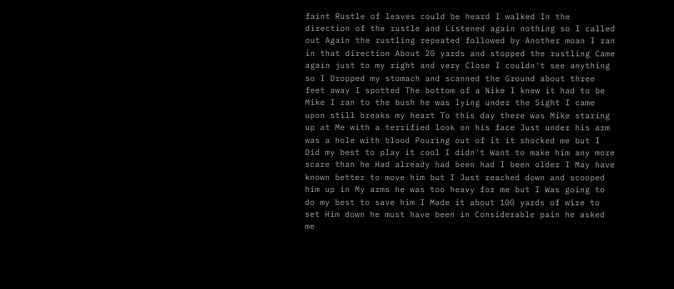faint Rustle of leaves could be heard I walked In the direction of the rustle and Listened again nothing so I called out Again the rustling repeated followed by Another moan I ran in that direction About 20 yards and stopped the rustling Came again just to my right and very Close I couldn't see anything so I Dropped my stomach and scanned the Ground about three feet away I spotted The bottom of a Nike I knew it had to be Mike I ran to the bush he was lying under the Sight I came upon still breaks my heart To this day there was Mike staring up at Me with a terrified look on his face Just under his arm was a hole with blood Pouring out of it it shocked me but I Did my best to play it cool I didn't Want to make him any more scare than he Had already had been had I been older I May have known better to move him but I Just reached down and scooped him up in My arms he was too heavy for me but I Was going to do my best to save him I Made it about 100 yards of wire to set Him down he must have been in Considerable pain he asked me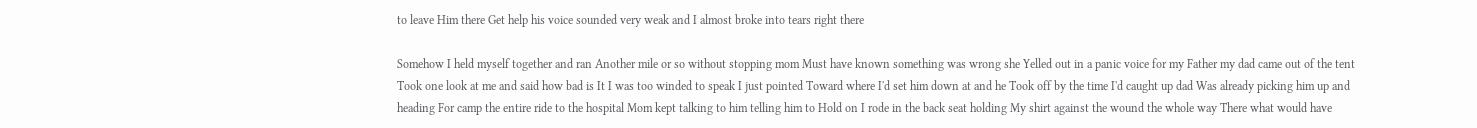to leave Him there Get help his voice sounded very weak and I almost broke into tears right there

Somehow I held myself together and ran Another mile or so without stopping mom Must have known something was wrong she Yelled out in a panic voice for my Father my dad came out of the tent Took one look at me and said how bad is It I was too winded to speak I just pointed Toward where I'd set him down at and he Took off by the time I'd caught up dad Was already picking him up and heading For camp the entire ride to the hospital Mom kept talking to him telling him to Hold on I rode in the back seat holding My shirt against the wound the whole way There what would have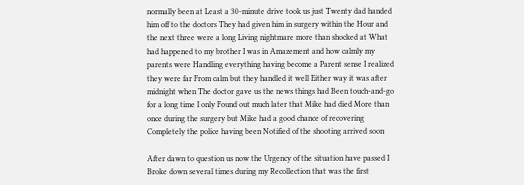normally been at Least a 30-minute drive took us just Twenty dad handed him off to the doctors They had given him in surgery within the Hour and the next three were a long Living nightmare more than shocked at What had happened to my brother I was in Amazement and how calmly my parents were Handling everything having become a Parent sense I realized they were far From calm but they handled it well Either way it was after midnight when The doctor gave us the news things had Been touch-and-go for a long time I only Found out much later that Mike had died More than once during the surgery but Mike had a good chance of recovering Completely the police having been Notified of the shooting arrived soon

After dawn to question us now the Urgency of the situation have passed I Broke down several times during my Recollection that was the first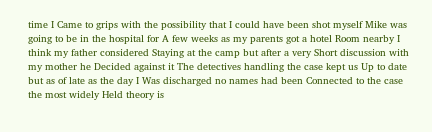time I Came to grips with the possibility that I could have been shot myself Mike was going to be in the hospital for A few weeks as my parents got a hotel Room nearby I think my father considered Staying at the camp but after a very Short discussion with my mother he Decided against it The detectives handling the case kept us Up to date but as of late as the day I Was discharged no names had been Connected to the case the most widely Held theory is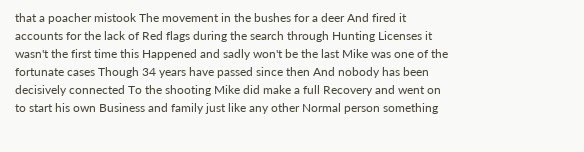that a poacher mistook The movement in the bushes for a deer And fired it accounts for the lack of Red flags during the search through Hunting Licenses it wasn't the first time this Happened and sadly won't be the last Mike was one of the fortunate cases Though 34 years have passed since then And nobody has been decisively connected To the shooting Mike did make a full Recovery and went on to start his own Business and family just like any other Normal person something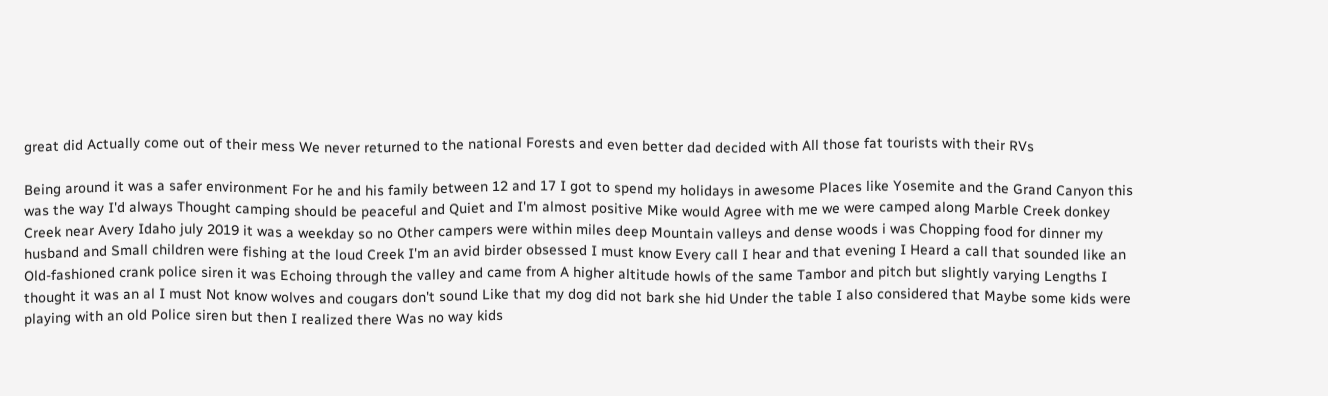great did Actually come out of their mess We never returned to the national Forests and even better dad decided with All those fat tourists with their RVs

Being around it was a safer environment For he and his family between 12 and 17 I got to spend my holidays in awesome Places like Yosemite and the Grand Canyon this was the way I'd always Thought camping should be peaceful and Quiet and I'm almost positive Mike would Agree with me we were camped along Marble Creek donkey Creek near Avery Idaho july 2019 it was a weekday so no Other campers were within miles deep Mountain valleys and dense woods i was Chopping food for dinner my husband and Small children were fishing at the loud Creek I'm an avid birder obsessed I must know Every call I hear and that evening I Heard a call that sounded like an Old-fashioned crank police siren it was Echoing through the valley and came from A higher altitude howls of the same Tambor and pitch but slightly varying Lengths I thought it was an al I must Not know wolves and cougars don't sound Like that my dog did not bark she hid Under the table I also considered that Maybe some kids were playing with an old Police siren but then I realized there Was no way kids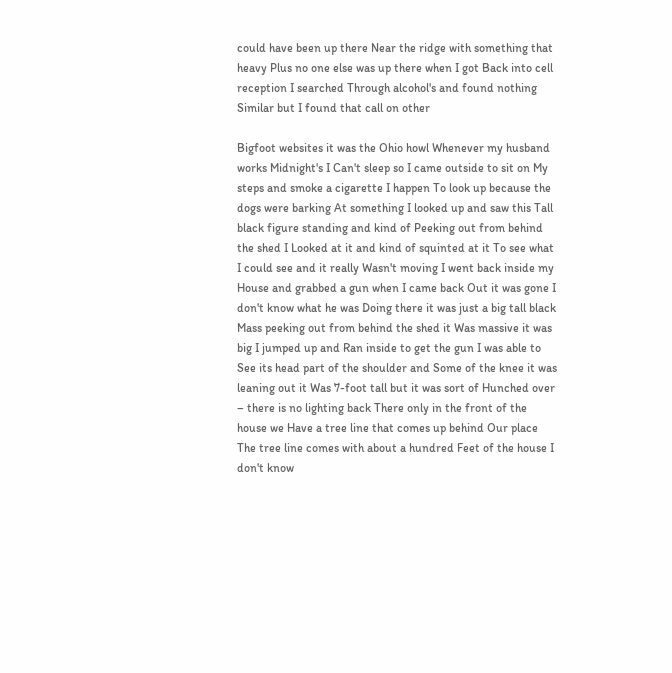could have been up there Near the ridge with something that heavy Plus no one else was up there when I got Back into cell reception I searched Through alcohol's and found nothing Similar but I found that call on other

Bigfoot websites it was the Ohio howl Whenever my husband works Midnight's I Can't sleep so I came outside to sit on My steps and smoke a cigarette I happen To look up because the dogs were barking At something I looked up and saw this Tall black figure standing and kind of Peeking out from behind the shed I Looked at it and kind of squinted at it To see what I could see and it really Wasn't moving I went back inside my House and grabbed a gun when I came back Out it was gone I don't know what he was Doing there it was just a big tall black Mass peeking out from behind the shed it Was massive it was big I jumped up and Ran inside to get the gun I was able to See its head part of the shoulder and Some of the knee it was leaning out it Was 7-foot tall but it was sort of Hunched over – there is no lighting back There only in the front of the house we Have a tree line that comes up behind Our place The tree line comes with about a hundred Feet of the house I don't know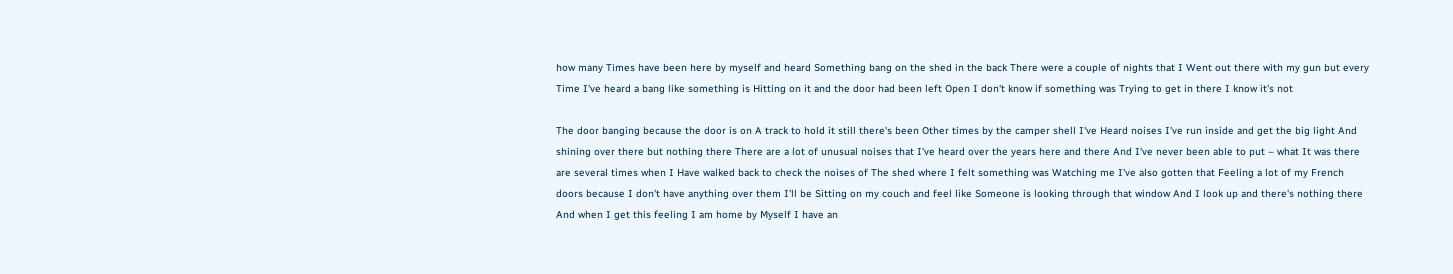how many Times have been here by myself and heard Something bang on the shed in the back There were a couple of nights that I Went out there with my gun but every Time I've heard a bang like something is Hitting on it and the door had been left Open I don't know if something was Trying to get in there I know it's not

The door banging because the door is on A track to hold it still there's been Other times by the camper shell I've Heard noises I've run inside and get the big light And shining over there but nothing there There are a lot of unusual noises that I've heard over the years here and there And I've never been able to put – what It was there are several times when I Have walked back to check the noises of The shed where I felt something was Watching me I've also gotten that Feeling a lot of my French doors because I don't have anything over them I'll be Sitting on my couch and feel like Someone is looking through that window And I look up and there's nothing there And when I get this feeling I am home by Myself I have an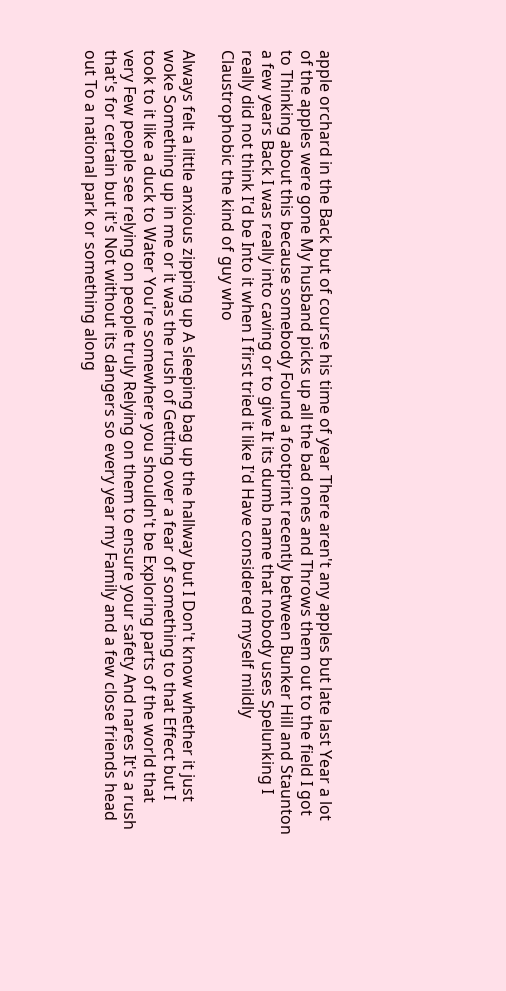apple orchard in the Back but of course his time of year There aren't any apples but late last Year a lot of the apples were gone My husband picks up all the bad ones and Throws them out to the field I got to Thinking about this because somebody Found a footprint recently between Bunker Hill and Staunton a few years Back I was really into caving or to give It its dumb name that nobody uses Spelunking I really did not think I'd be Into it when I first tried it like I'd Have considered myself mildly Claustrophobic the kind of guy who

Always felt a little anxious zipping up A sleeping bag up the hallway but I Don't know whether it just woke Something up in me or it was the rush of Getting over a fear of something to that Effect but I took to it like a duck to Water You're somewhere you shouldn't be Exploring parts of the world that very Few people see relying on people truly Relying on them to ensure your safety And nares It's a rush that's for certain but it's Not without its dangers so every year my Family and a few close friends head out To a national park or something along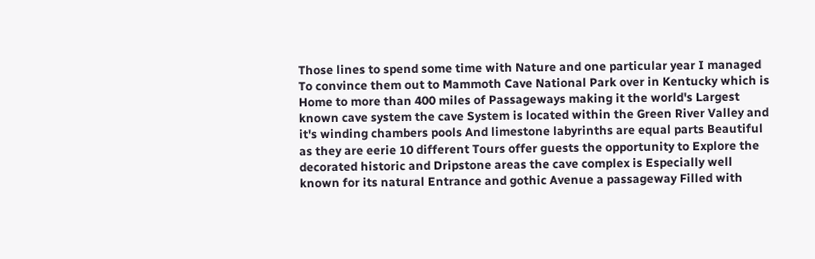Those lines to spend some time with Nature and one particular year I managed To convince them out to Mammoth Cave National Park over in Kentucky which is Home to more than 400 miles of Passageways making it the world's Largest known cave system the cave System is located within the Green River Valley and it's winding chambers pools And limestone labyrinths are equal parts Beautiful as they are eerie 10 different Tours offer guests the opportunity to Explore the decorated historic and Dripstone areas the cave complex is Especially well known for its natural Entrance and gothic Avenue a passageway Filled with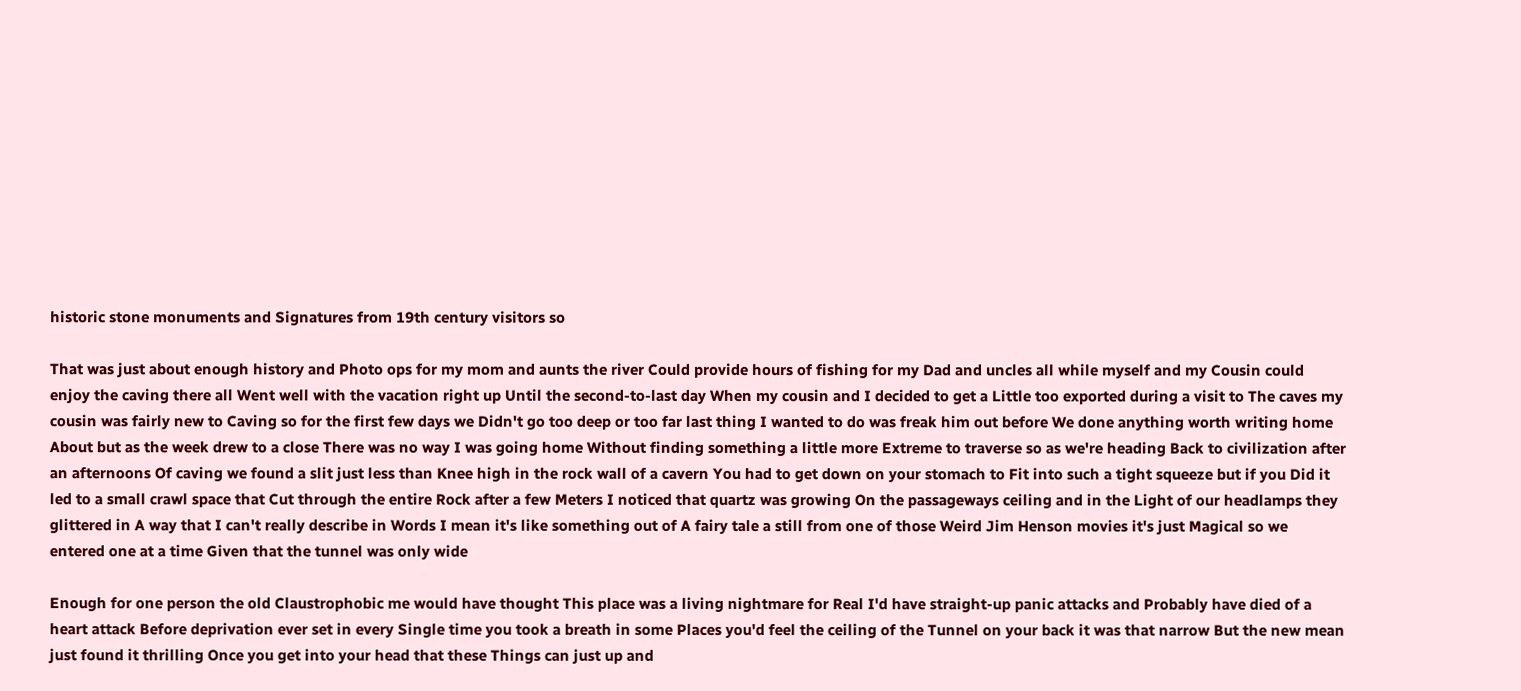historic stone monuments and Signatures from 19th century visitors so

That was just about enough history and Photo ops for my mom and aunts the river Could provide hours of fishing for my Dad and uncles all while myself and my Cousin could enjoy the caving there all Went well with the vacation right up Until the second-to-last day When my cousin and I decided to get a Little too exported during a visit to The caves my cousin was fairly new to Caving so for the first few days we Didn't go too deep or too far last thing I wanted to do was freak him out before We done anything worth writing home About but as the week drew to a close There was no way I was going home Without finding something a little more Extreme to traverse so as we're heading Back to civilization after an afternoons Of caving we found a slit just less than Knee high in the rock wall of a cavern You had to get down on your stomach to Fit into such a tight squeeze but if you Did it led to a small crawl space that Cut through the entire Rock after a few Meters I noticed that quartz was growing On the passageways ceiling and in the Light of our headlamps they glittered in A way that I can't really describe in Words I mean it's like something out of A fairy tale a still from one of those Weird Jim Henson movies it's just Magical so we entered one at a time Given that the tunnel was only wide

Enough for one person the old Claustrophobic me would have thought This place was a living nightmare for Real I'd have straight-up panic attacks and Probably have died of a heart attack Before deprivation ever set in every Single time you took a breath in some Places you'd feel the ceiling of the Tunnel on your back it was that narrow But the new mean just found it thrilling Once you get into your head that these Things can just up and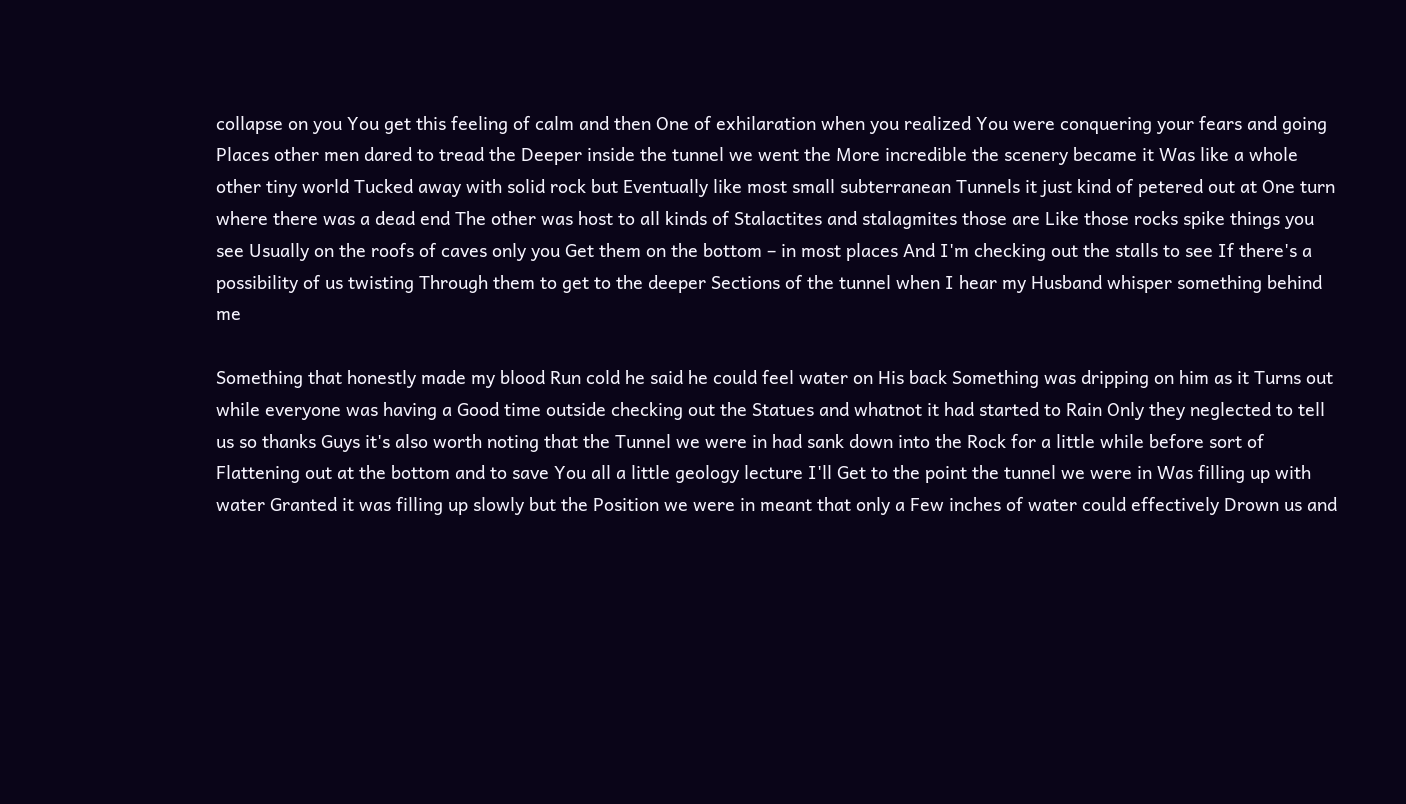collapse on you You get this feeling of calm and then One of exhilaration when you realized You were conquering your fears and going Places other men dared to tread the Deeper inside the tunnel we went the More incredible the scenery became it Was like a whole other tiny world Tucked away with solid rock but Eventually like most small subterranean Tunnels it just kind of petered out at One turn where there was a dead end The other was host to all kinds of Stalactites and stalagmites those are Like those rocks spike things you see Usually on the roofs of caves only you Get them on the bottom – in most places And I'm checking out the stalls to see If there's a possibility of us twisting Through them to get to the deeper Sections of the tunnel when I hear my Husband whisper something behind me

Something that honestly made my blood Run cold he said he could feel water on His back Something was dripping on him as it Turns out while everyone was having a Good time outside checking out the Statues and whatnot it had started to Rain Only they neglected to tell us so thanks Guys it's also worth noting that the Tunnel we were in had sank down into the Rock for a little while before sort of Flattening out at the bottom and to save You all a little geology lecture I'll Get to the point the tunnel we were in Was filling up with water Granted it was filling up slowly but the Position we were in meant that only a Few inches of water could effectively Drown us and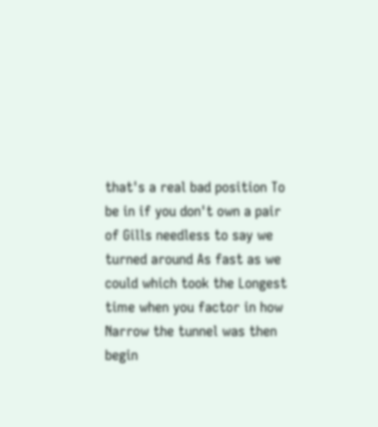that's a real bad position To be in if you don't own a pair of Gills needless to say we turned around As fast as we could which took the Longest time when you factor in how Narrow the tunnel was then begin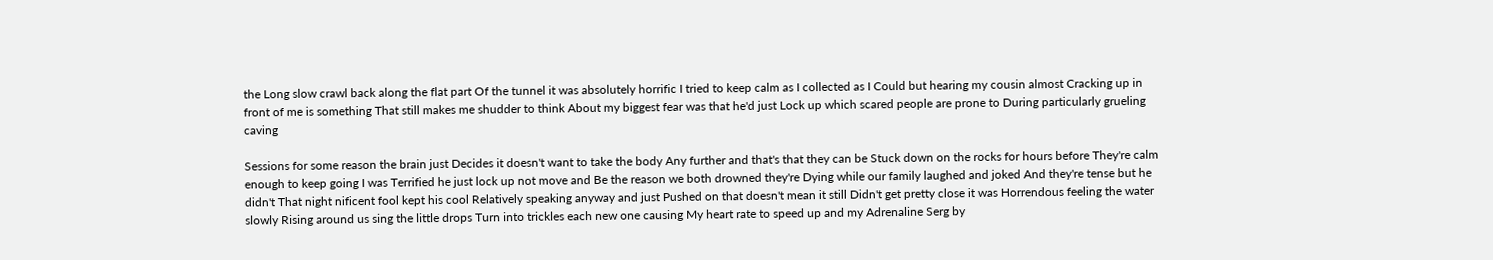the Long slow crawl back along the flat part Of the tunnel it was absolutely horrific I tried to keep calm as I collected as I Could but hearing my cousin almost Cracking up in front of me is something That still makes me shudder to think About my biggest fear was that he'd just Lock up which scared people are prone to During particularly grueling caving

Sessions for some reason the brain just Decides it doesn't want to take the body Any further and that's that they can be Stuck down on the rocks for hours before They're calm enough to keep going I was Terrified he just lock up not move and Be the reason we both drowned they're Dying while our family laughed and joked And they're tense but he didn't That night nificent fool kept his cool Relatively speaking anyway and just Pushed on that doesn't mean it still Didn't get pretty close it was Horrendous feeling the water slowly Rising around us sing the little drops Turn into trickles each new one causing My heart rate to speed up and my Adrenaline Serg by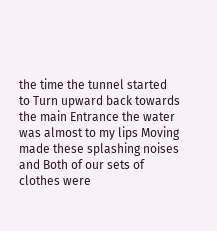the time the tunnel started to Turn upward back towards the main Entrance the water was almost to my lips Moving made these splashing noises and Both of our sets of clothes were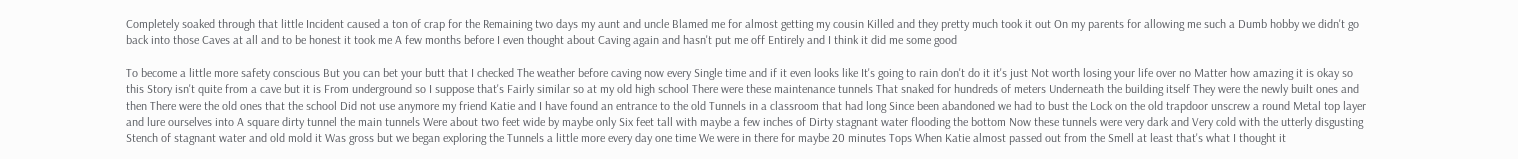Completely soaked through that little Incident caused a ton of crap for the Remaining two days my aunt and uncle Blamed me for almost getting my cousin Killed and they pretty much took it out On my parents for allowing me such a Dumb hobby we didn't go back into those Caves at all and to be honest it took me A few months before I even thought about Caving again and hasn't put me off Entirely and I think it did me some good

To become a little more safety conscious But you can bet your butt that I checked The weather before caving now every Single time and if it even looks like It's going to rain don't do it it's just Not worth losing your life over no Matter how amazing it is okay so this Story isn't quite from a cave but it is From underground so I suppose that's Fairly similar so at my old high school There were these maintenance tunnels That snaked for hundreds of meters Underneath the building itself They were the newly built ones and then There were the old ones that the school Did not use anymore my friend Katie and I have found an entrance to the old Tunnels in a classroom that had long Since been abandoned we had to bust the Lock on the old trapdoor unscrew a round Metal top layer and lure ourselves into A square dirty tunnel the main tunnels Were about two feet wide by maybe only Six feet tall with maybe a few inches of Dirty stagnant water flooding the bottom Now these tunnels were very dark and Very cold with the utterly disgusting Stench of stagnant water and old mold it Was gross but we began exploring the Tunnels a little more every day one time We were in there for maybe 20 minutes Tops When Katie almost passed out from the Smell at least that's what I thought it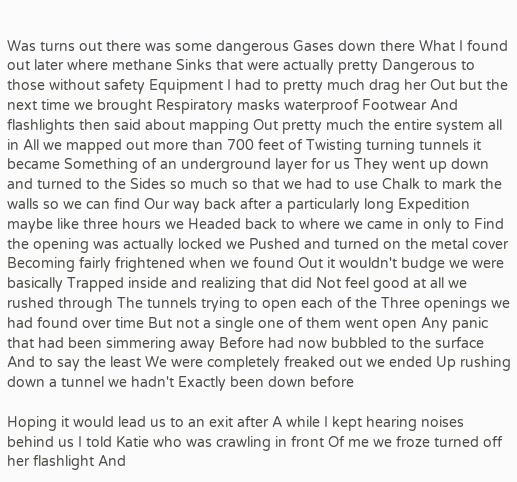Was turns out there was some dangerous Gases down there What I found out later where methane Sinks that were actually pretty Dangerous to those without safety Equipment I had to pretty much drag her Out but the next time we brought Respiratory masks waterproof Footwear And flashlights then said about mapping Out pretty much the entire system all in All we mapped out more than 700 feet of Twisting turning tunnels it became Something of an underground layer for us They went up down and turned to the Sides so much so that we had to use Chalk to mark the walls so we can find Our way back after a particularly long Expedition maybe like three hours we Headed back to where we came in only to Find the opening was actually locked we Pushed and turned on the metal cover Becoming fairly frightened when we found Out it wouldn't budge we were basically Trapped inside and realizing that did Not feel good at all we rushed through The tunnels trying to open each of the Three openings we had found over time But not a single one of them went open Any panic that had been simmering away Before had now bubbled to the surface And to say the least We were completely freaked out we ended Up rushing down a tunnel we hadn't Exactly been down before

Hoping it would lead us to an exit after A while I kept hearing noises behind us I told Katie who was crawling in front Of me we froze turned off her flashlight And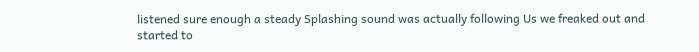listened sure enough a steady Splashing sound was actually following Us we freaked out and started to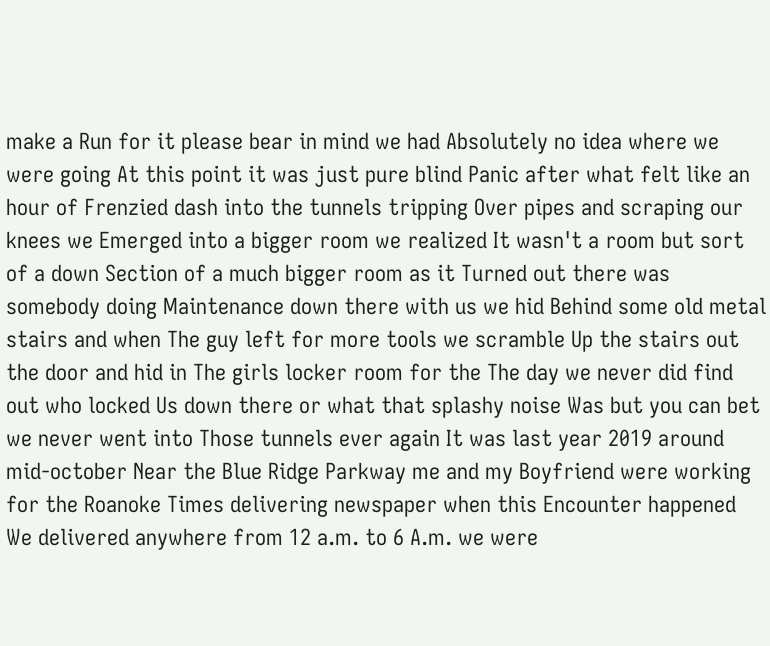make a Run for it please bear in mind we had Absolutely no idea where we were going At this point it was just pure blind Panic after what felt like an hour of Frenzied dash into the tunnels tripping Over pipes and scraping our knees we Emerged into a bigger room we realized It wasn't a room but sort of a down Section of a much bigger room as it Turned out there was somebody doing Maintenance down there with us we hid Behind some old metal stairs and when The guy left for more tools we scramble Up the stairs out the door and hid in The girls locker room for the The day we never did find out who locked Us down there or what that splashy noise Was but you can bet we never went into Those tunnels ever again It was last year 2019 around mid-october Near the Blue Ridge Parkway me and my Boyfriend were working for the Roanoke Times delivering newspaper when this Encounter happened We delivered anywhere from 12 a.m. to 6 A.m. we were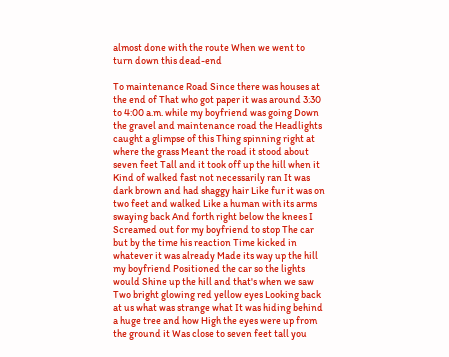almost done with the route When we went to turn down this dead-end

To maintenance Road Since there was houses at the end of That who got paper it was around 3:30 to 4:00 a.m. while my boyfriend was going Down the gravel and maintenance road the Headlights caught a glimpse of this Thing spinning right at where the grass Meant the road it stood about seven feet Tall and it took off up the hill when it Kind of walked fast not necessarily ran It was dark brown and had shaggy hair Like fur it was on two feet and walked Like a human with its arms swaying back And forth right below the knees I Screamed out for my boyfriend to stop The car but by the time his reaction Time kicked in whatever it was already Made its way up the hill my boyfriend Positioned the car so the lights would Shine up the hill and that's when we saw Two bright glowing red yellow eyes Looking back at us what was strange what It was hiding behind a huge tree and how High the eyes were up from the ground it Was close to seven feet tall you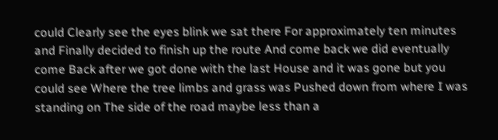could Clearly see the eyes blink we sat there For approximately ten minutes and Finally decided to finish up the route And come back we did eventually come Back after we got done with the last House and it was gone but you could see Where the tree limbs and grass was Pushed down from where I was standing on The side of the road maybe less than a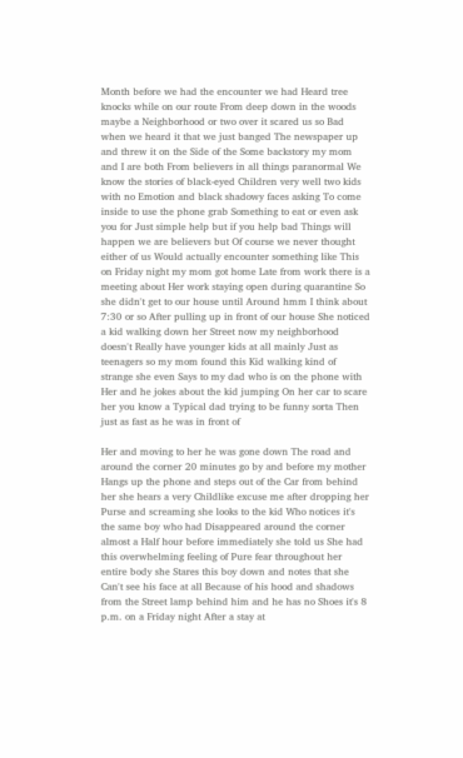Month before we had the encounter we had Heard tree knocks while on our route From deep down in the woods maybe a Neighborhood or two over it scared us so Bad when we heard it that we just banged The newspaper up and threw it on the Side of the Some backstory my mom and I are both From believers in all things paranormal We know the stories of black-eyed Children very well two kids with no Emotion and black shadowy faces asking To come inside to use the phone grab Something to eat or even ask you for Just simple help but if you help bad Things will happen we are believers but Of course we never thought either of us Would actually encounter something like This on Friday night my mom got home Late from work there is a meeting about Her work staying open during quarantine So she didn't get to our house until Around hmm I think about 7:30 or so After pulling up in front of our house She noticed a kid walking down her Street now my neighborhood doesn't Really have younger kids at all mainly Just as teenagers so my mom found this Kid walking kind of strange she even Says to my dad who is on the phone with Her and he jokes about the kid jumping On her car to scare her you know a Typical dad trying to be funny sorta Then just as fast as he was in front of

Her and moving to her he was gone down The road and around the corner 20 minutes go by and before my mother Hangs up the phone and steps out of the Car from behind her she hears a very Childlike excuse me after dropping her Purse and screaming she looks to the kid Who notices it's the same boy who had Disappeared around the corner almost a Half hour before immediately she told us She had this overwhelming feeling of Pure fear throughout her entire body she Stares this boy down and notes that she Can't see his face at all Because of his hood and shadows from the Street lamp behind him and he has no Shoes it's 8 p.m. on a Friday night After a stay at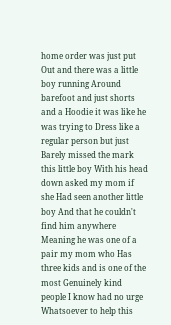home order was just put Out and there was a little boy running Around barefoot and just shorts and a Hoodie it was like he was trying to Dress like a regular person but just Barely missed the mark this little boy With his head down asked my mom if she Had seen another little boy And that he couldn't find him anywhere Meaning he was one of a pair my mom who Has three kids and is one of the most Genuinely kind people I know had no urge Whatsoever to help this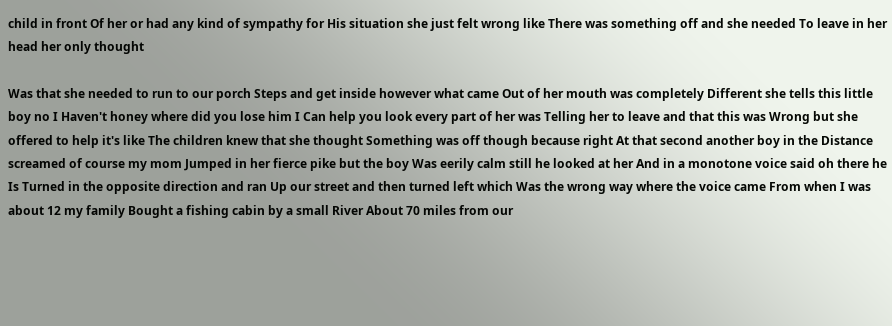child in front Of her or had any kind of sympathy for His situation she just felt wrong like There was something off and she needed To leave in her head her only thought

Was that she needed to run to our porch Steps and get inside however what came Out of her mouth was completely Different she tells this little boy no I Haven't honey where did you lose him I Can help you look every part of her was Telling her to leave and that this was Wrong but she offered to help it's like The children knew that she thought Something was off though because right At that second another boy in the Distance screamed of course my mom Jumped in her fierce pike but the boy Was eerily calm still he looked at her And in a monotone voice said oh there he Is Turned in the opposite direction and ran Up our street and then turned left which Was the wrong way where the voice came From when I was about 12 my family Bought a fishing cabin by a small River About 70 miles from our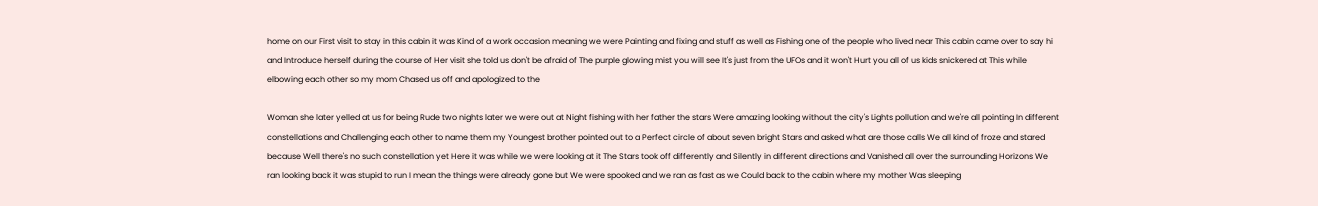home on our First visit to stay in this cabin it was Kind of a work occasion meaning we were Painting and fixing and stuff as well as Fishing one of the people who lived near This cabin came over to say hi and Introduce herself during the course of Her visit she told us don't be afraid of The purple glowing mist you will see It's just from the UFOs and it won't Hurt you all of us kids snickered at This while elbowing each other so my mom Chased us off and apologized to the

Woman she later yelled at us for being Rude two nights later we were out at Night fishing with her father the stars Were amazing looking without the city's Lights pollution and we're all pointing In different constellations and Challenging each other to name them my Youngest brother pointed out to a Perfect circle of about seven bright Stars and asked what are those calls We all kind of froze and stared because Well there's no such constellation yet Here it was while we were looking at it The Stars took off differently and Silently in different directions and Vanished all over the surrounding Horizons We ran looking back it was stupid to run I mean the things were already gone but We were spooked and we ran as fast as we Could back to the cabin where my mother Was sleeping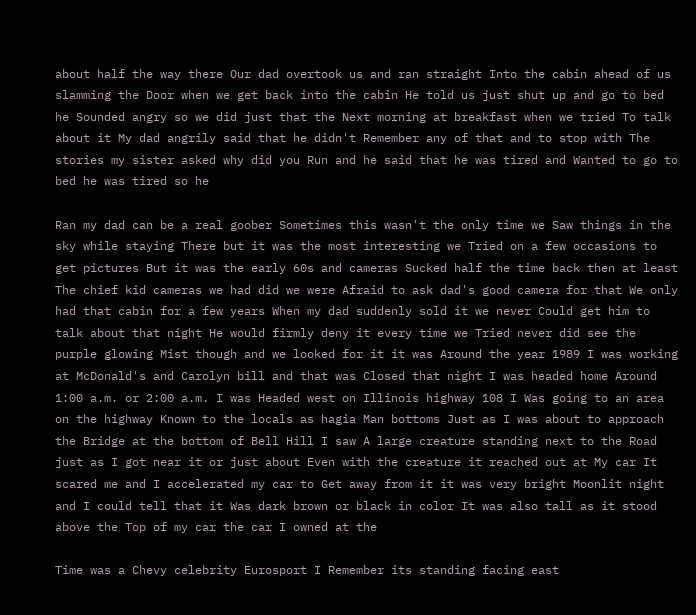about half the way there Our dad overtook us and ran straight Into the cabin ahead of us slamming the Door when we get back into the cabin He told us just shut up and go to bed he Sounded angry so we did just that the Next morning at breakfast when we tried To talk about it My dad angrily said that he didn't Remember any of that and to stop with The stories my sister asked why did you Run and he said that he was tired and Wanted to go to bed he was tired so he

Ran my dad can be a real goober Sometimes this wasn't the only time we Saw things in the sky while staying There but it was the most interesting we Tried on a few occasions to get pictures But it was the early 60s and cameras Sucked half the time back then at least The chief kid cameras we had did we were Afraid to ask dad's good camera for that We only had that cabin for a few years When my dad suddenly sold it we never Could get him to talk about that night He would firmly deny it every time we Tried never did see the purple glowing Mist though and we looked for it it was Around the year 1989 I was working at McDonald's and Carolyn bill and that was Closed that night I was headed home Around 1:00 a.m. or 2:00 a.m. I was Headed west on Illinois highway 108 I Was going to an area on the highway Known to the locals as hagia Man bottoms Just as I was about to approach the Bridge at the bottom of Bell Hill I saw A large creature standing next to the Road just as I got near it or just about Even with the creature it reached out at My car It scared me and I accelerated my car to Get away from it it was very bright Moonlit night and I could tell that it Was dark brown or black in color It was also tall as it stood above the Top of my car the car I owned at the

Time was a Chevy celebrity Eurosport I Remember its standing facing east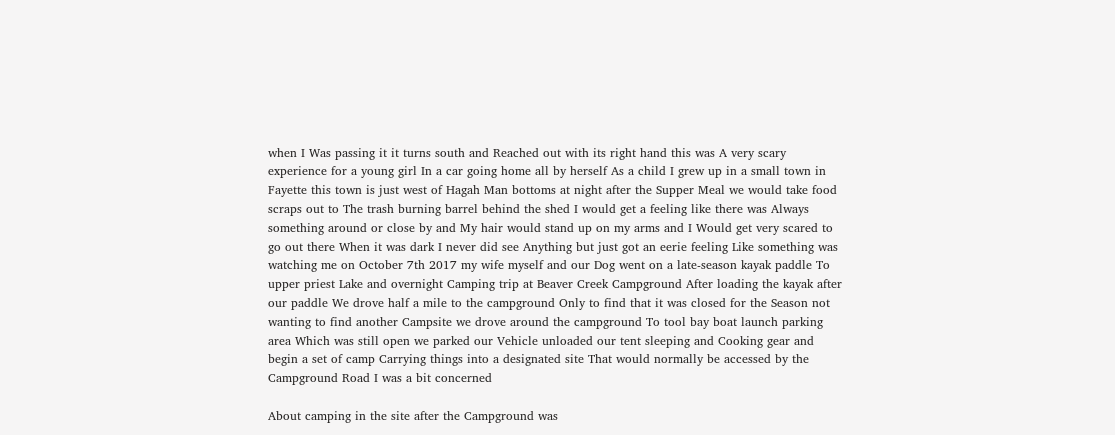when I Was passing it it turns south and Reached out with its right hand this was A very scary experience for a young girl In a car going home all by herself As a child I grew up in a small town in Fayette this town is just west of Hagah Man bottoms at night after the Supper Meal we would take food scraps out to The trash burning barrel behind the shed I would get a feeling like there was Always something around or close by and My hair would stand up on my arms and I Would get very scared to go out there When it was dark I never did see Anything but just got an eerie feeling Like something was watching me on October 7th 2017 my wife myself and our Dog went on a late-season kayak paddle To upper priest Lake and overnight Camping trip at Beaver Creek Campground After loading the kayak after our paddle We drove half a mile to the campground Only to find that it was closed for the Season not wanting to find another Campsite we drove around the campground To tool bay boat launch parking area Which was still open we parked our Vehicle unloaded our tent sleeping and Cooking gear and begin a set of camp Carrying things into a designated site That would normally be accessed by the Campground Road I was a bit concerned

About camping in the site after the Campground was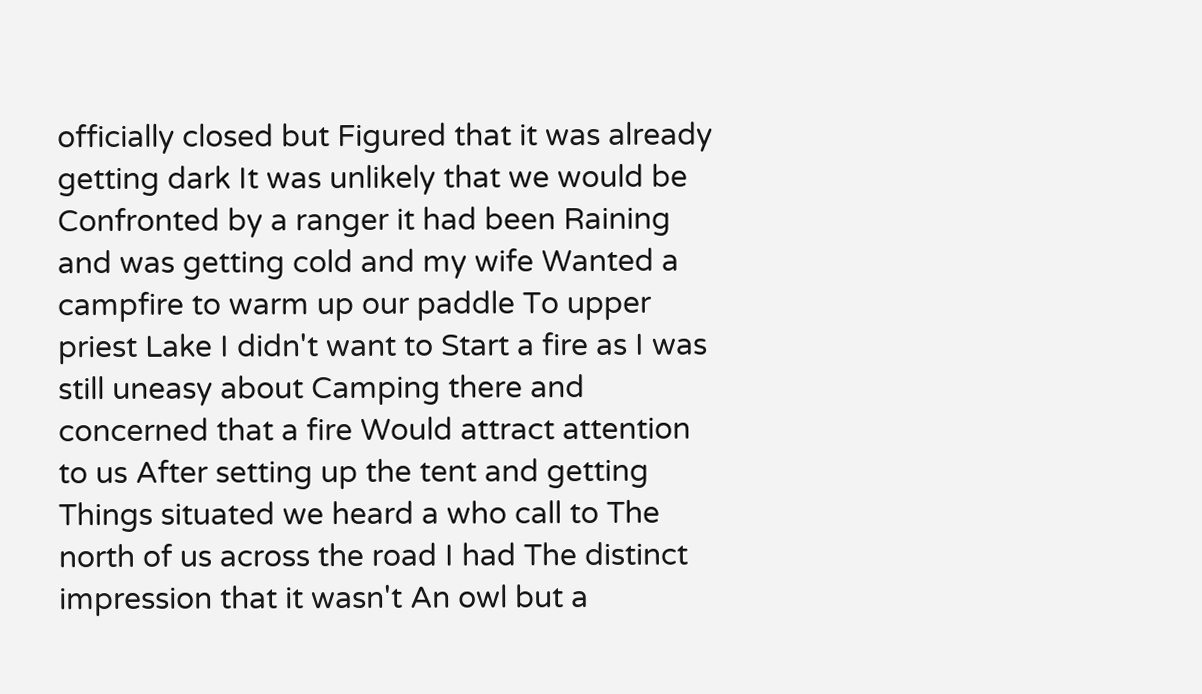officially closed but Figured that it was already getting dark It was unlikely that we would be Confronted by a ranger it had been Raining and was getting cold and my wife Wanted a campfire to warm up our paddle To upper priest Lake I didn't want to Start a fire as I was still uneasy about Camping there and concerned that a fire Would attract attention to us After setting up the tent and getting Things situated we heard a who call to The north of us across the road I had The distinct impression that it wasn't An owl but a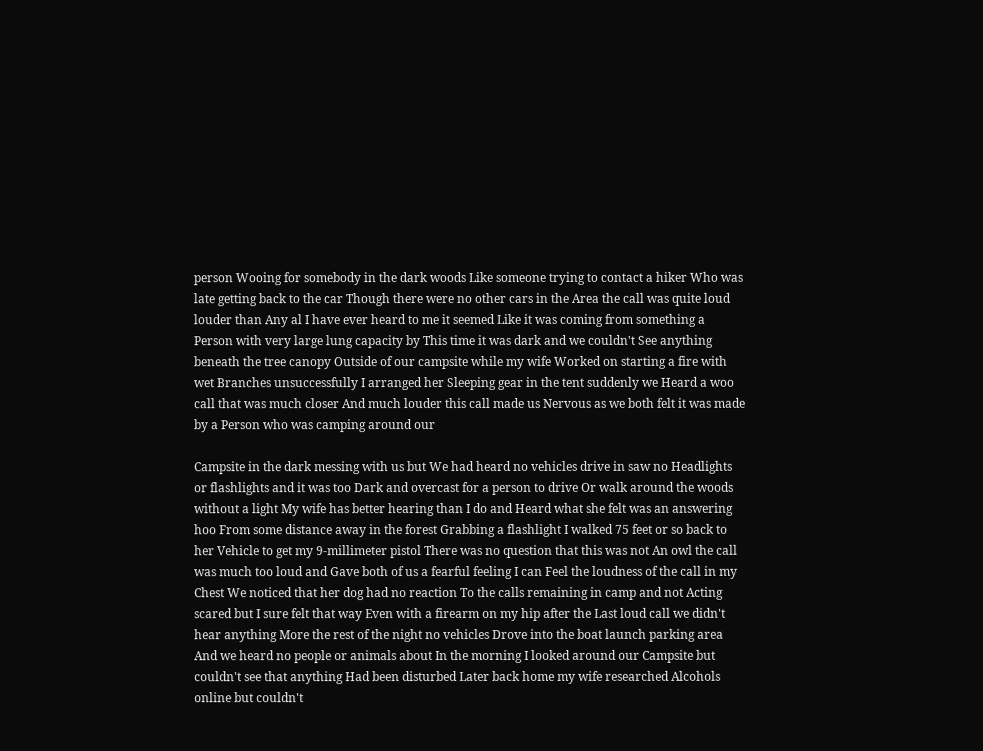person Wooing for somebody in the dark woods Like someone trying to contact a hiker Who was late getting back to the car Though there were no other cars in the Area the call was quite loud louder than Any al I have ever heard to me it seemed Like it was coming from something a Person with very large lung capacity by This time it was dark and we couldn't See anything beneath the tree canopy Outside of our campsite while my wife Worked on starting a fire with wet Branches unsuccessfully I arranged her Sleeping gear in the tent suddenly we Heard a woo call that was much closer And much louder this call made us Nervous as we both felt it was made by a Person who was camping around our

Campsite in the dark messing with us but We had heard no vehicles drive in saw no Headlights or flashlights and it was too Dark and overcast for a person to drive Or walk around the woods without a light My wife has better hearing than I do and Heard what she felt was an answering hoo From some distance away in the forest Grabbing a flashlight I walked 75 feet or so back to her Vehicle to get my 9-millimeter pistol There was no question that this was not An owl the call was much too loud and Gave both of us a fearful feeling I can Feel the loudness of the call in my Chest We noticed that her dog had no reaction To the calls remaining in camp and not Acting scared but I sure felt that way Even with a firearm on my hip after the Last loud call we didn't hear anything More the rest of the night no vehicles Drove into the boat launch parking area And we heard no people or animals about In the morning I looked around our Campsite but couldn't see that anything Had been disturbed Later back home my wife researched Alcohols online but couldn't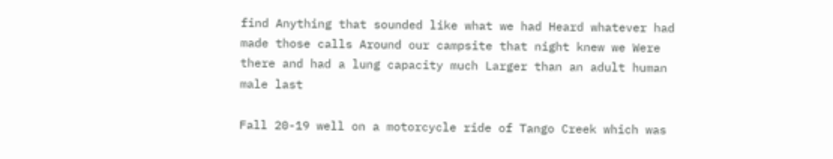find Anything that sounded like what we had Heard whatever had made those calls Around our campsite that night knew we Were there and had a lung capacity much Larger than an adult human male last

Fall 20-19 well on a motorcycle ride of Tango Creek which was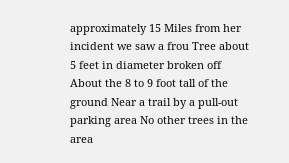approximately 15 Miles from her incident we saw a frou Tree about 5 feet in diameter broken off About the 8 to 9 foot tall of the ground Near a trail by a pull-out parking area No other trees in the area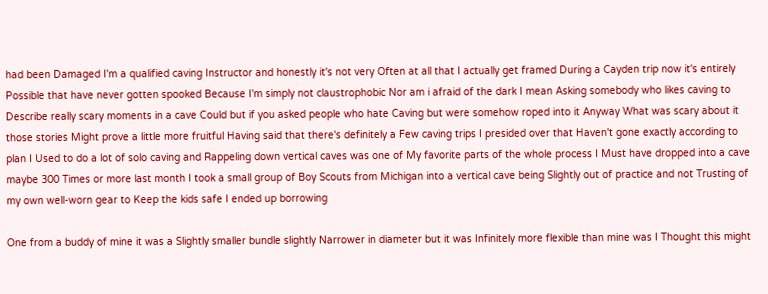had been Damaged I'm a qualified caving Instructor and honestly it's not very Often at all that I actually get framed During a Cayden trip now it's entirely Possible that have never gotten spooked Because I'm simply not claustrophobic Nor am i afraid of the dark I mean Asking somebody who likes caving to Describe really scary moments in a cave Could but if you asked people who hate Caving but were somehow roped into it Anyway What was scary about it those stories Might prove a little more fruitful Having said that there's definitely a Few caving trips I presided over that Haven't gone exactly according to plan I Used to do a lot of solo caving and Rappeling down vertical caves was one of My favorite parts of the whole process I Must have dropped into a cave maybe 300 Times or more last month I took a small group of Boy Scouts from Michigan into a vertical cave being Slightly out of practice and not Trusting of my own well-worn gear to Keep the kids safe I ended up borrowing

One from a buddy of mine it was a Slightly smaller bundle slightly Narrower in diameter but it was Infinitely more flexible than mine was I Thought this might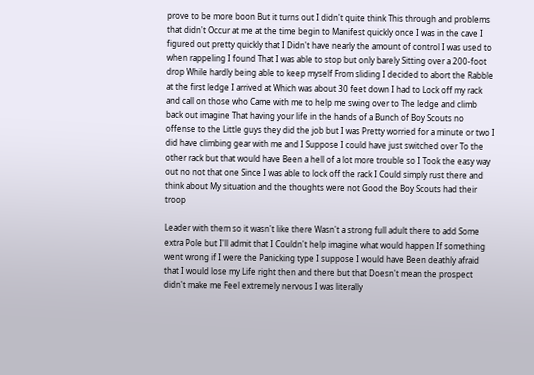prove to be more boon But it turns out I didn't quite think This through and problems that didn't Occur at me at the time begin to Manifest quickly once I was in the cave I figured out pretty quickly that I Didn't have nearly the amount of control I was used to when rappeling I found That I was able to stop but only barely Sitting over a 200-foot drop While hardly being able to keep myself From sliding I decided to abort the Rabble at the first ledge I arrived at Which was about 30 feet down I had to Lock off my rack and call on those who Came with me to help me swing over to The ledge and climb back out imagine That having your life in the hands of a Bunch of Boy Scouts no offense to the Little guys they did the job but I was Pretty worried for a minute or two I did have climbing gear with me and I Suppose I could have just switched over To the other rack but that would have Been a hell of a lot more trouble so I Took the easy way out no not that one Since I was able to lock off the rack I Could simply rust there and think about My situation and the thoughts were not Good the Boy Scouts had their troop

Leader with them so it wasn't like there Wasn't a strong full adult there to add Some extra Pole but I'll admit that I Couldn't help imagine what would happen If something went wrong if I were the Panicking type I suppose I would have Been deathly afraid that I would lose my Life right then and there but that Doesn't mean the prospect didn't make me Feel extremely nervous I was literally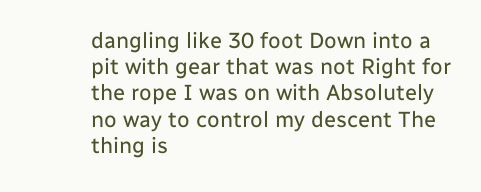dangling like 30 foot Down into a pit with gear that was not Right for the rope I was on with Absolutely no way to control my descent The thing is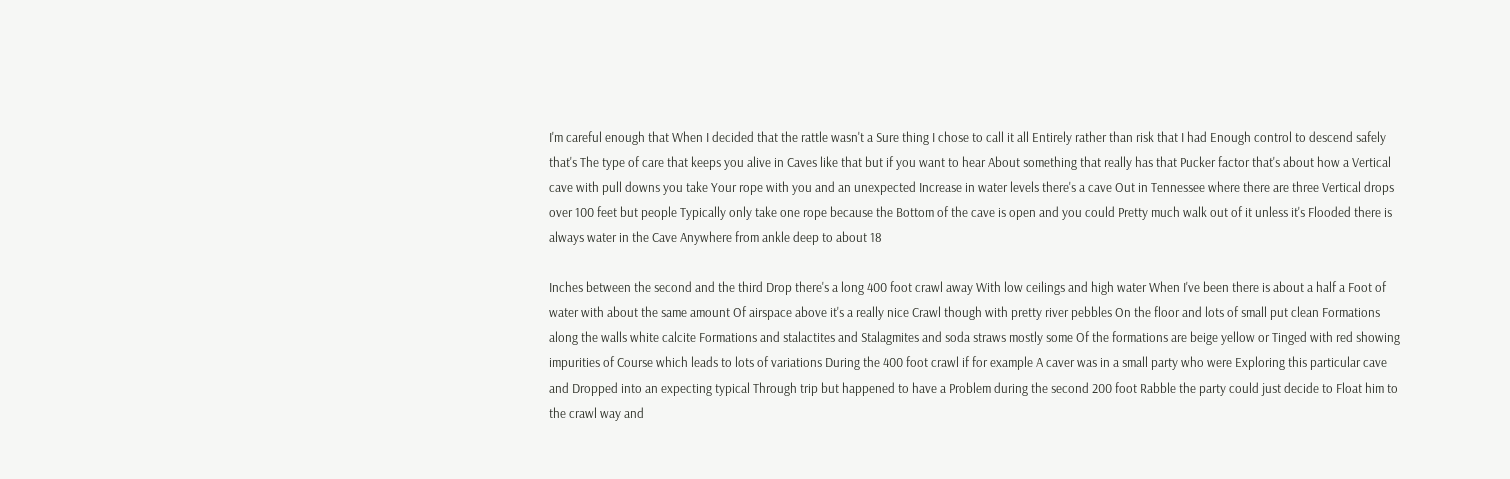I'm careful enough that When I decided that the rattle wasn't a Sure thing I chose to call it all Entirely rather than risk that I had Enough control to descend safely that's The type of care that keeps you alive in Caves like that but if you want to hear About something that really has that Pucker factor that's about how a Vertical cave with pull downs you take Your rope with you and an unexpected Increase in water levels there's a cave Out in Tennessee where there are three Vertical drops over 100 feet but people Typically only take one rope because the Bottom of the cave is open and you could Pretty much walk out of it unless it's Flooded there is always water in the Cave Anywhere from ankle deep to about 18

Inches between the second and the third Drop there's a long 400 foot crawl away With low ceilings and high water When I've been there is about a half a Foot of water with about the same amount Of airspace above it's a really nice Crawl though with pretty river pebbles On the floor and lots of small put clean Formations along the walls white calcite Formations and stalactites and Stalagmites and soda straws mostly some Of the formations are beige yellow or Tinged with red showing impurities of Course which leads to lots of variations During the 400 foot crawl if for example A caver was in a small party who were Exploring this particular cave and Dropped into an expecting typical Through trip but happened to have a Problem during the second 200 foot Rabble the party could just decide to Float him to the crawl way and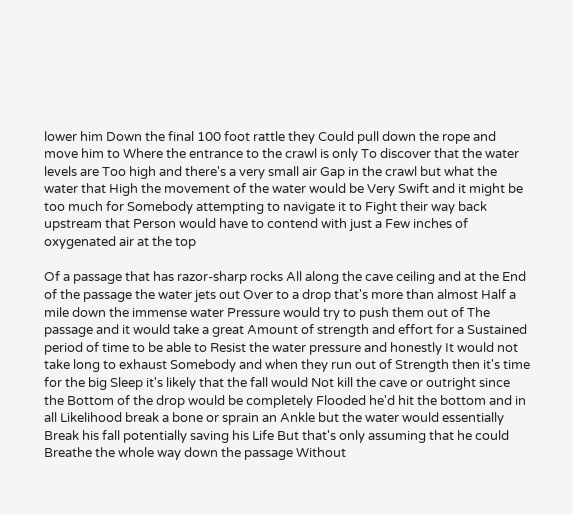lower him Down the final 100 foot rattle they Could pull down the rope and move him to Where the entrance to the crawl is only To discover that the water levels are Too high and there's a very small air Gap in the crawl but what the water that High the movement of the water would be Very Swift and it might be too much for Somebody attempting to navigate it to Fight their way back upstream that Person would have to contend with just a Few inches of oxygenated air at the top

Of a passage that has razor-sharp rocks All along the cave ceiling and at the End of the passage the water jets out Over to a drop that's more than almost Half a mile down the immense water Pressure would try to push them out of The passage and it would take a great Amount of strength and effort for a Sustained period of time to be able to Resist the water pressure and honestly It would not take long to exhaust Somebody and when they run out of Strength then it's time for the big Sleep it's likely that the fall would Not kill the cave or outright since the Bottom of the drop would be completely Flooded he'd hit the bottom and in all Likelihood break a bone or sprain an Ankle but the water would essentially Break his fall potentially saving his Life But that's only assuming that he could Breathe the whole way down the passage Without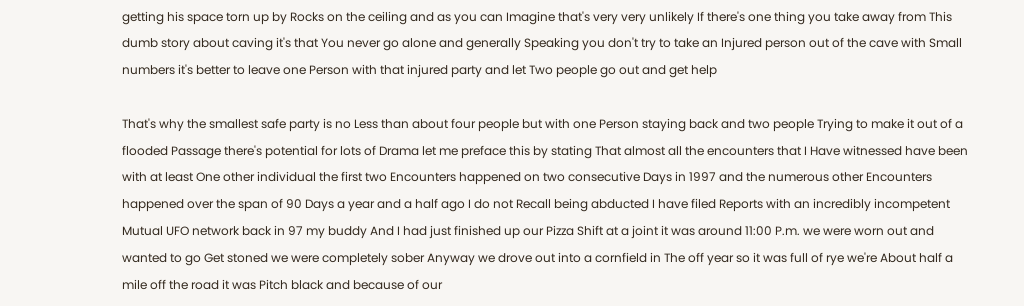getting his space torn up by Rocks on the ceiling and as you can Imagine that's very very unlikely If there's one thing you take away from This dumb story about caving it's that You never go alone and generally Speaking you don't try to take an Injured person out of the cave with Small numbers it's better to leave one Person with that injured party and let Two people go out and get help

That's why the smallest safe party is no Less than about four people but with one Person staying back and two people Trying to make it out of a flooded Passage there's potential for lots of Drama let me preface this by stating That almost all the encounters that I Have witnessed have been with at least One other individual the first two Encounters happened on two consecutive Days in 1997 and the numerous other Encounters happened over the span of 90 Days a year and a half ago I do not Recall being abducted I have filed Reports with an incredibly incompetent Mutual UFO network back in 97 my buddy And I had just finished up our Pizza Shift at a joint it was around 11:00 P.m. we were worn out and wanted to go Get stoned we were completely sober Anyway we drove out into a cornfield in The off year so it was full of rye we're About half a mile off the road it was Pitch black and because of our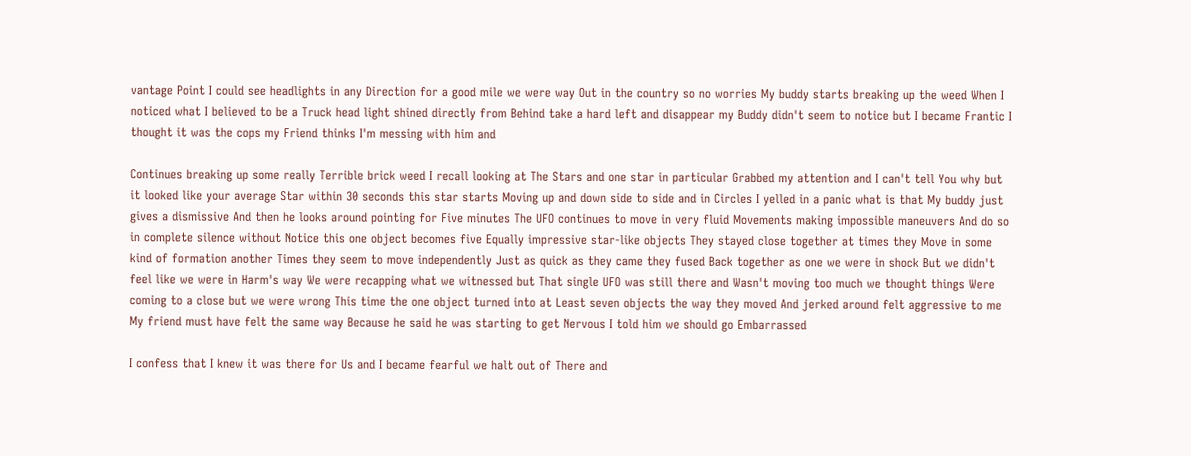vantage Point I could see headlights in any Direction for a good mile we were way Out in the country so no worries My buddy starts breaking up the weed When I noticed what I believed to be a Truck head light shined directly from Behind take a hard left and disappear my Buddy didn't seem to notice but I became Frantic I thought it was the cops my Friend thinks I'm messing with him and

Continues breaking up some really Terrible brick weed I recall looking at The Stars and one star in particular Grabbed my attention and I can't tell You why but it looked like your average Star within 30 seconds this star starts Moving up and down side to side and in Circles I yelled in a panic what is that My buddy just gives a dismissive And then he looks around pointing for Five minutes The UFO continues to move in very fluid Movements making impossible maneuvers And do so in complete silence without Notice this one object becomes five Equally impressive star-like objects They stayed close together at times they Move in some kind of formation another Times they seem to move independently Just as quick as they came they fused Back together as one we were in shock But we didn't feel like we were in Harm's way We were recapping what we witnessed but That single UFO was still there and Wasn't moving too much we thought things Were coming to a close but we were wrong This time the one object turned into at Least seven objects the way they moved And jerked around felt aggressive to me My friend must have felt the same way Because he said he was starting to get Nervous I told him we should go Embarrassed

I confess that I knew it was there for Us and I became fearful we halt out of There and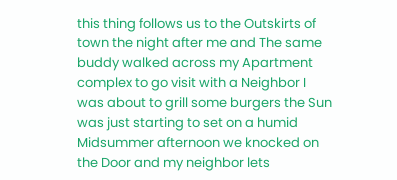this thing follows us to the Outskirts of town the night after me and The same buddy walked across my Apartment complex to go visit with a Neighbor I was about to grill some burgers the Sun was just starting to set on a humid Midsummer afternoon we knocked on the Door and my neighbor lets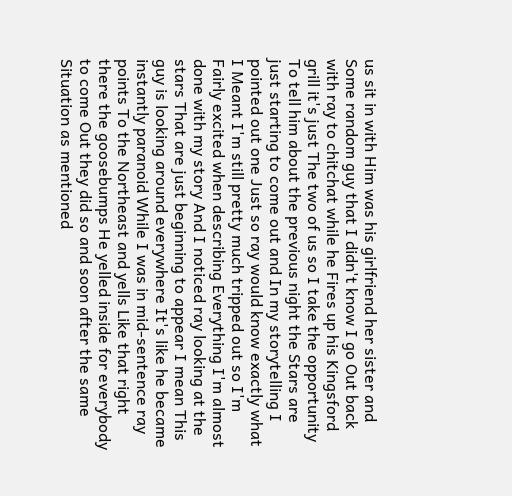us sit in with Him was his girlfriend her sister and Some random guy that I didn't know I go Out back with ray to chitchat while he Fires up his Kingsford grill it's just The two of us so I take the opportunity To tell him about the previous night the Stars are just starting to come out and In my storytelling I pointed out one Just so ray would know exactly what I Meant I'm still pretty much tripped out so I'm Fairly excited when describing Everything I'm almost done with my story And I noticed ray looking at the stars That are just beginning to appear I mean This guy is looking around everywhere It's like he became instantly paranoid While I was in mid-sentence ray points To the Northeast and yells Like that right there the goosebumps He yelled inside for everybody to come Out they did so and soon after the same Situation as mentioned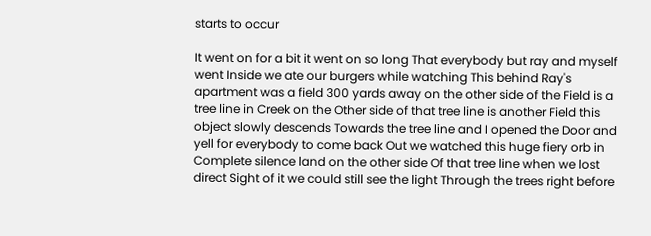starts to occur

It went on for a bit it went on so long That everybody but ray and myself went Inside we ate our burgers while watching This behind Ray's apartment was a field 300 yards away on the other side of the Field is a tree line in Creek on the Other side of that tree line is another Field this object slowly descends Towards the tree line and I opened the Door and yell for everybody to come back Out we watched this huge fiery orb in Complete silence land on the other side Of that tree line when we lost direct Sight of it we could still see the light Through the trees right before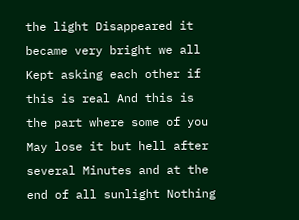the light Disappeared it became very bright we all Kept asking each other if this is real And this is the part where some of you May lose it but hell after several Minutes and at the end of all sunlight Nothing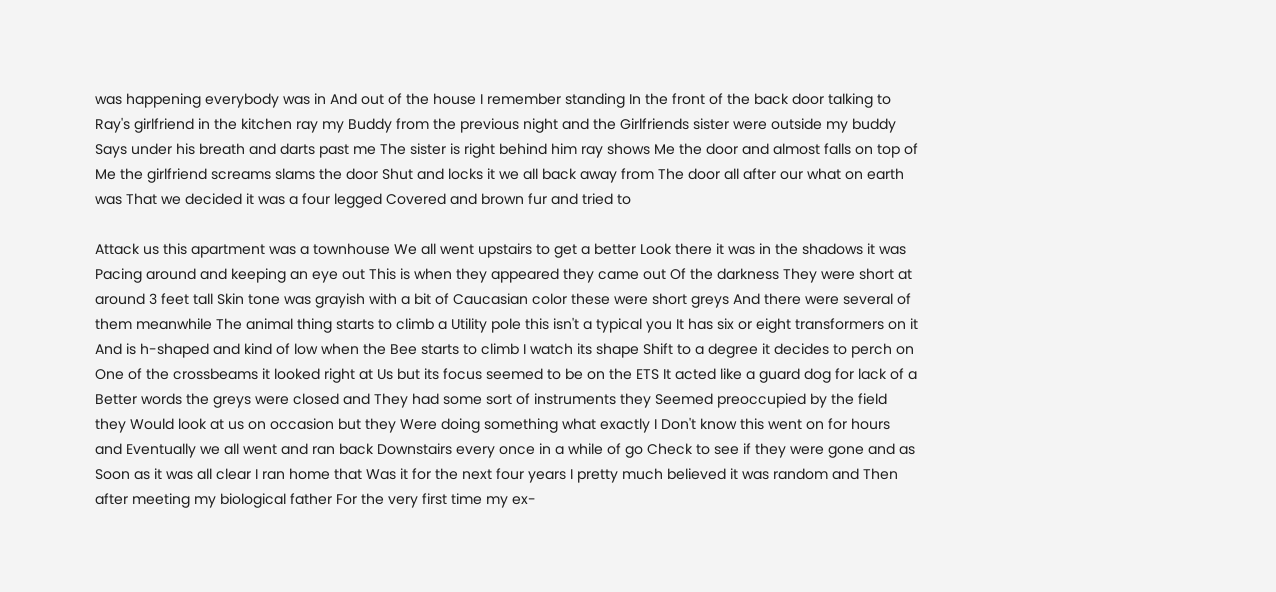was happening everybody was in And out of the house I remember standing In the front of the back door talking to Ray's girlfriend in the kitchen ray my Buddy from the previous night and the Girlfriends sister were outside my buddy Says under his breath and darts past me The sister is right behind him ray shows Me the door and almost falls on top of Me the girlfriend screams slams the door Shut and locks it we all back away from The door all after our what on earth was That we decided it was a four legged Covered and brown fur and tried to

Attack us this apartment was a townhouse We all went upstairs to get a better Look there it was in the shadows it was Pacing around and keeping an eye out This is when they appeared they came out Of the darkness They were short at around 3 feet tall Skin tone was grayish with a bit of Caucasian color these were short greys And there were several of them meanwhile The animal thing starts to climb a Utility pole this isn't a typical you It has six or eight transformers on it And is h-shaped and kind of low when the Bee starts to climb I watch its shape Shift to a degree it decides to perch on One of the crossbeams it looked right at Us but its focus seemed to be on the ETS It acted like a guard dog for lack of a Better words the greys were closed and They had some sort of instruments they Seemed preoccupied by the field they Would look at us on occasion but they Were doing something what exactly I Don't know this went on for hours and Eventually we all went and ran back Downstairs every once in a while of go Check to see if they were gone and as Soon as it was all clear I ran home that Was it for the next four years I pretty much believed it was random and Then after meeting my biological father For the very first time my ex-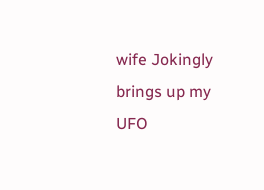wife Jokingly brings up my UFO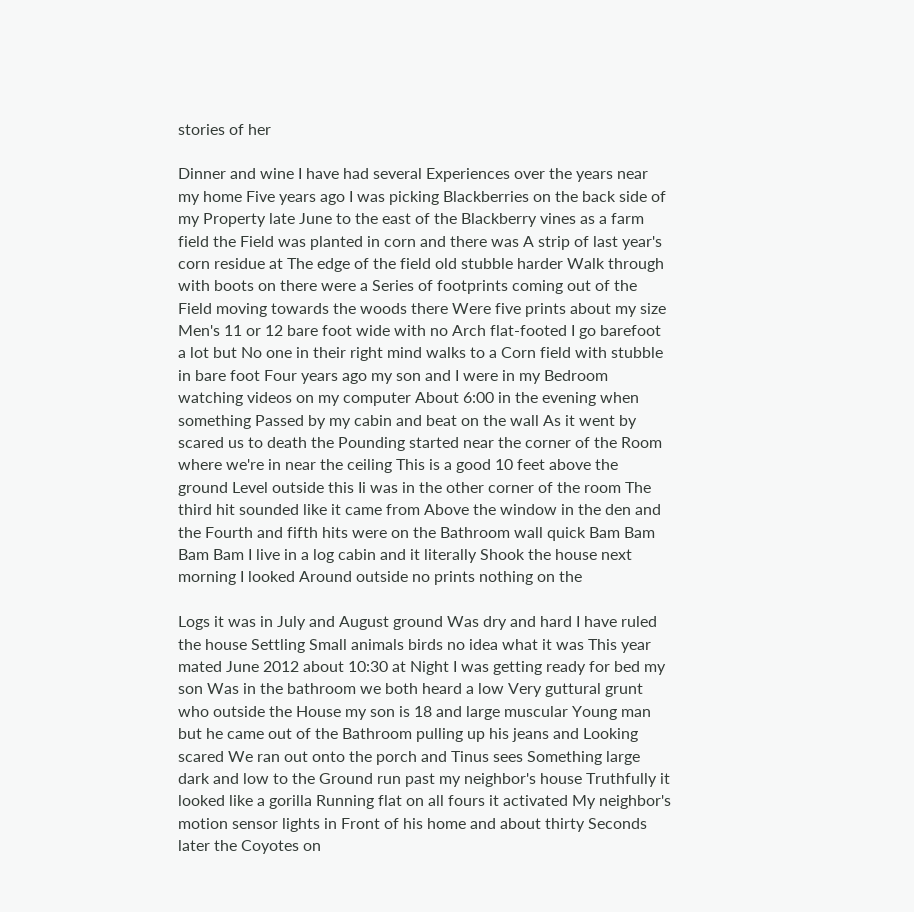stories of her

Dinner and wine I have had several Experiences over the years near my home Five years ago I was picking Blackberries on the back side of my Property late June to the east of the Blackberry vines as a farm field the Field was planted in corn and there was A strip of last year's corn residue at The edge of the field old stubble harder Walk through with boots on there were a Series of footprints coming out of the Field moving towards the woods there Were five prints about my size Men's 11 or 12 bare foot wide with no Arch flat-footed I go barefoot a lot but No one in their right mind walks to a Corn field with stubble in bare foot Four years ago my son and I were in my Bedroom watching videos on my computer About 6:00 in the evening when something Passed by my cabin and beat on the wall As it went by scared us to death the Pounding started near the corner of the Room where we're in near the ceiling This is a good 10 feet above the ground Level outside this Ii was in the other corner of the room The third hit sounded like it came from Above the window in the den and the Fourth and fifth hits were on the Bathroom wall quick Bam Bam Bam Bam I live in a log cabin and it literally Shook the house next morning I looked Around outside no prints nothing on the

Logs it was in July and August ground Was dry and hard I have ruled the house Settling Small animals birds no idea what it was This year mated June 2012 about 10:30 at Night I was getting ready for bed my son Was in the bathroom we both heard a low Very guttural grunt who outside the House my son is 18 and large muscular Young man but he came out of the Bathroom pulling up his jeans and Looking scared We ran out onto the porch and Tinus sees Something large dark and low to the Ground run past my neighbor's house Truthfully it looked like a gorilla Running flat on all fours it activated My neighbor's motion sensor lights in Front of his home and about thirty Seconds later the Coyotes on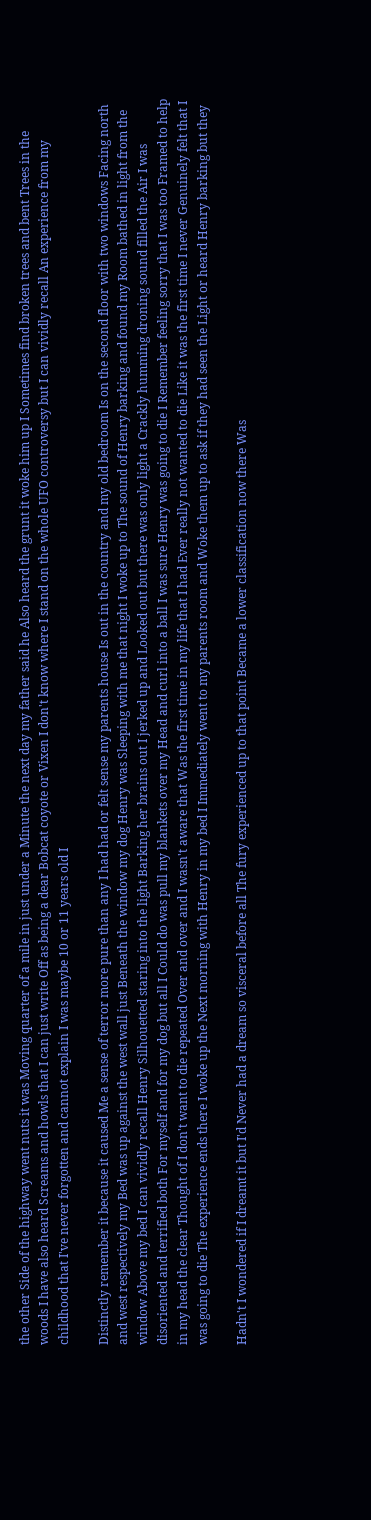the other Side of the highway went nuts it was Moving quarter of a mile in just under a Minute the next day my father said he Also heard the grunt it woke him up I Sometimes find broken trees and bent Trees in the woods I have also heard Screams and howls that I can just write Off as being a dear Bobcat coyote or Vixen I don't know where I stand on the whole UFO controversy but I can vividly recall An experience from my childhood that I've never forgotten and cannot explain I was maybe 10 or 11 years old I

Distinctly remember it because it caused Me a sense of terror more pure than any I had had or felt sense my parents house Is out in the country and my old bedroom Is on the second floor with two windows Facing north and west respectively my Bed was up against the west wall just Beneath the window my dog Henry was Sleeping with me that night I woke up to The sound of Henry barking and found my Room bathed in light from the window Above my bed I can vividly recall Henry Silhouetted staring into the light Barking her brains out I jerked up and Looked out but there was only light a Crackly humming droning sound filled the Air I was disoriented and terrified both For myself and for my dog but all I Could do was pull my blankets over my Head and curl into a ball I was sure Henry was going to die I Remember feeling sorry that I was too Framed to help in my head the clear Thought of I don't want to die repeated Over and over and I wasn't aware that Was the first time in my life that I had Ever really not wanted to die Like it was the first time I never Genuinely felt that I was going to die The experience ends there I woke up the Next morning with Henry in my bed I Immediately went to my parents room and Woke them up to ask if they had seen the Light or heard Henry barking but they

Hadn't I wondered if I dreamt it but I'd Never had a dream so visceral before all The fury experienced up to that point Became a lower classification now there Was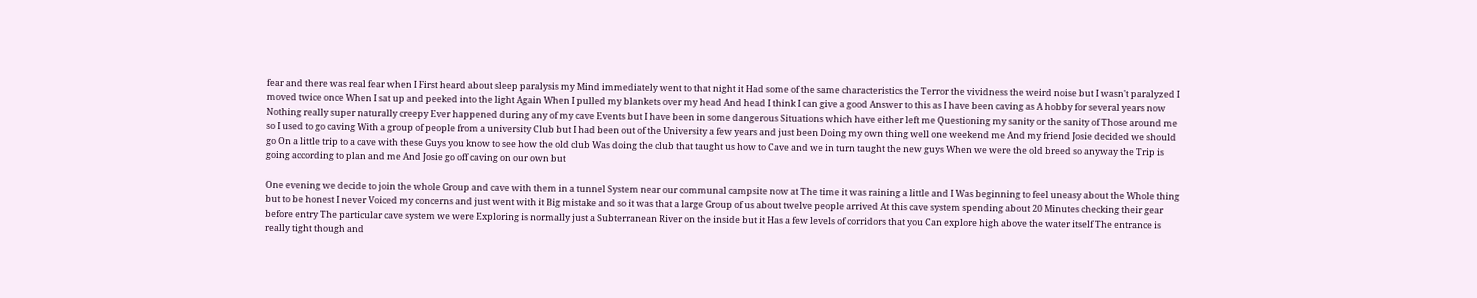fear and there was real fear when I First heard about sleep paralysis my Mind immediately went to that night it Had some of the same characteristics the Terror the vividness the weird noise but I wasn't paralyzed I moved twice once When I sat up and peeked into the light Again When I pulled my blankets over my head And head I think I can give a good Answer to this as I have been caving as A hobby for several years now Nothing really super naturally creepy Ever happened during any of my cave Events but I have been in some dangerous Situations which have either left me Questioning my sanity or the sanity of Those around me so I used to go caving With a group of people from a university Club but I had been out of the University a few years and just been Doing my own thing well one weekend me And my friend Josie decided we should go On a little trip to a cave with these Guys you know to see how the old club Was doing the club that taught us how to Cave and we in turn taught the new guys When we were the old breed so anyway the Trip is going according to plan and me And Josie go off caving on our own but

One evening we decide to join the whole Group and cave with them in a tunnel System near our communal campsite now at The time it was raining a little and I Was beginning to feel uneasy about the Whole thing but to be honest I never Voiced my concerns and just went with it Big mistake and so it was that a large Group of us about twelve people arrived At this cave system spending about 20 Minutes checking their gear before entry The particular cave system we were Exploring is normally just a Subterranean River on the inside but it Has a few levels of corridors that you Can explore high above the water itself The entrance is really tight though and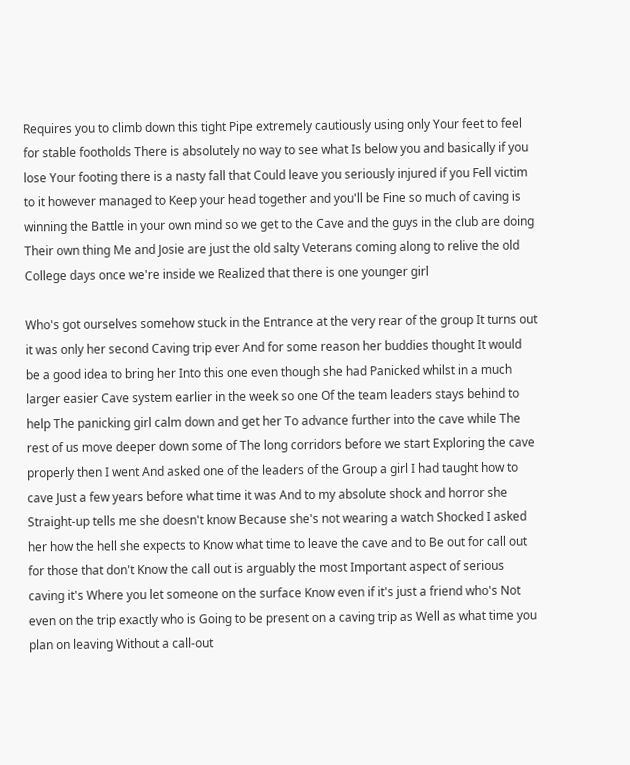Requires you to climb down this tight Pipe extremely cautiously using only Your feet to feel for stable footholds There is absolutely no way to see what Is below you and basically if you lose Your footing there is a nasty fall that Could leave you seriously injured if you Fell victim to it however managed to Keep your head together and you'll be Fine so much of caving is winning the Battle in your own mind so we get to the Cave and the guys in the club are doing Their own thing Me and Josie are just the old salty Veterans coming along to relive the old College days once we're inside we Realized that there is one younger girl

Who's got ourselves somehow stuck in the Entrance at the very rear of the group It turns out it was only her second Caving trip ever And for some reason her buddies thought It would be a good idea to bring her Into this one even though she had Panicked whilst in a much larger easier Cave system earlier in the week so one Of the team leaders stays behind to help The panicking girl calm down and get her To advance further into the cave while The rest of us move deeper down some of The long corridors before we start Exploring the cave properly then I went And asked one of the leaders of the Group a girl I had taught how to cave Just a few years before what time it was And to my absolute shock and horror she Straight-up tells me she doesn't know Because she's not wearing a watch Shocked I asked her how the hell she expects to Know what time to leave the cave and to Be out for call out for those that don't Know the call out is arguably the most Important aspect of serious caving it's Where you let someone on the surface Know even if it's just a friend who's Not even on the trip exactly who is Going to be present on a caving trip as Well as what time you plan on leaving Without a call-out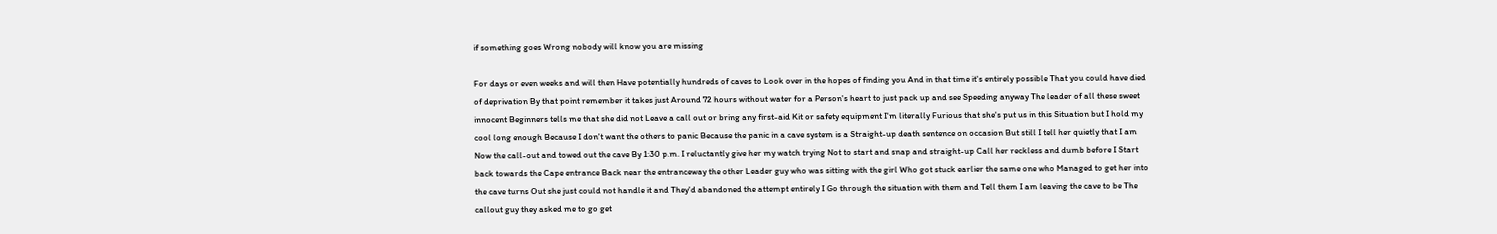if something goes Wrong nobody will know you are missing

For days or even weeks and will then Have potentially hundreds of caves to Look over in the hopes of finding you And in that time it's entirely possible That you could have died of deprivation By that point remember it takes just Around 72 hours without water for a Person's heart to just pack up and see Speeding anyway The leader of all these sweet innocent Beginners tells me that she did not Leave a call out or bring any first-aid Kit or safety equipment I'm literally Furious that she's put us in this Situation but I hold my cool long enough Because I don't want the others to panic Because the panic in a cave system is a Straight-up death sentence on occasion But still I tell her quietly that I am Now the call-out and towed out the cave By 1:30 p.m. I reluctantly give her my watch trying Not to start and snap and straight-up Call her reckless and dumb before I Start back towards the Cape entrance Back near the entranceway the other Leader guy who was sitting with the girl Who got stuck earlier the same one who Managed to get her into the cave turns Out she just could not handle it and They'd abandoned the attempt entirely I Go through the situation with them and Tell them I am leaving the cave to be The callout guy they asked me to go get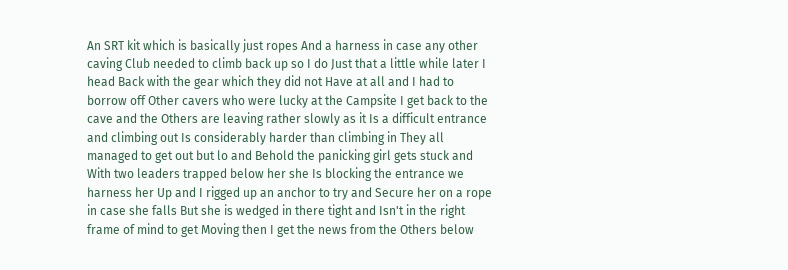An SRT kit which is basically just ropes And a harness in case any other caving Club needed to climb back up so I do Just that a little while later I head Back with the gear which they did not Have at all and I had to borrow off Other cavers who were lucky at the Campsite I get back to the cave and the Others are leaving rather slowly as it Is a difficult entrance and climbing out Is considerably harder than climbing in They all managed to get out but lo and Behold the panicking girl gets stuck and With two leaders trapped below her she Is blocking the entrance we harness her Up and I rigged up an anchor to try and Secure her on a rope in case she falls But she is wedged in there tight and Isn't in the right frame of mind to get Moving then I get the news from the Others below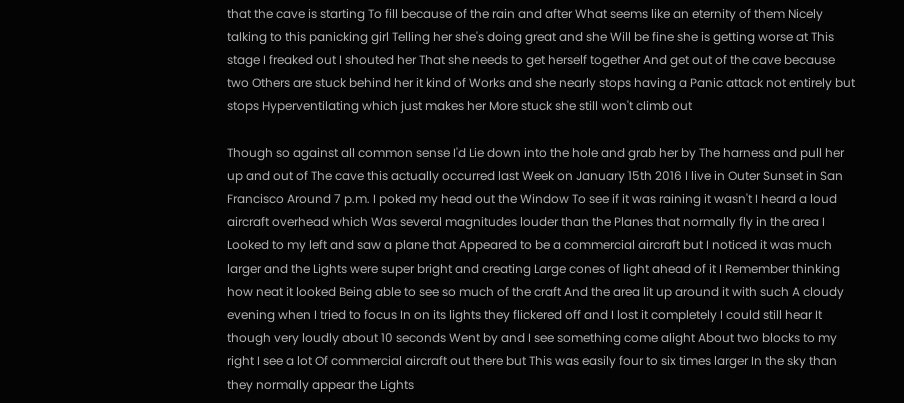that the cave is starting To fill because of the rain and after What seems like an eternity of them Nicely talking to this panicking girl Telling her she's doing great and she Will be fine she is getting worse at This stage I freaked out I shouted her That she needs to get herself together And get out of the cave because two Others are stuck behind her it kind of Works and she nearly stops having a Panic attack not entirely but stops Hyperventilating which just makes her More stuck she still won't climb out

Though so against all common sense I'd Lie down into the hole and grab her by The harness and pull her up and out of The cave this actually occurred last Week on January 15th 2016 I live in Outer Sunset in San Francisco Around 7 p.m. I poked my head out the Window To see if it was raining it wasn't I heard a loud aircraft overhead which Was several magnitudes louder than the Planes that normally fly in the area I Looked to my left and saw a plane that Appeared to be a commercial aircraft but I noticed it was much larger and the Lights were super bright and creating Large cones of light ahead of it I Remember thinking how neat it looked Being able to see so much of the craft And the area lit up around it with such A cloudy evening when I tried to focus In on its lights they flickered off and I lost it completely I could still hear It though very loudly about 10 seconds Went by and I see something come alight About two blocks to my right I see a lot Of commercial aircraft out there but This was easily four to six times larger In the sky than they normally appear the Lights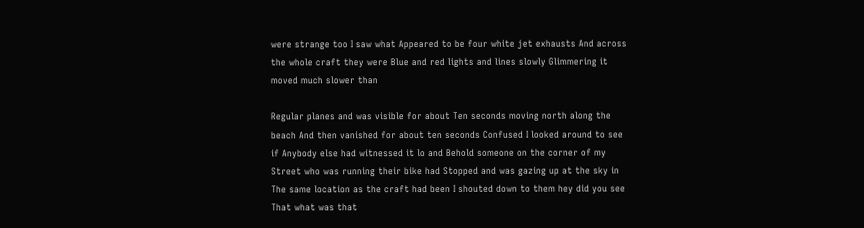were strange too I saw what Appeared to be four white jet exhausts And across the whole craft they were Blue and red lights and lines slowly Glimmering it moved much slower than

Regular planes and was visible for about Ten seconds moving north along the beach And then vanished for about ten seconds Confused I looked around to see if Anybody else had witnessed it lo and Behold someone on the corner of my Street who was running their bike had Stopped and was gazing up at the sky in The same location as the craft had been I shouted down to them hey did you see That what was that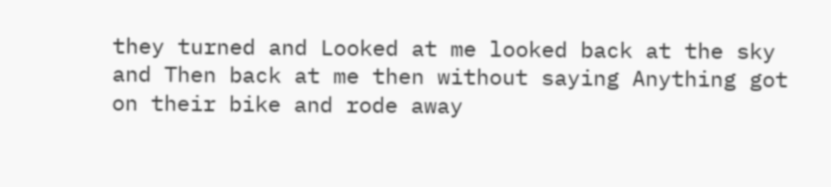they turned and Looked at me looked back at the sky and Then back at me then without saying Anything got on their bike and rode away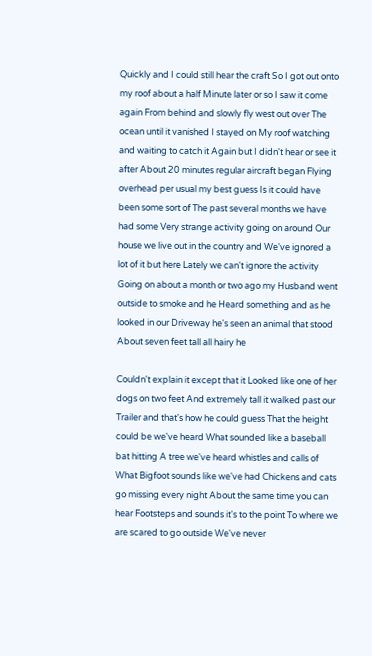Quickly and I could still hear the craft So I got out onto my roof about a half Minute later or so I saw it come again From behind and slowly fly west out over The ocean until it vanished I stayed on My roof watching and waiting to catch it Again but I didn't hear or see it after About 20 minutes regular aircraft began Flying overhead per usual my best guess Is it could have been some sort of The past several months we have had some Very strange activity going on around Our house we live out in the country and We've ignored a lot of it but here Lately we can't ignore the activity Going on about a month or two ago my Husband went outside to smoke and he Heard something and as he looked in our Driveway he's seen an animal that stood About seven feet tall all hairy he

Couldn't explain it except that it Looked like one of her dogs on two feet And extremely tall it walked past our Trailer and that's how he could guess That the height could be we've heard What sounded like a baseball bat hitting A tree we've heard whistles and calls of What Bigfoot sounds like we've had Chickens and cats go missing every night About the same time you can hear Footsteps and sounds it's to the point To where we are scared to go outside We've never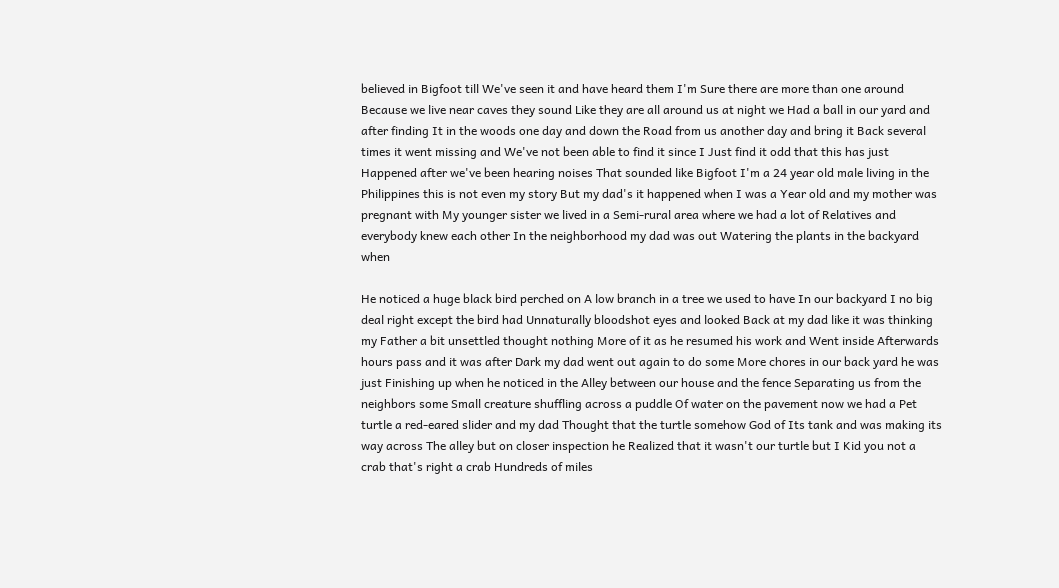believed in Bigfoot till We've seen it and have heard them I'm Sure there are more than one around Because we live near caves they sound Like they are all around us at night we Had a ball in our yard and after finding It in the woods one day and down the Road from us another day and bring it Back several times it went missing and We've not been able to find it since I Just find it odd that this has just Happened after we've been hearing noises That sounded like Bigfoot I'm a 24 year old male living in the Philippines this is not even my story But my dad's it happened when I was a Year old and my mother was pregnant with My younger sister we lived in a Semi-rural area where we had a lot of Relatives and everybody knew each other In the neighborhood my dad was out Watering the plants in the backyard when

He noticed a huge black bird perched on A low branch in a tree we used to have In our backyard I no big deal right except the bird had Unnaturally bloodshot eyes and looked Back at my dad like it was thinking my Father a bit unsettled thought nothing More of it as he resumed his work and Went inside Afterwards hours pass and it was after Dark my dad went out again to do some More chores in our back yard he was just Finishing up when he noticed in the Alley between our house and the fence Separating us from the neighbors some Small creature shuffling across a puddle Of water on the pavement now we had a Pet turtle a red-eared slider and my dad Thought that the turtle somehow God of Its tank and was making its way across The alley but on closer inspection he Realized that it wasn't our turtle but I Kid you not a crab that's right a crab Hundreds of miles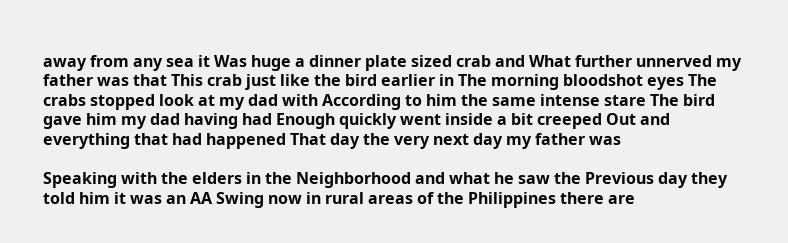away from any sea it Was huge a dinner plate sized crab and What further unnerved my father was that This crab just like the bird earlier in The morning bloodshot eyes The crabs stopped look at my dad with According to him the same intense stare The bird gave him my dad having had Enough quickly went inside a bit creeped Out and everything that had happened That day the very next day my father was

Speaking with the elders in the Neighborhood and what he saw the Previous day they told him it was an AA Swing now in rural areas of the Philippines there are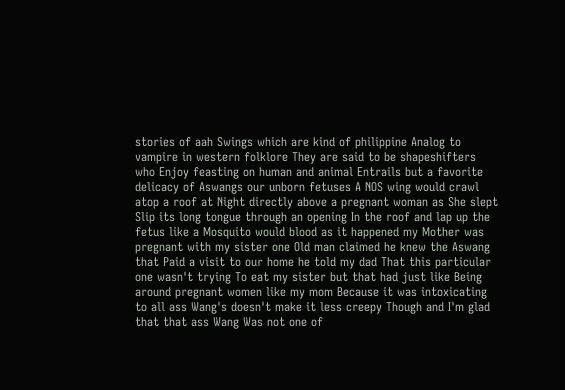stories of aah Swings which are kind of philippine Analog to vampire in western folklore They are said to be shapeshifters who Enjoy feasting on human and animal Entrails but a favorite delicacy of Aswangs our unborn fetuses A NOS wing would crawl atop a roof at Night directly above a pregnant woman as She slept Slip its long tongue through an opening In the roof and lap up the fetus like a Mosquito would blood as it happened my Mother was pregnant with my sister one Old man claimed he knew the Aswang that Paid a visit to our home he told my dad That this particular one wasn't trying To eat my sister but that had just like Being around pregnant women like my mom Because it was intoxicating to all ass Wang's doesn't make it less creepy Though and I'm glad that that ass Wang Was not one of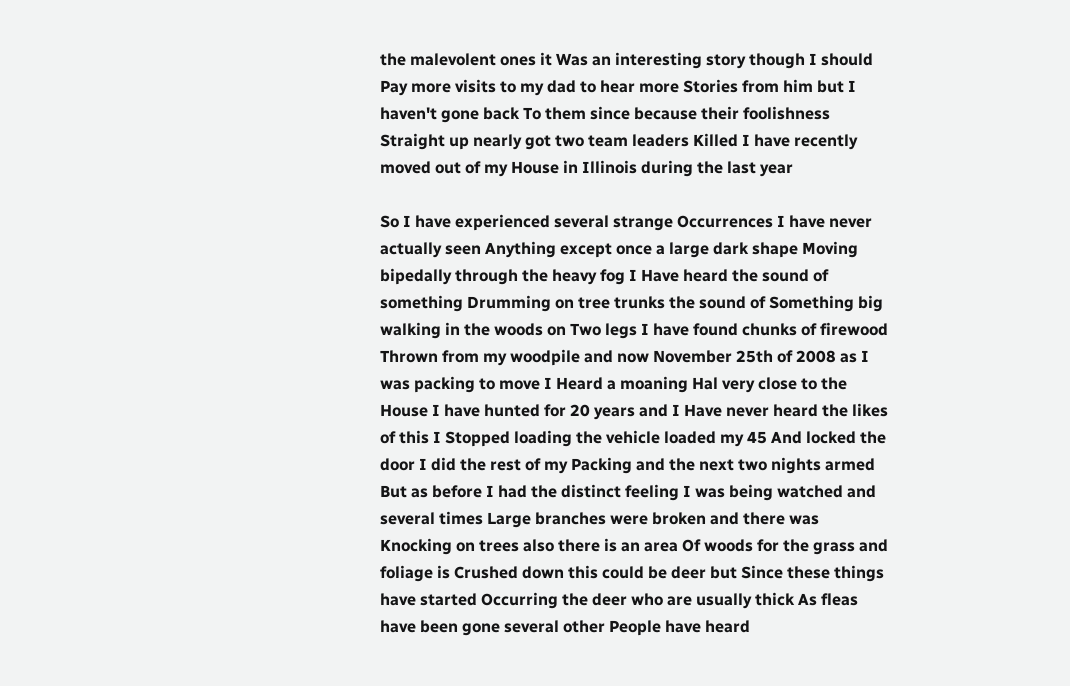the malevolent ones it Was an interesting story though I should Pay more visits to my dad to hear more Stories from him but I haven't gone back To them since because their foolishness Straight up nearly got two team leaders Killed I have recently moved out of my House in Illinois during the last year

So I have experienced several strange Occurrences I have never actually seen Anything except once a large dark shape Moving bipedally through the heavy fog I Have heard the sound of something Drumming on tree trunks the sound of Something big walking in the woods on Two legs I have found chunks of firewood Thrown from my woodpile and now November 25th of 2008 as I was packing to move I Heard a moaning Hal very close to the House I have hunted for 20 years and I Have never heard the likes of this I Stopped loading the vehicle loaded my 45 And locked the door I did the rest of my Packing and the next two nights armed But as before I had the distinct feeling I was being watched and several times Large branches were broken and there was Knocking on trees also there is an area Of woods for the grass and foliage is Crushed down this could be deer but Since these things have started Occurring the deer who are usually thick As fleas have been gone several other People have heard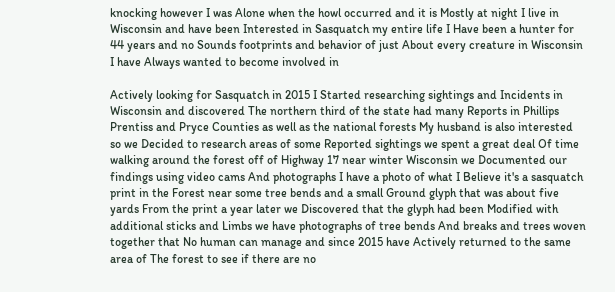knocking however I was Alone when the howl occurred and it is Mostly at night I live in Wisconsin and have been Interested in Sasquatch my entire life I Have been a hunter for 44 years and no Sounds footprints and behavior of just About every creature in Wisconsin I have Always wanted to become involved in

Actively looking for Sasquatch in 2015 I Started researching sightings and Incidents in Wisconsin and discovered The northern third of the state had many Reports in Phillips Prentiss and Pryce Counties as well as the national forests My husband is also interested so we Decided to research areas of some Reported sightings we spent a great deal Of time walking around the forest off of Highway 17 near winter Wisconsin we Documented our findings using video cams And photographs I have a photo of what I Believe it's a sasquatch print in the Forest near some tree bends and a small Ground glyph that was about five yards From the print a year later we Discovered that the glyph had been Modified with additional sticks and Limbs we have photographs of tree bends And breaks and trees woven together that No human can manage and since 2015 have Actively returned to the same area of The forest to see if there are no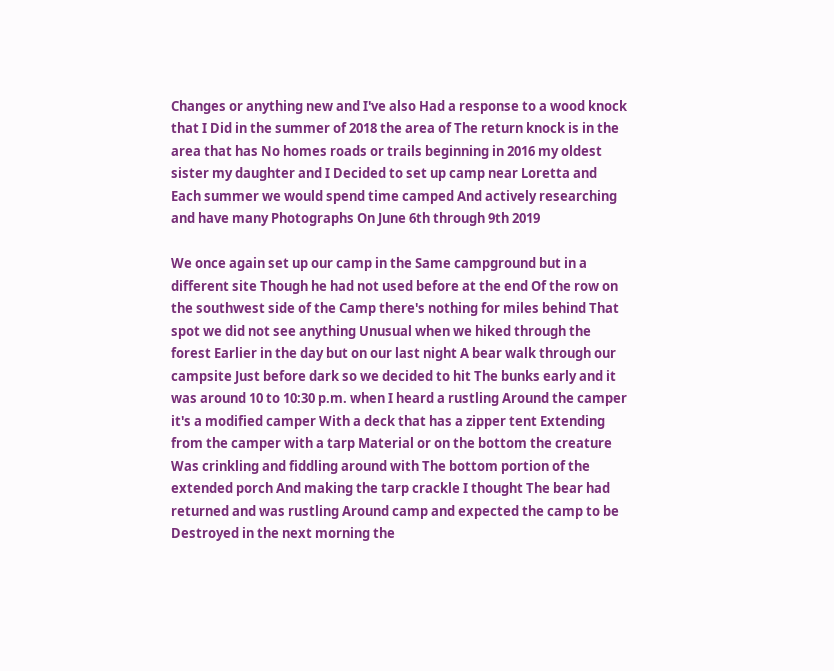Changes or anything new and I've also Had a response to a wood knock that I Did in the summer of 2018 the area of The return knock is in the area that has No homes roads or trails beginning in 2016 my oldest sister my daughter and I Decided to set up camp near Loretta and Each summer we would spend time camped And actively researching and have many Photographs On June 6th through 9th 2019

We once again set up our camp in the Same campground but in a different site Though he had not used before at the end Of the row on the southwest side of the Camp there's nothing for miles behind That spot we did not see anything Unusual when we hiked through the forest Earlier in the day but on our last night A bear walk through our campsite Just before dark so we decided to hit The bunks early and it was around 10 to 10:30 p.m. when I heard a rustling Around the camper it's a modified camper With a deck that has a zipper tent Extending from the camper with a tarp Material or on the bottom the creature Was crinkling and fiddling around with The bottom portion of the extended porch And making the tarp crackle I thought The bear had returned and was rustling Around camp and expected the camp to be Destroyed in the next morning the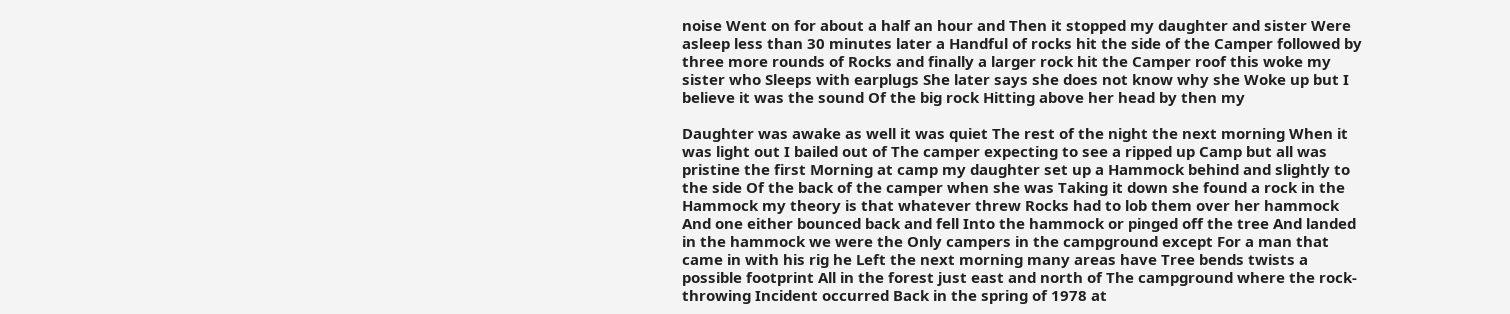noise Went on for about a half an hour and Then it stopped my daughter and sister Were asleep less than 30 minutes later a Handful of rocks hit the side of the Camper followed by three more rounds of Rocks and finally a larger rock hit the Camper roof this woke my sister who Sleeps with earplugs She later says she does not know why she Woke up but I believe it was the sound Of the big rock Hitting above her head by then my

Daughter was awake as well it was quiet The rest of the night the next morning When it was light out I bailed out of The camper expecting to see a ripped up Camp but all was pristine the first Morning at camp my daughter set up a Hammock behind and slightly to the side Of the back of the camper when she was Taking it down she found a rock in the Hammock my theory is that whatever threw Rocks had to lob them over her hammock And one either bounced back and fell Into the hammock or pinged off the tree And landed in the hammock we were the Only campers in the campground except For a man that came in with his rig he Left the next morning many areas have Tree bends twists a possible footprint All in the forest just east and north of The campground where the rock-throwing Incident occurred Back in the spring of 1978 at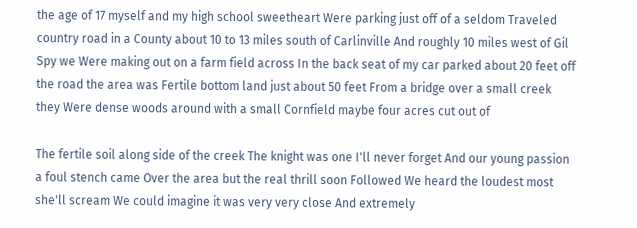the age of 17 myself and my high school sweetheart Were parking just off of a seldom Traveled country road in a County about 10 to 13 miles south of Carlinville And roughly 10 miles west of Gil Spy we Were making out on a farm field across In the back seat of my car parked about 20 feet off the road the area was Fertile bottom land just about 50 feet From a bridge over a small creek they Were dense woods around with a small Cornfield maybe four acres cut out of

The fertile soil along side of the creek The knight was one I'll never forget And our young passion a foul stench came Over the area but the real thrill soon Followed We heard the loudest most she'll scream We could imagine it was very very close And extremely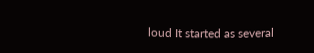loud It started as several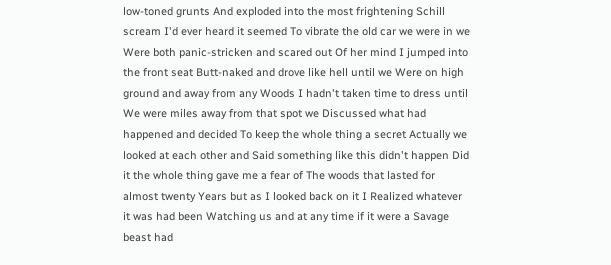low-toned grunts And exploded into the most frightening Schill scream I'd ever heard it seemed To vibrate the old car we were in we Were both panic-stricken and scared out Of her mind I jumped into the front seat Butt-naked and drove like hell until we Were on high ground and away from any Woods I hadn't taken time to dress until We were miles away from that spot we Discussed what had happened and decided To keep the whole thing a secret Actually we looked at each other and Said something like this didn't happen Did it the whole thing gave me a fear of The woods that lasted for almost twenty Years but as I looked back on it I Realized whatever it was had been Watching us and at any time if it were a Savage beast had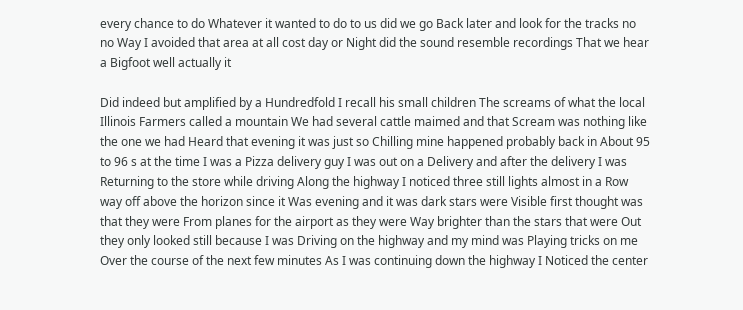every chance to do Whatever it wanted to do to us did we go Back later and look for the tracks no no Way I avoided that area at all cost day or Night did the sound resemble recordings That we hear a Bigfoot well actually it

Did indeed but amplified by a Hundredfold I recall his small children The screams of what the local Illinois Farmers called a mountain We had several cattle maimed and that Scream was nothing like the one we had Heard that evening it was just so Chilling mine happened probably back in About 95 to 96 s at the time I was a Pizza delivery guy I was out on a Delivery and after the delivery I was Returning to the store while driving Along the highway I noticed three still lights almost in a Row way off above the horizon since it Was evening and it was dark stars were Visible first thought was that they were From planes for the airport as they were Way brighter than the stars that were Out they only looked still because I was Driving on the highway and my mind was Playing tricks on me Over the course of the next few minutes As I was continuing down the highway I Noticed the center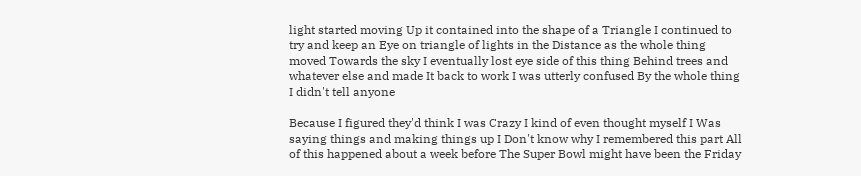light started moving Up it contained into the shape of a Triangle I continued to try and keep an Eye on triangle of lights in the Distance as the whole thing moved Towards the sky I eventually lost eye side of this thing Behind trees and whatever else and made It back to work I was utterly confused By the whole thing I didn't tell anyone

Because I figured they'd think I was Crazy I kind of even thought myself I Was saying things and making things up I Don't know why I remembered this part All of this happened about a week before The Super Bowl might have been the Friday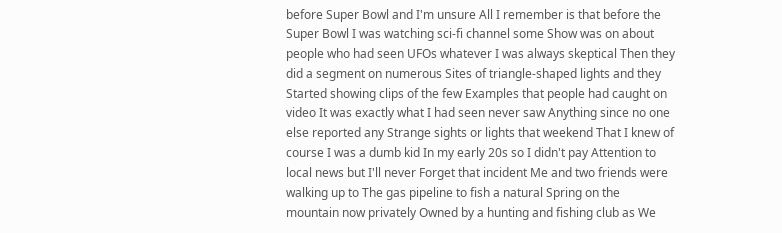before Super Bowl and I'm unsure All I remember is that before the Super Bowl I was watching sci-fi channel some Show was on about people who had seen UFOs whatever I was always skeptical Then they did a segment on numerous Sites of triangle-shaped lights and they Started showing clips of the few Examples that people had caught on video It was exactly what I had seen never saw Anything since no one else reported any Strange sights or lights that weekend That I knew of course I was a dumb kid In my early 20s so I didn't pay Attention to local news but I'll never Forget that incident Me and two friends were walking up to The gas pipeline to fish a natural Spring on the mountain now privately Owned by a hunting and fishing club as We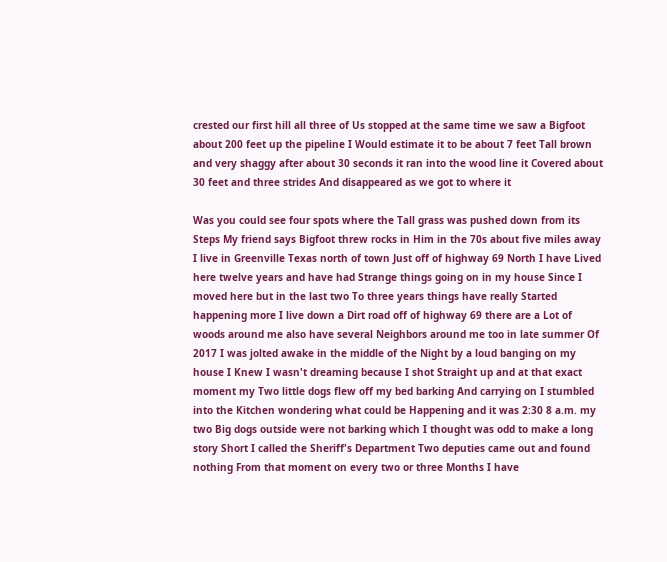crested our first hill all three of Us stopped at the same time we saw a Bigfoot about 200 feet up the pipeline I Would estimate it to be about 7 feet Tall brown and very shaggy after about 30 seconds it ran into the wood line it Covered about 30 feet and three strides And disappeared as we got to where it

Was you could see four spots where the Tall grass was pushed down from its Steps My friend says Bigfoot threw rocks in Him in the 70s about five miles away I live in Greenville Texas north of town Just off of highway 69 North I have Lived here twelve years and have had Strange things going on in my house Since I moved here but in the last two To three years things have really Started happening more I live down a Dirt road off of highway 69 there are a Lot of woods around me also have several Neighbors around me too in late summer Of 2017 I was jolted awake in the middle of the Night by a loud banging on my house I Knew I wasn't dreaming because I shot Straight up and at that exact moment my Two little dogs flew off my bed barking And carrying on I stumbled into the Kitchen wondering what could be Happening and it was 2:30 8 a.m. my two Big dogs outside were not barking which I thought was odd to make a long story Short I called the Sheriff's Department Two deputies came out and found nothing From that moment on every two or three Months I have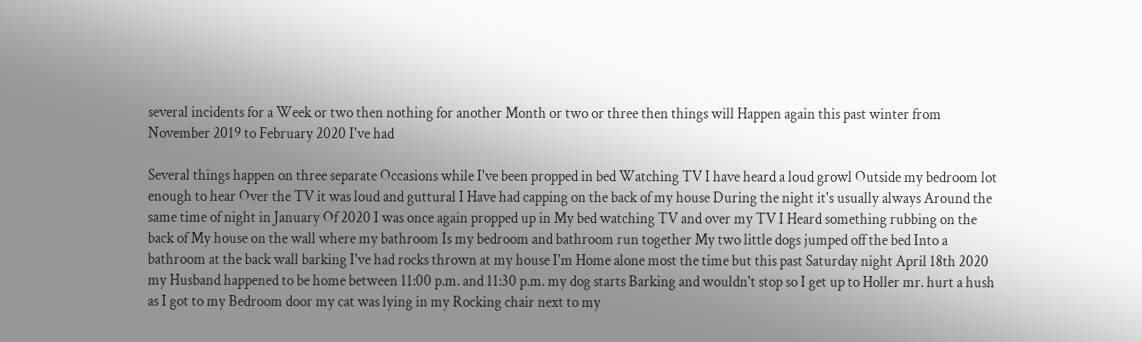several incidents for a Week or two then nothing for another Month or two or three then things will Happen again this past winter from November 2019 to February 2020 I've had

Several things happen on three separate Occasions while I've been propped in bed Watching TV I have heard a loud growl Outside my bedroom lot enough to hear Over the TV it was loud and guttural I Have had capping on the back of my house During the night it's usually always Around the same time of night in January Of 2020 I was once again propped up in My bed watching TV and over my TV I Heard something rubbing on the back of My house on the wall where my bathroom Is my bedroom and bathroom run together My two little dogs jumped off the bed Into a bathroom at the back wall barking I've had rocks thrown at my house I'm Home alone most the time but this past Saturday night April 18th 2020 my Husband happened to be home between 11:00 p.m. and 11:30 p.m. my dog starts Barking and wouldn't stop so I get up to Holler mr. hurt a hush as I got to my Bedroom door my cat was lying in my Rocking chair next to my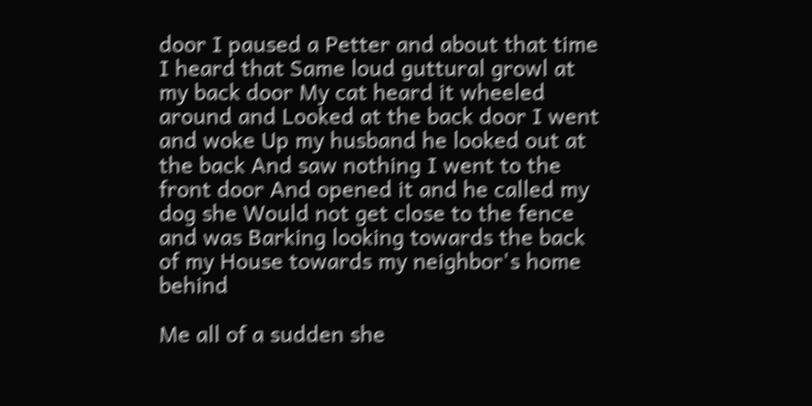door I paused a Petter and about that time I heard that Same loud guttural growl at my back door My cat heard it wheeled around and Looked at the back door I went and woke Up my husband he looked out at the back And saw nothing I went to the front door And opened it and he called my dog she Would not get close to the fence and was Barking looking towards the back of my House towards my neighbor's home behind

Me all of a sudden she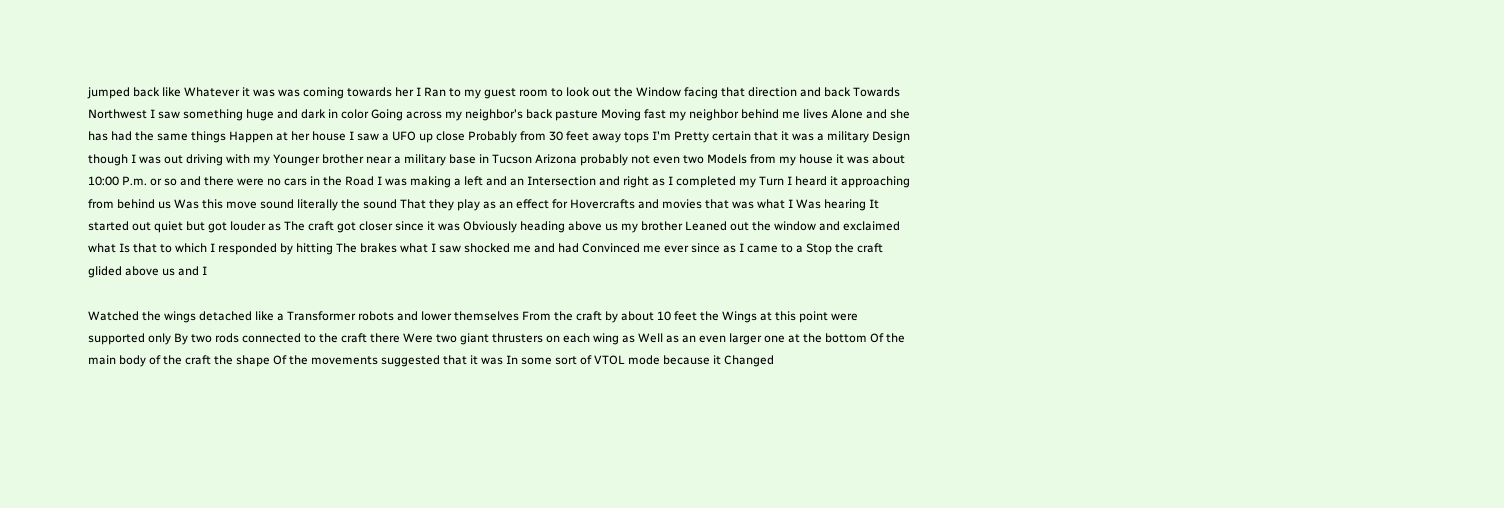jumped back like Whatever it was was coming towards her I Ran to my guest room to look out the Window facing that direction and back Towards Northwest I saw something huge and dark in color Going across my neighbor's back pasture Moving fast my neighbor behind me lives Alone and she has had the same things Happen at her house I saw a UFO up close Probably from 30 feet away tops I'm Pretty certain that it was a military Design though I was out driving with my Younger brother near a military base in Tucson Arizona probably not even two Models from my house it was about 10:00 P.m. or so and there were no cars in the Road I was making a left and an Intersection and right as I completed my Turn I heard it approaching from behind us Was this move sound literally the sound That they play as an effect for Hovercrafts and movies that was what I Was hearing It started out quiet but got louder as The craft got closer since it was Obviously heading above us my brother Leaned out the window and exclaimed what Is that to which I responded by hitting The brakes what I saw shocked me and had Convinced me ever since as I came to a Stop the craft glided above us and I

Watched the wings detached like a Transformer robots and lower themselves From the craft by about 10 feet the Wings at this point were supported only By two rods connected to the craft there Were two giant thrusters on each wing as Well as an even larger one at the bottom Of the main body of the craft the shape Of the movements suggested that it was In some sort of VTOL mode because it Changed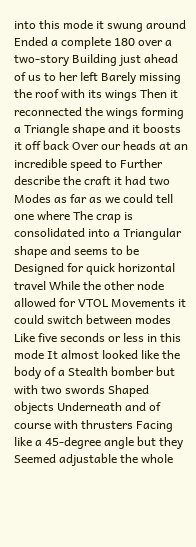into this mode it swung around Ended a complete 180 over a two-story Building just ahead of us to her left Barely missing the roof with its wings Then it reconnected the wings forming a Triangle shape and it boosts it off back Over our heads at an incredible speed to Further describe the craft it had two Modes as far as we could tell one where The crap is consolidated into a Triangular shape and seems to be Designed for quick horizontal travel While the other node allowed for VTOL Movements it could switch between modes Like five seconds or less in this mode It almost looked like the body of a Stealth bomber but with two swords Shaped objects Underneath and of course with thrusters Facing like a 45-degree angle but they Seemed adjustable the whole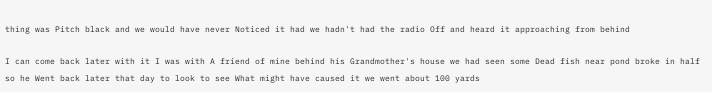thing was Pitch black and we would have never Noticed it had we hadn't had the radio Off and heard it approaching from behind

I can come back later with it I was with A friend of mine behind his Grandmother's house we had seen some Dead fish near pond broke in half so he Went back later that day to look to see What might have caused it we went about 100 yards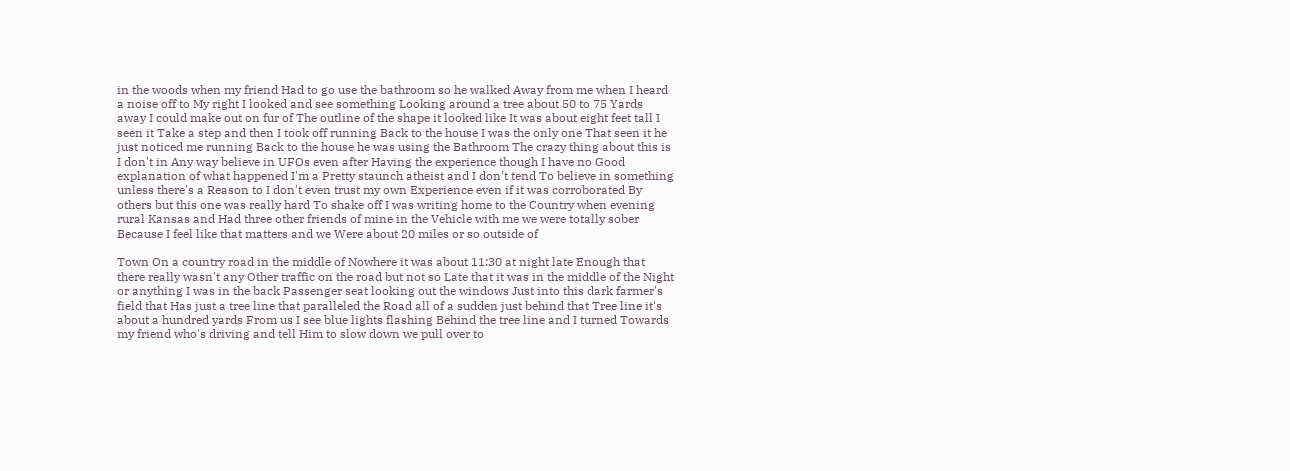in the woods when my friend Had to go use the bathroom so he walked Away from me when I heard a noise off to My right I looked and see something Looking around a tree about 50 to 75 Yards away I could make out on fur of The outline of the shape it looked like It was about eight feet tall I seen it Take a step and then I took off running Back to the house I was the only one That seen it he just noticed me running Back to the house he was using the Bathroom The crazy thing about this is I don't in Any way believe in UFOs even after Having the experience though I have no Good explanation of what happened I'm a Pretty staunch atheist and I don't tend To believe in something unless there's a Reason to I don't even trust my own Experience even if it was corroborated By others but this one was really hard To shake off I was writing home to the Country when evening rural Kansas and Had three other friends of mine in the Vehicle with me we were totally sober Because I feel like that matters and we Were about 20 miles or so outside of

Town On a country road in the middle of Nowhere it was about 11:30 at night late Enough that there really wasn't any Other traffic on the road but not so Late that it was in the middle of the Night or anything I was in the back Passenger seat looking out the windows Just into this dark farmer's field that Has just a tree line that paralleled the Road all of a sudden just behind that Tree line it's about a hundred yards From us I see blue lights flashing Behind the tree line and I turned Towards my friend who's driving and tell Him to slow down we pull over to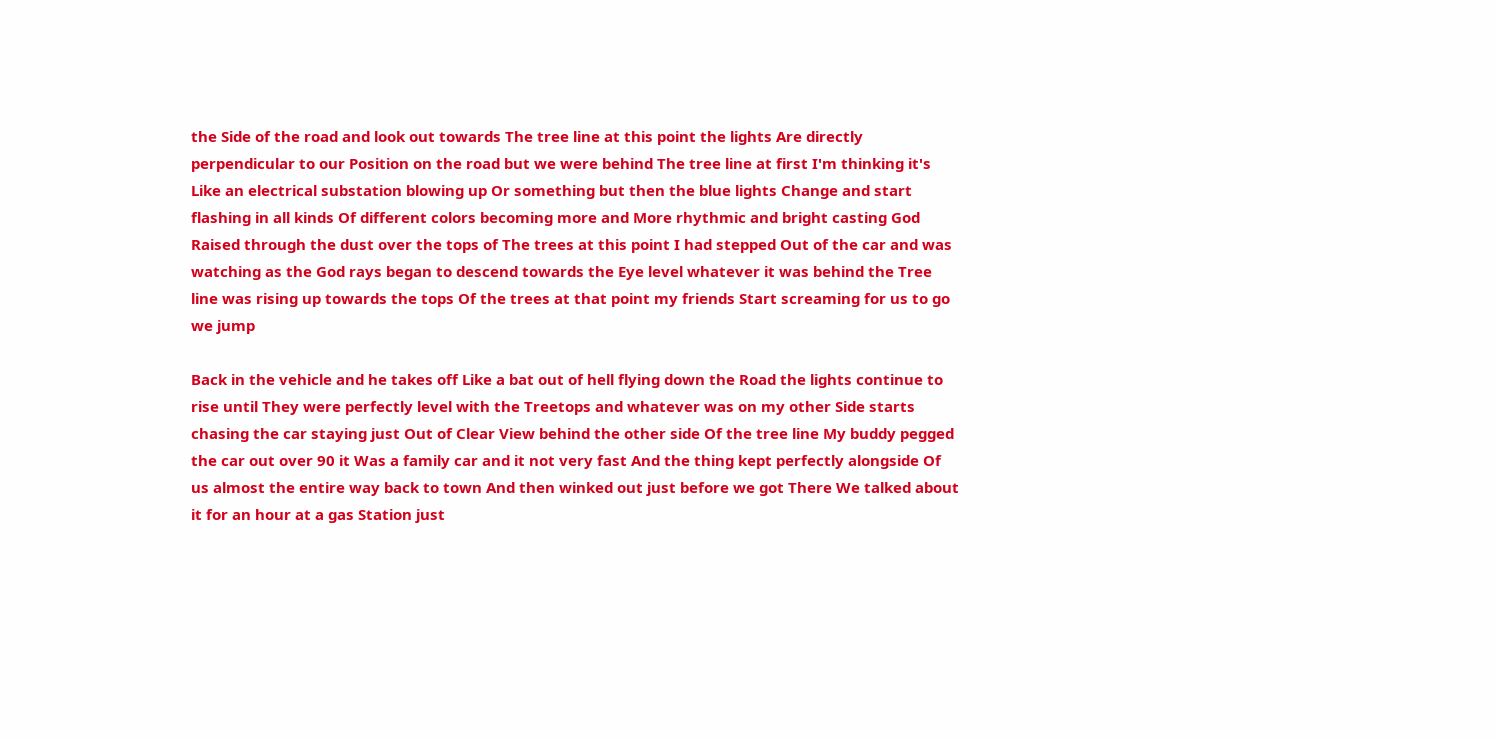the Side of the road and look out towards The tree line at this point the lights Are directly perpendicular to our Position on the road but we were behind The tree line at first I'm thinking it's Like an electrical substation blowing up Or something but then the blue lights Change and start flashing in all kinds Of different colors becoming more and More rhythmic and bright casting God Raised through the dust over the tops of The trees at this point I had stepped Out of the car and was watching as the God rays began to descend towards the Eye level whatever it was behind the Tree line was rising up towards the tops Of the trees at that point my friends Start screaming for us to go we jump

Back in the vehicle and he takes off Like a bat out of hell flying down the Road the lights continue to rise until They were perfectly level with the Treetops and whatever was on my other Side starts chasing the car staying just Out of Clear View behind the other side Of the tree line My buddy pegged the car out over 90 it Was a family car and it not very fast And the thing kept perfectly alongside Of us almost the entire way back to town And then winked out just before we got There We talked about it for an hour at a gas Station just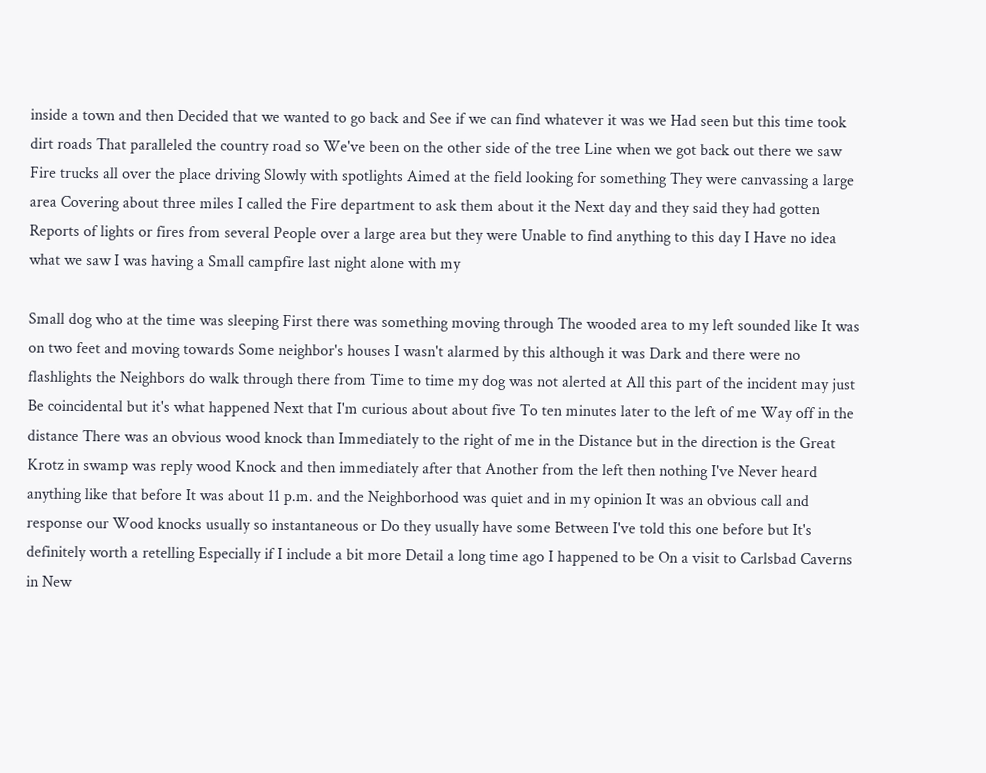inside a town and then Decided that we wanted to go back and See if we can find whatever it was we Had seen but this time took dirt roads That paralleled the country road so We've been on the other side of the tree Line when we got back out there we saw Fire trucks all over the place driving Slowly with spotlights Aimed at the field looking for something They were canvassing a large area Covering about three miles I called the Fire department to ask them about it the Next day and they said they had gotten Reports of lights or fires from several People over a large area but they were Unable to find anything to this day I Have no idea what we saw I was having a Small campfire last night alone with my

Small dog who at the time was sleeping First there was something moving through The wooded area to my left sounded like It was on two feet and moving towards Some neighbor's houses I wasn't alarmed by this although it was Dark and there were no flashlights the Neighbors do walk through there from Time to time my dog was not alerted at All this part of the incident may just Be coincidental but it's what happened Next that I'm curious about about five To ten minutes later to the left of me Way off in the distance There was an obvious wood knock than Immediately to the right of me in the Distance but in the direction is the Great Krotz in swamp was reply wood Knock and then immediately after that Another from the left then nothing I've Never heard anything like that before It was about 11 p.m. and the Neighborhood was quiet and in my opinion It was an obvious call and response our Wood knocks usually so instantaneous or Do they usually have some Between I've told this one before but It's definitely worth a retelling Especially if I include a bit more Detail a long time ago I happened to be On a visit to Carlsbad Caverns in New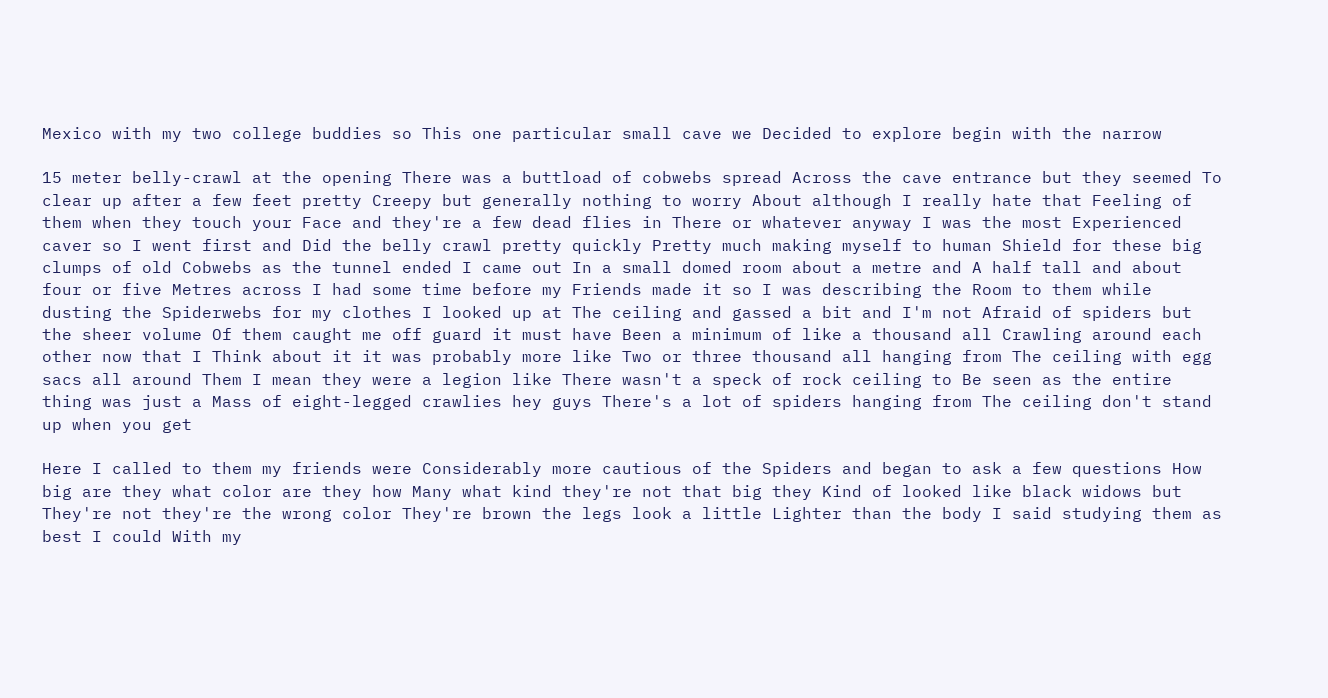Mexico with my two college buddies so This one particular small cave we Decided to explore begin with the narrow

15 meter belly-crawl at the opening There was a buttload of cobwebs spread Across the cave entrance but they seemed To clear up after a few feet pretty Creepy but generally nothing to worry About although I really hate that Feeling of them when they touch your Face and they're a few dead flies in There or whatever anyway I was the most Experienced caver so I went first and Did the belly crawl pretty quickly Pretty much making myself to human Shield for these big clumps of old Cobwebs as the tunnel ended I came out In a small domed room about a metre and A half tall and about four or five Metres across I had some time before my Friends made it so I was describing the Room to them while dusting the Spiderwebs for my clothes I looked up at The ceiling and gassed a bit and I'm not Afraid of spiders but the sheer volume Of them caught me off guard it must have Been a minimum of like a thousand all Crawling around each other now that I Think about it it was probably more like Two or three thousand all hanging from The ceiling with egg sacs all around Them I mean they were a legion like There wasn't a speck of rock ceiling to Be seen as the entire thing was just a Mass of eight-legged crawlies hey guys There's a lot of spiders hanging from The ceiling don't stand up when you get

Here I called to them my friends were Considerably more cautious of the Spiders and began to ask a few questions How big are they what color are they how Many what kind they're not that big they Kind of looked like black widows but They're not they're the wrong color They're brown the legs look a little Lighter than the body I said studying them as best I could With my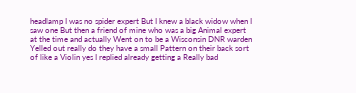headlamp I was no spider expert But I knew a black widow when I saw one But then a friend of mine who was a big Animal expert at the time and actually Went on to be a Wisconsin DNR warden Yelled out really do they have a small Pattern on their back sort of like a Violin yes I replied already getting a Really bad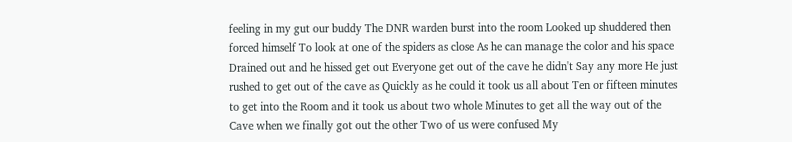feeling in my gut our buddy The DNR warden burst into the room Looked up shuddered then forced himself To look at one of the spiders as close As he can manage the color and his space Drained out and he hissed get out Everyone get out of the cave he didn't Say any more He just rushed to get out of the cave as Quickly as he could it took us all about Ten or fifteen minutes to get into the Room and it took us about two whole Minutes to get all the way out of the Cave when we finally got out the other Two of us were confused My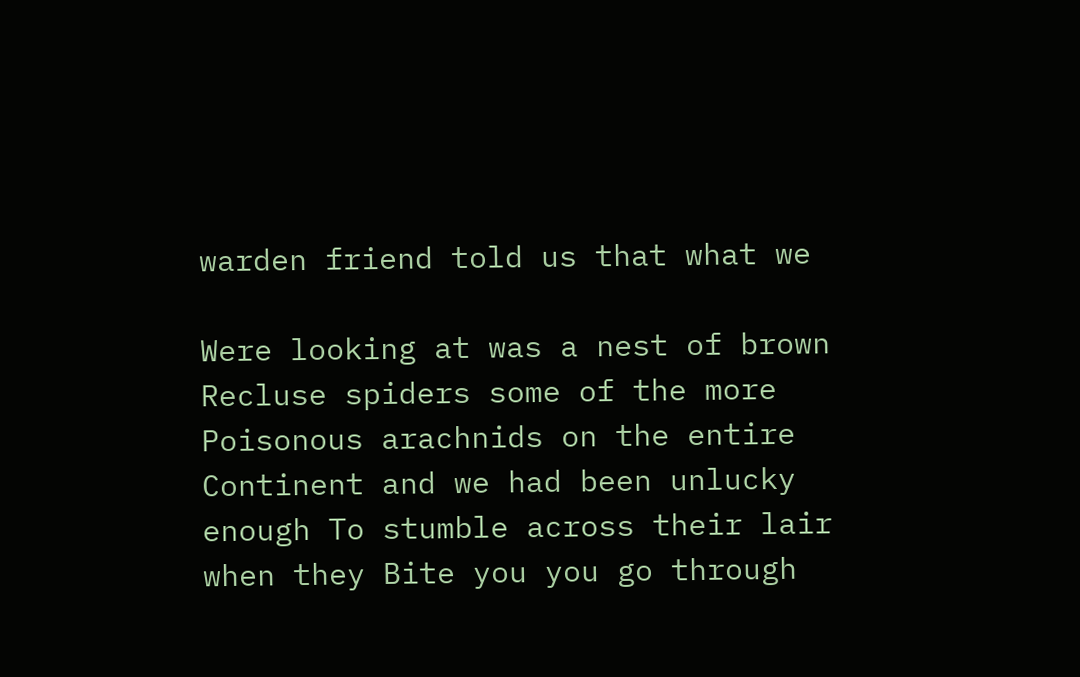warden friend told us that what we

Were looking at was a nest of brown Recluse spiders some of the more Poisonous arachnids on the entire Continent and we had been unlucky enough To stumble across their lair when they Bite you you go through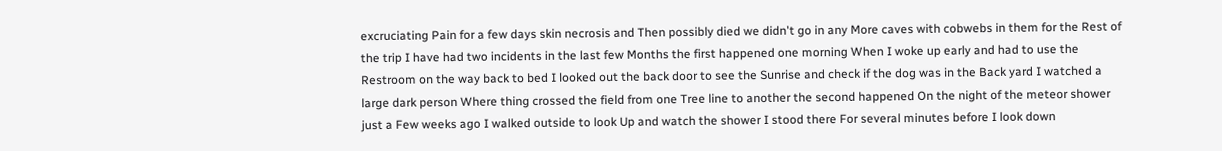excruciating Pain for a few days skin necrosis and Then possibly died we didn't go in any More caves with cobwebs in them for the Rest of the trip I have had two incidents in the last few Months the first happened one morning When I woke up early and had to use the Restroom on the way back to bed I looked out the back door to see the Sunrise and check if the dog was in the Back yard I watched a large dark person Where thing crossed the field from one Tree line to another the second happened On the night of the meteor shower just a Few weeks ago I walked outside to look Up and watch the shower I stood there For several minutes before I look down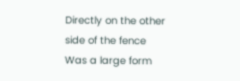Directly on the other side of the fence Was a large form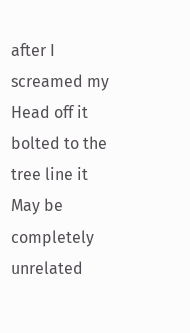after I screamed my Head off it bolted to the tree line it May be completely unrelated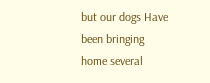but our dogs Have been bringing home several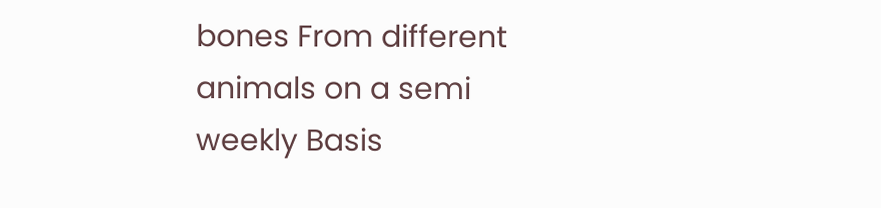bones From different animals on a semi weekly Basis